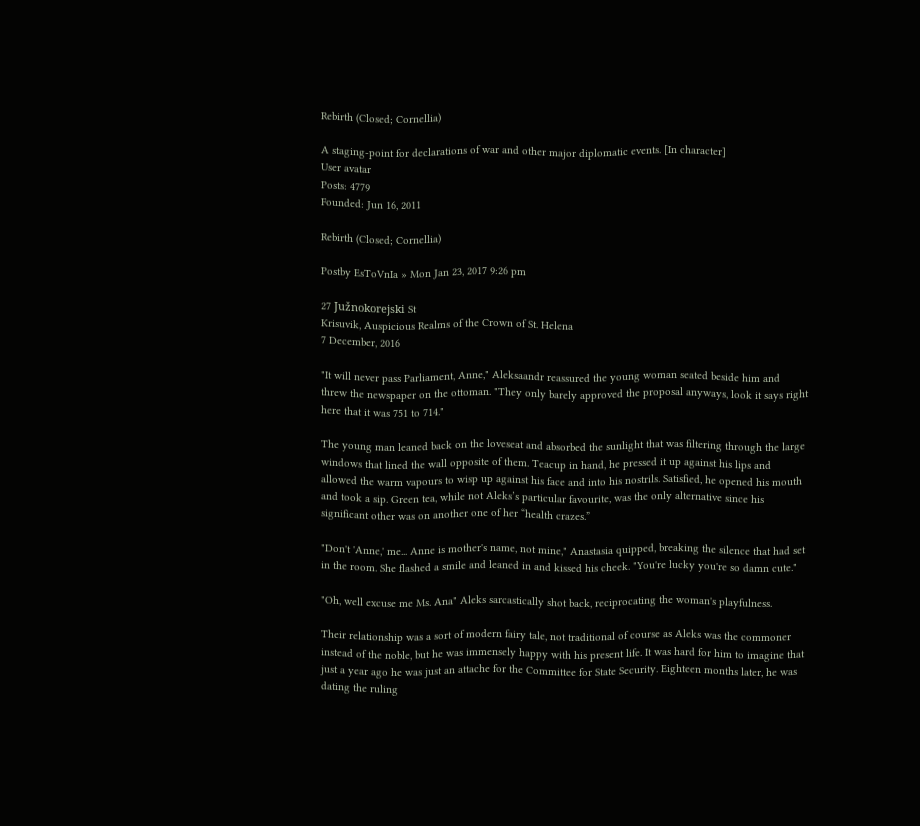Rebirth (Closed; Cornellia)

A staging-point for declarations of war and other major diplomatic events. [In character]
User avatar
Posts: 4779
Founded: Jun 16, 2011

Rebirth (Closed; Cornellia)

Postby EsToVnIa » Mon Jan 23, 2017 9:26 pm

27 Južnokorejski St
Krisuvik, Auspicious Realms of the Crown of St. Helena
7 December, 2016

"It will never pass Parliament, Anne," Aleksaandr reassured the young woman seated beside him and threw the newspaper on the ottoman. "They only barely approved the proposal anyways, look it says right here that it was 751 to 714."

The young man leaned back on the loveseat and absorbed the sunlight that was filtering through the large windows that lined the wall opposite of them. Teacup in hand, he pressed it up against his lips and allowed the warm vapours to wisp up against his face and into his nostrils. Satisfied, he opened his mouth and took a sip. Green tea, while not Aleks’s particular favourite, was the only alternative since his significant other was on another one of her “health crazes.”

"Don't 'Anne,' me... Anne is mother's name, not mine," Anastasia quipped, breaking the silence that had set in the room. She flashed a smile and leaned in and kissed his cheek. "You're lucky you're so damn cute."

"Oh, well excuse me Ms. Ana" Aleks sarcastically shot back, reciprocating the woman's playfulness.

Their relationship was a sort of modern fairy tale, not traditional of course as Aleks was the commoner instead of the noble, but he was immensely happy with his present life. It was hard for him to imagine that just a year ago he was just an attache for the Committee for State Security. Eighteen months later, he was dating the ruling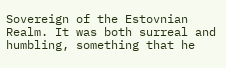Sovereign of the Estovnian Realm. It was both surreal and humbling, something that he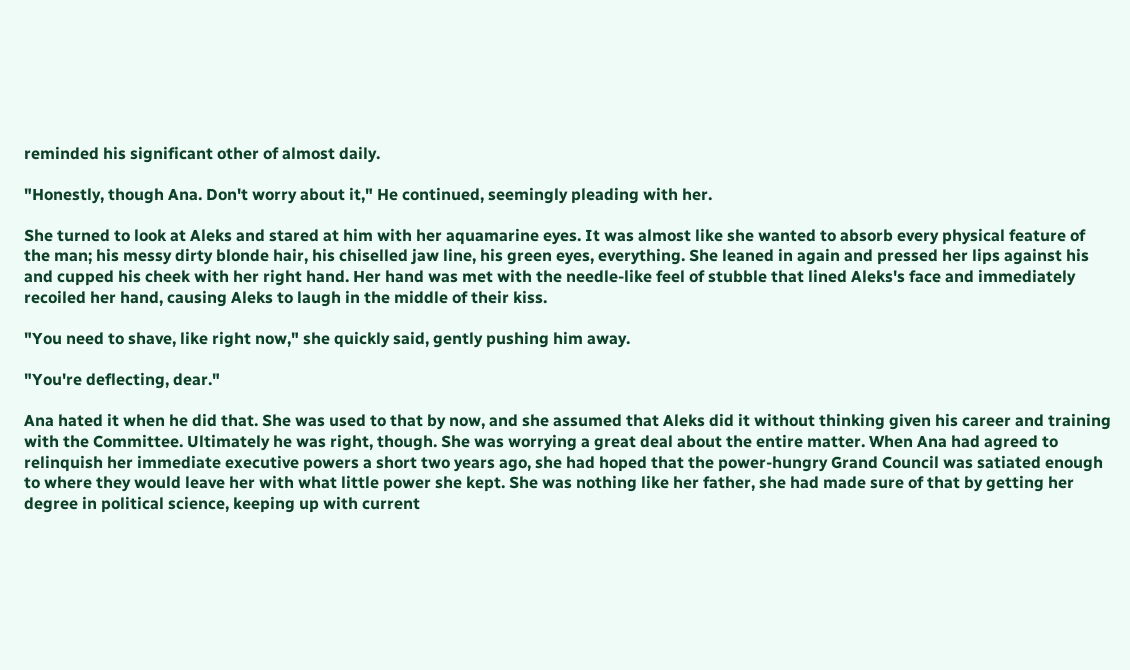reminded his significant other of almost daily.

"Honestly, though Ana. Don't worry about it," He continued, seemingly pleading with her.

She turned to look at Aleks and stared at him with her aquamarine eyes. It was almost like she wanted to absorb every physical feature of the man; his messy dirty blonde hair, his chiselled jaw line, his green eyes, everything. She leaned in again and pressed her lips against his and cupped his cheek with her right hand. Her hand was met with the needle-like feel of stubble that lined Aleks's face and immediately recoiled her hand, causing Aleks to laugh in the middle of their kiss.

"You need to shave, like right now," she quickly said, gently pushing him away.

"You're deflecting, dear."

Ana hated it when he did that. She was used to that by now, and she assumed that Aleks did it without thinking given his career and training with the Committee. Ultimately he was right, though. She was worrying a great deal about the entire matter. When Ana had agreed to relinquish her immediate executive powers a short two years ago, she had hoped that the power-hungry Grand Council was satiated enough to where they would leave her with what little power she kept. She was nothing like her father, she had made sure of that by getting her degree in political science, keeping up with current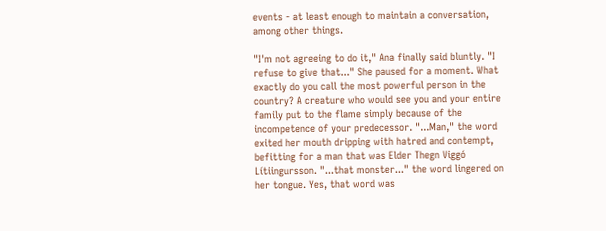events - at least enough to maintain a conversation, among other things.

"I'm not agreeing to do it," Ana finally said bluntly. "I refuse to give that..." She paused for a moment. What exactly do you call the most powerful person in the country? A creature who would see you and your entire family put to the flame simply because of the incompetence of your predecessor. "...Man," the word exited her mouth dripping with hatred and contempt, befitting for a man that was Elder Thegn Viggó Lítiingursson. "...that monster..." the word lingered on her tongue. Yes, that word was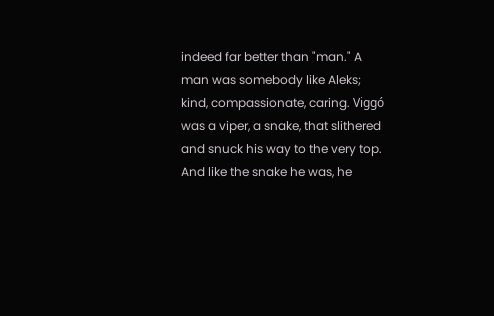indeed far better than "man." A man was somebody like Aleks; kind, compassionate, caring. Viggó was a viper, a snake, that slithered and snuck his way to the very top. And like the snake he was, he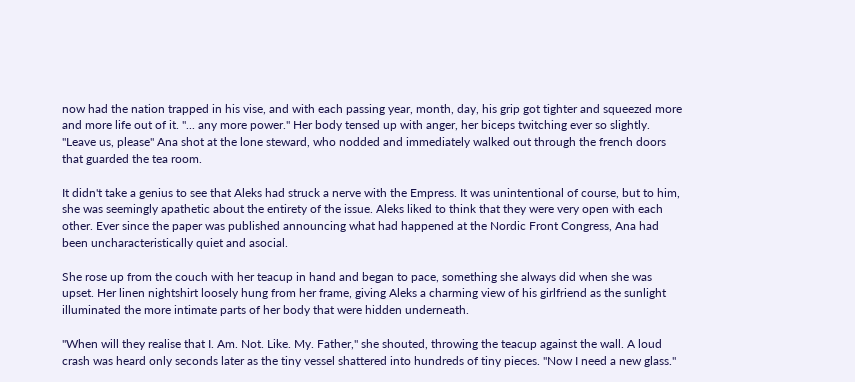now had the nation trapped in his vise, and with each passing year, month, day, his grip got tighter and squeezed more and more life out of it. "... any more power." Her body tensed up with anger, her biceps twitching ever so slightly. "Leave us, please" Ana shot at the lone steward, who nodded and immediately walked out through the french doors that guarded the tea room.

It didn't take a genius to see that Aleks had struck a nerve with the Empress. It was unintentional of course, but to him, she was seemingly apathetic about the entirety of the issue. Aleks liked to think that they were very open with each other. Ever since the paper was published announcing what had happened at the Nordic Front Congress, Ana had been uncharacteristically quiet and asocial.

She rose up from the couch with her teacup in hand and began to pace, something she always did when she was upset. Her linen nightshirt loosely hung from her frame, giving Aleks a charming view of his girlfriend as the sunlight illuminated the more intimate parts of her body that were hidden underneath.

"When will they realise that I. Am. Not. Like. My. Father," she shouted, throwing the teacup against the wall. A loud crash was heard only seconds later as the tiny vessel shattered into hundreds of tiny pieces. "Now I need a new glass."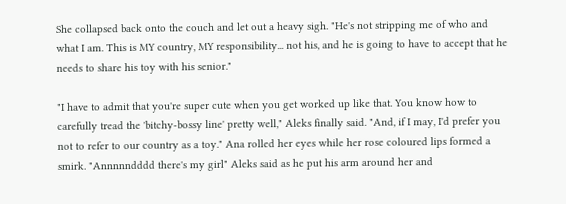She collapsed back onto the couch and let out a heavy sigh. "He's not stripping me of who and what I am. This is MY country, MY responsibility... not his, and he is going to have to accept that he needs to share his toy with his senior."

"I have to admit that you're super cute when you get worked up like that. You know how to carefully tread the 'bitchy-bossy line' pretty well," Aleks finally said. "And, if I may, I'd prefer you not to refer to our country as a toy." Ana rolled her eyes while her rose coloured lips formed a smirk. "Annnnndddd there's my girl" Aleks said as he put his arm around her and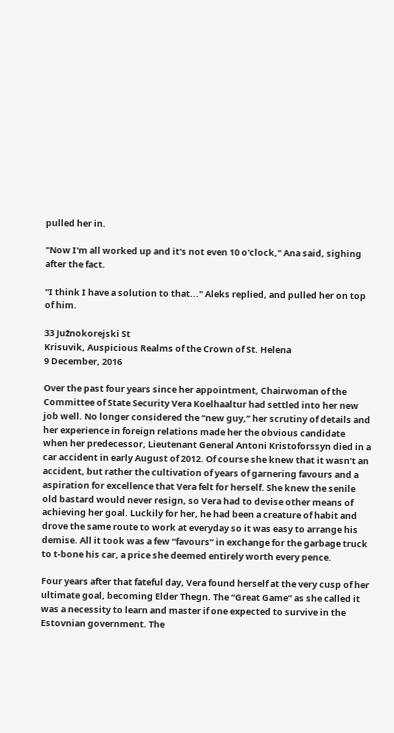pulled her in.

"Now I'm all worked up and it's not even 10 o'clock," Ana said, sighing after the fact.

"I think I have a solution to that..." Aleks replied, and pulled her on top of him.

33 Južnokorejski St
Krisuvik, Auspicious Realms of the Crown of St. Helena
9 December, 2016

Over the past four years since her appointment, Chairwoman of the Committee of State Security Vera Koelhaaltur had settled into her new job well. No longer considered the “new guy,” her scrutiny of details and her experience in foreign relations made her the obvious candidate when her predecessor, Lieutenant General Antoni Kristoforssyn died in a car accident in early August of 2012. Of course she knew that it wasn’t an accident, but rather the cultivation of years of garnering favours and a aspiration for excellence that Vera felt for herself. She knew the senile old bastard would never resign, so Vera had to devise other means of achieving her goal. Luckily for her, he had been a creature of habit and drove the same route to work at everyday so it was easy to arrange his demise. All it took was a few “favours” in exchange for the garbage truck to t-bone his car, a price she deemed entirely worth every pence.

Four years after that fateful day, Vera found herself at the very cusp of her ultimate goal, becoming Elder Thegn. The “Great Game” as she called it was a necessity to learn and master if one expected to survive in the Estovnian government. The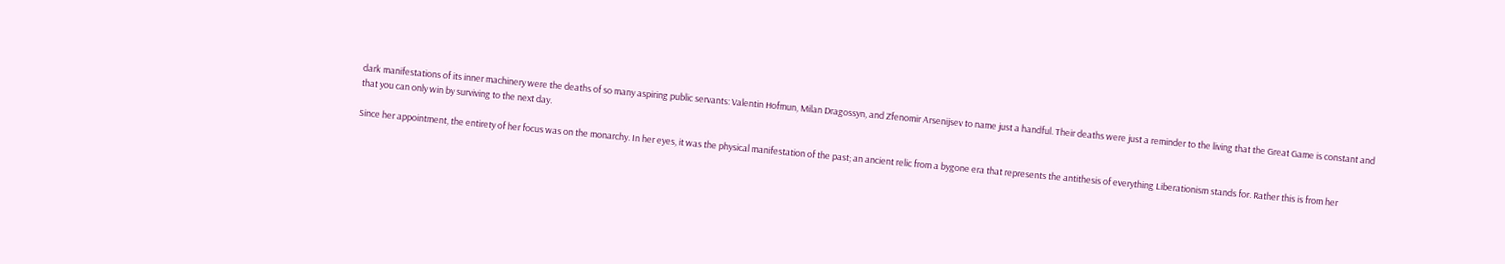dark manifestations of its inner machinery were the deaths of so many aspiring public servants: Valentin Hofmun, Milan Dragossyn, and Zfenomir Arsenijsev to name just a handful. Their deaths were just a reminder to the living that the Great Game is constant and that you can only win by surviving to the next day.

Since her appointment, the entirety of her focus was on the monarchy. In her eyes, it was the physical manifestation of the past; an ancient relic from a bygone era that represents the antithesis of everything Liberationism stands for. Rather this is from her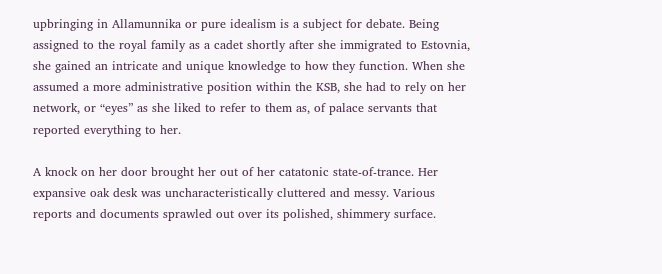upbringing in Allamunnika or pure idealism is a subject for debate. Being assigned to the royal family as a cadet shortly after she immigrated to Estovnia, she gained an intricate and unique knowledge to how they function. When she assumed a more administrative position within the KSB, she had to rely on her network, or “eyes” as she liked to refer to them as, of palace servants that reported everything to her.

A knock on her door brought her out of her catatonic state-of-trance. Her expansive oak desk was uncharacteristically cluttered and messy. Various reports and documents sprawled out over its polished, shimmery surface.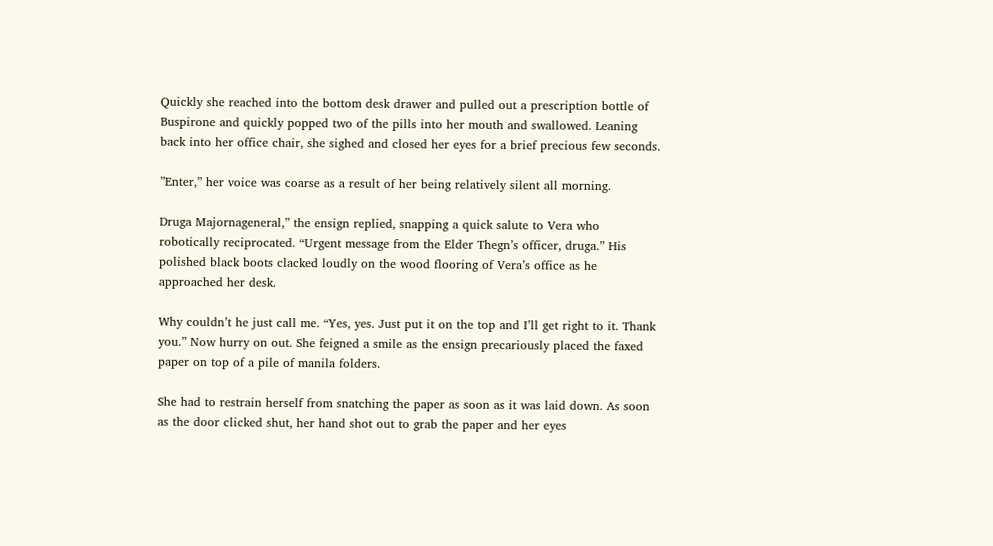Quickly she reached into the bottom desk drawer and pulled out a prescription bottle of Buspirone and quickly popped two of the pills into her mouth and swallowed. Leaning back into her office chair, she sighed and closed her eyes for a brief precious few seconds.

”Enter,” her voice was coarse as a result of her being relatively silent all morning.

Druga Majornageneral,” the ensign replied, snapping a quick salute to Vera who robotically reciprocated. “Urgent message from the Elder Thegn’s officer, druga.” His polished black boots clacked loudly on the wood flooring of Vera’s office as he approached her desk.

Why couldn’t he just call me. “Yes, yes. Just put it on the top and I’ll get right to it. Thank you.” Now hurry on out. She feigned a smile as the ensign precariously placed the faxed paper on top of a pile of manila folders.

She had to restrain herself from snatching the paper as soon as it was laid down. As soon as the door clicked shut, her hand shot out to grab the paper and her eyes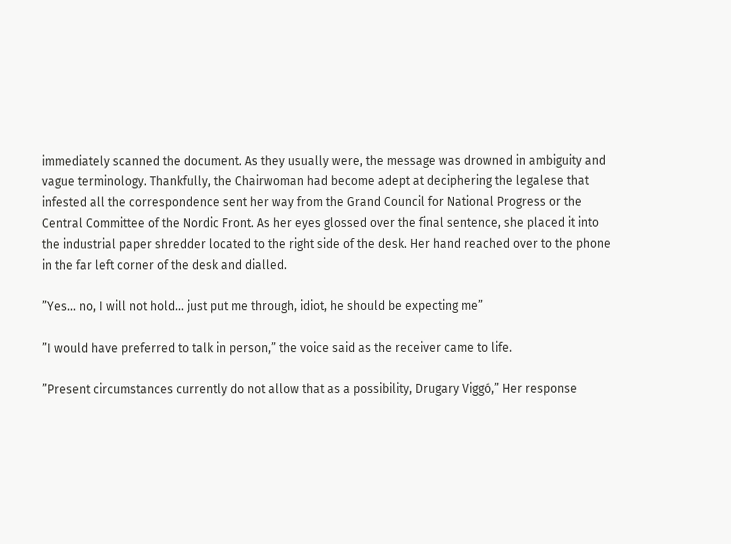immediately scanned the document. As they usually were, the message was drowned in ambiguity and vague terminology. Thankfully, the Chairwoman had become adept at deciphering the legalese that infested all the correspondence sent her way from the Grand Council for National Progress or the Central Committee of the Nordic Front. As her eyes glossed over the final sentence, she placed it into the industrial paper shredder located to the right side of the desk. Her hand reached over to the phone in the far left corner of the desk and dialled.

”Yes… no, I will not hold… just put me through, idiot, he should be expecting me”

”I would have preferred to talk in person,” the voice said as the receiver came to life.

”Present circumstances currently do not allow that as a possibility, Drugary Viggó,” Her response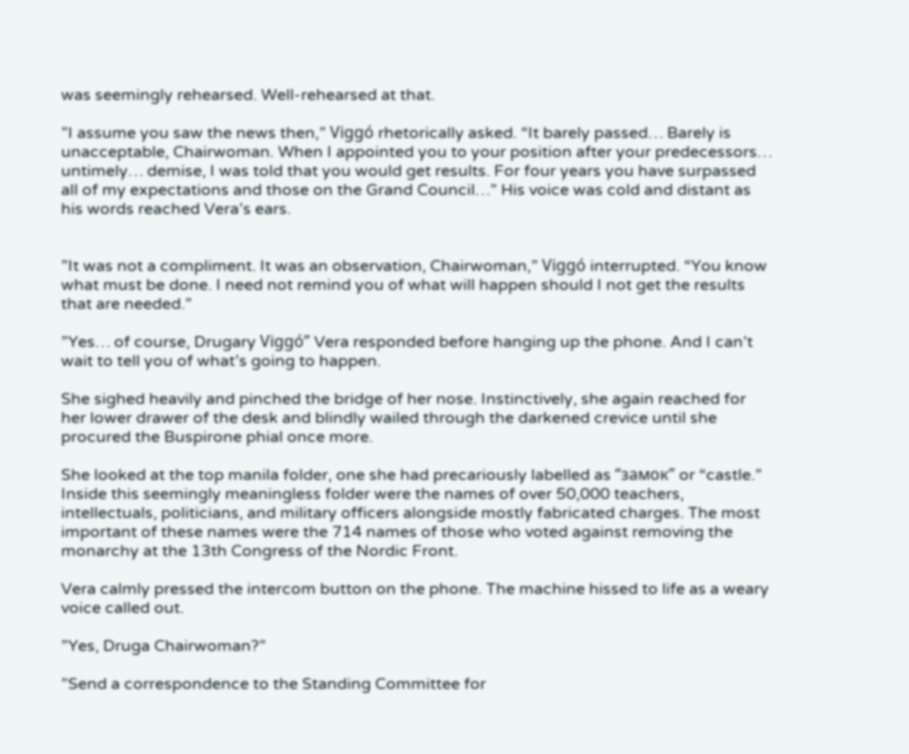was seemingly rehearsed. Well-rehearsed at that.

”I assume you saw the news then,” Viggó rhetorically asked. “It barely passed… Barely is unacceptable, Chairwoman. When I appointed you to your position after your predecessors… untimely… demise, I was told that you would get results. For four years you have surpassed all of my expectations and those on the Grand Council…” His voice was cold and distant as his words reached Vera’s ears.


”It was not a compliment. It was an observation, Chairwoman,” Viggó interrupted. “You know what must be done. I need not remind you of what will happen should I not get the results that are needed.”

”Yes… of course, Drugary Viggó” Vera responded before hanging up the phone. And I can’t wait to tell you of what’s going to happen.

She sighed heavily and pinched the bridge of her nose. Instinctively, she again reached for her lower drawer of the desk and blindly wailed through the darkened crevice until she procured the Buspirone phial once more.

She looked at the top manila folder, one she had precariously labelled as “замок” or “castle.” Inside this seemingly meaningless folder were the names of over 50,000 teachers, intellectuals, politicians, and military officers alongside mostly fabricated charges. The most important of these names were the 714 names of those who voted against removing the monarchy at the 13th Congress of the Nordic Front.

Vera calmly pressed the intercom button on the phone. The machine hissed to life as a weary voice called out.

”Yes, Druga Chairwoman?”

”Send a correspondence to the Standing Committee for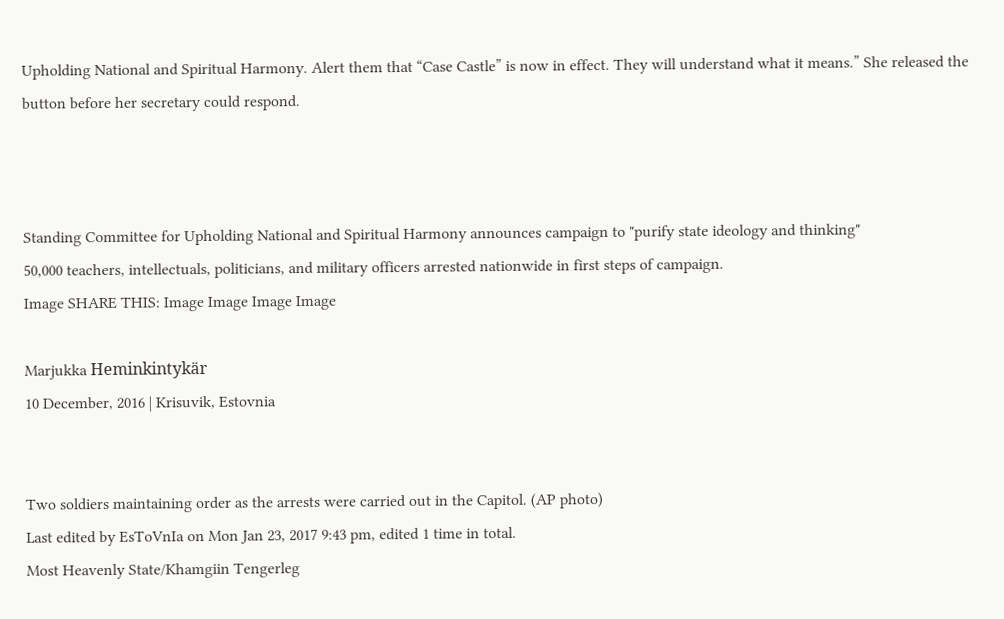Upholding National and Spiritual Harmony. Alert them that “Case Castle” is now in effect. They will understand what it means.” She released the button before her secretary could respond.



Standing Committee for Upholding National and Spiritual Harmony announces campaign to "purify state ideology and thinking"
50,000 teachers, intellectuals, politicians, and military officers arrested nationwide in first steps of campaign.
Image SHARE THIS: Image Image Image Image

Marjukka Heminkintykär
10 December, 2016 | Krisuvik, Estovnia


Two soldiers maintaining order as the arrests were carried out in the Capitol. (AP photo)
Last edited by EsToVnIa on Mon Jan 23, 2017 9:43 pm, edited 1 time in total.
Most Heavenly State/Khamgiin Tengerleg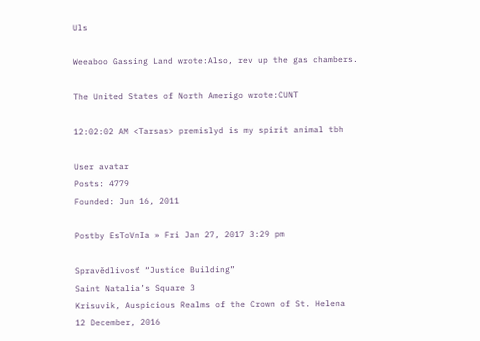Uls

Weeaboo Gassing Land wrote:Also, rev up the gas chambers.

The United States of North Amerigo wrote:CUNT

12:02:02 AM <Tarsas> premislyd is my spirit animal tbh

User avatar
Posts: 4779
Founded: Jun 16, 2011

Postby EsToVnIa » Fri Jan 27, 2017 3:29 pm

Spravědlivosť “Justice Building”
Saint Natalia’s Square 3
Krisuvik, Auspicious Realms of the Crown of St. Helena
12 December, 2016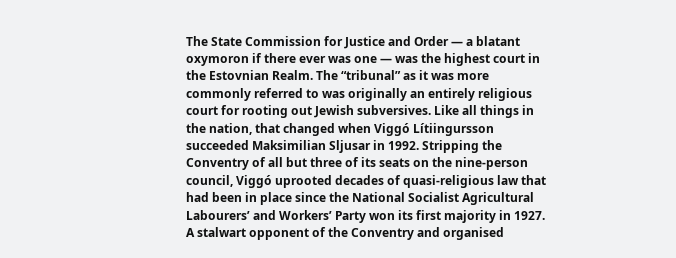The State Commission for Justice and Order — a blatant oxymoron if there ever was one — was the highest court in the Estovnian Realm. The “tribunal” as it was more commonly referred to was originally an entirely religious court for rooting out Jewish subversives. Like all things in the nation, that changed when Viggó Lítiingursson succeeded Maksimilian Sljusar in 1992. Stripping the Conventry of all but three of its seats on the nine-person council, Viggó uprooted decades of quasi-religious law that had been in place since the National Socialist Agricultural Labourers’ and Workers’ Party won its first majority in 1927. A stalwart opponent of the Conventry and organised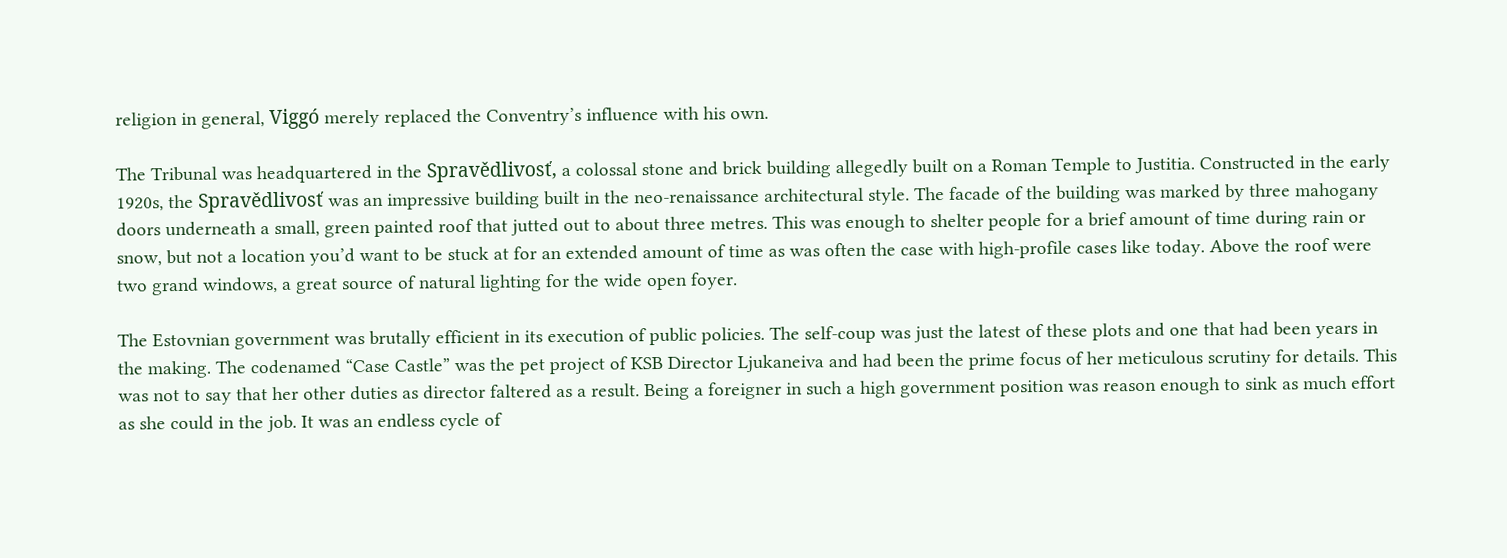religion in general, Viggó merely replaced the Conventry’s influence with his own.

The Tribunal was headquartered in the Spravědlivosť, a colossal stone and brick building allegedly built on a Roman Temple to Justitia. Constructed in the early 1920s, the Spravědlivosť was an impressive building built in the neo-renaissance architectural style. The facade of the building was marked by three mahogany doors underneath a small, green painted roof that jutted out to about three metres. This was enough to shelter people for a brief amount of time during rain or snow, but not a location you’d want to be stuck at for an extended amount of time as was often the case with high-profile cases like today. Above the roof were two grand windows, a great source of natural lighting for the wide open foyer.

The Estovnian government was brutally efficient in its execution of public policies. The self-coup was just the latest of these plots and one that had been years in the making. The codenamed “Case Castle” was the pet project of KSB Director Ljukaneiva and had been the prime focus of her meticulous scrutiny for details. This was not to say that her other duties as director faltered as a result. Being a foreigner in such a high government position was reason enough to sink as much effort as she could in the job. It was an endless cycle of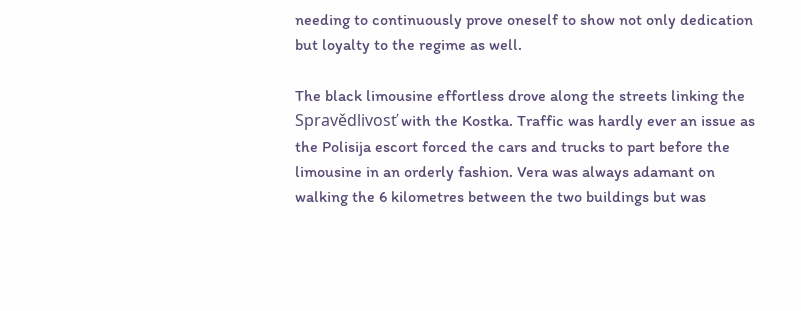needing to continuously prove oneself to show not only dedication but loyalty to the regime as well.

The black limousine effortless drove along the streets linking the Spravědlivosť with the Kostka. Traffic was hardly ever an issue as the Polisija escort forced the cars and trucks to part before the limousine in an orderly fashion. Vera was always adamant on walking the 6 kilometres between the two buildings but was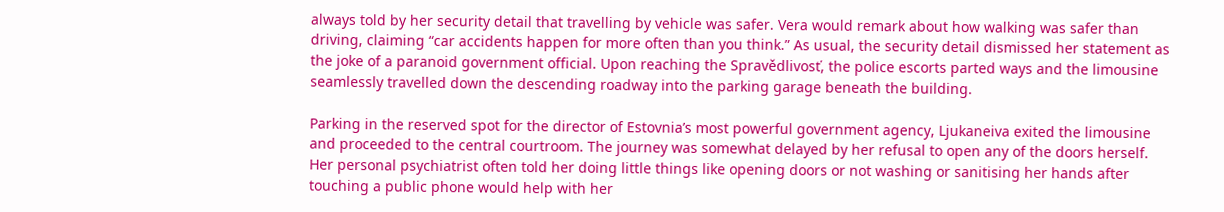always told by her security detail that travelling by vehicle was safer. Vera would remark about how walking was safer than driving, claiming “car accidents happen for more often than you think.” As usual, the security detail dismissed her statement as the joke of a paranoid government official. Upon reaching the Spravědlivosť, the police escorts parted ways and the limousine seamlessly travelled down the descending roadway into the parking garage beneath the building.

Parking in the reserved spot for the director of Estovnia’s most powerful government agency, Ljukaneiva exited the limousine and proceeded to the central courtroom. The journey was somewhat delayed by her refusal to open any of the doors herself. Her personal psychiatrist often told her doing little things like opening doors or not washing or sanitising her hands after touching a public phone would help with her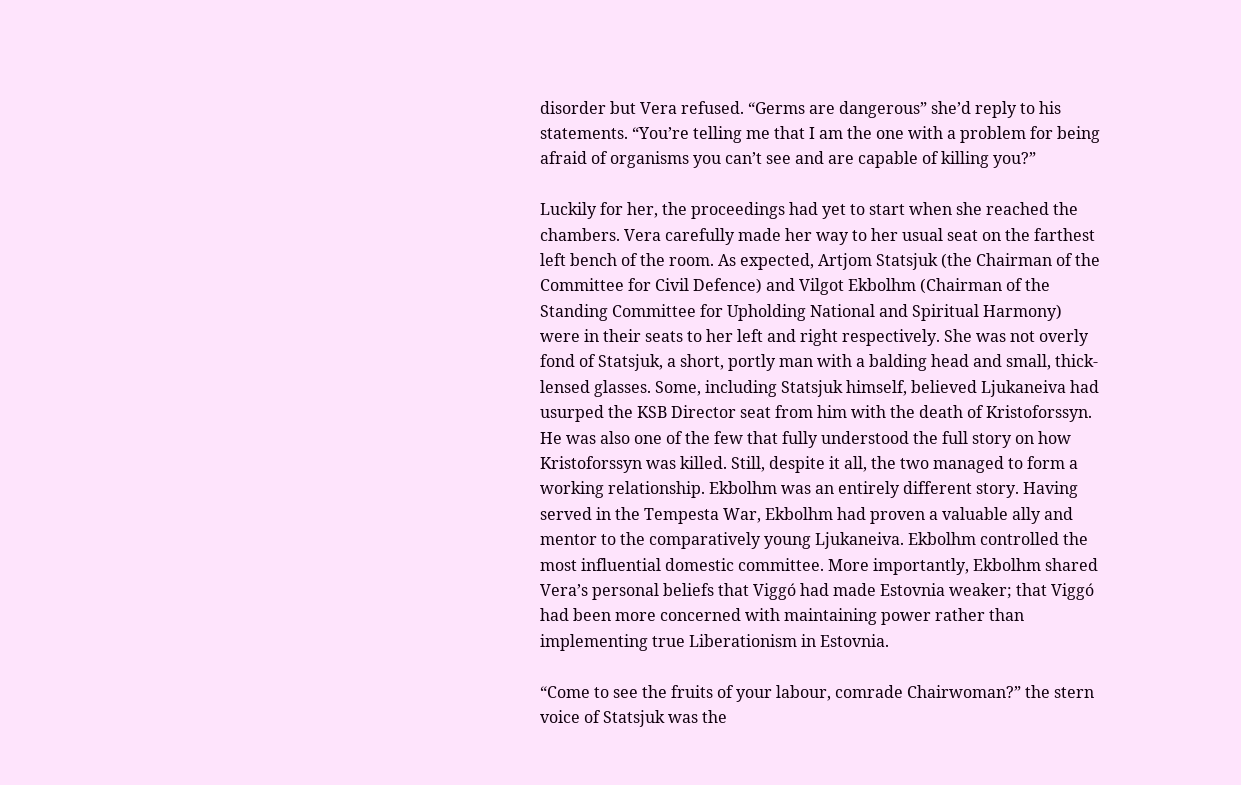disorder but Vera refused. “Germs are dangerous” she’d reply to his statements. “You’re telling me that I am the one with a problem for being afraid of organisms you can’t see and are capable of killing you?”

Luckily for her, the proceedings had yet to start when she reached the chambers. Vera carefully made her way to her usual seat on the farthest left bench of the room. As expected, Artjom Statsjuk (the Chairman of the Committee for Civil Defence) and Vilgot Ekbolhm (Chairman of the Standing Committee for Upholding National and Spiritual Harmony) were in their seats to her left and right respectively. She was not overly fond of Statsjuk, a short, portly man with a balding head and small, thick-lensed glasses. Some, including Statsjuk himself, believed Ljukaneiva had usurped the KSB Director seat from him with the death of Kristoforssyn. He was also one of the few that fully understood the full story on how Kristoforssyn was killed. Still, despite it all, the two managed to form a working relationship. Ekbolhm was an entirely different story. Having served in the Tempesta War, Ekbolhm had proven a valuable ally and mentor to the comparatively young Ljukaneiva. Ekbolhm controlled the most influential domestic committee. More importantly, Ekbolhm shared Vera’s personal beliefs that Viggó had made Estovnia weaker; that Viggó had been more concerned with maintaining power rather than implementing true Liberationism in Estovnia.

“Come to see the fruits of your labour, comrade Chairwoman?” the stern voice of Statsjuk was the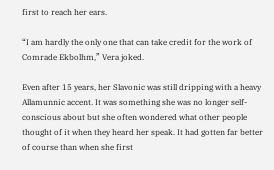first to reach her ears.

“I am hardly the only one that can take credit for the work of Comrade Ekbolhm,” Vera joked.

Even after 15 years, her Slavonic was still dripping with a heavy Allamunnic accent. It was something she was no longer self-conscious about but she often wondered what other people thought of it when they heard her speak. It had gotten far better of course than when she first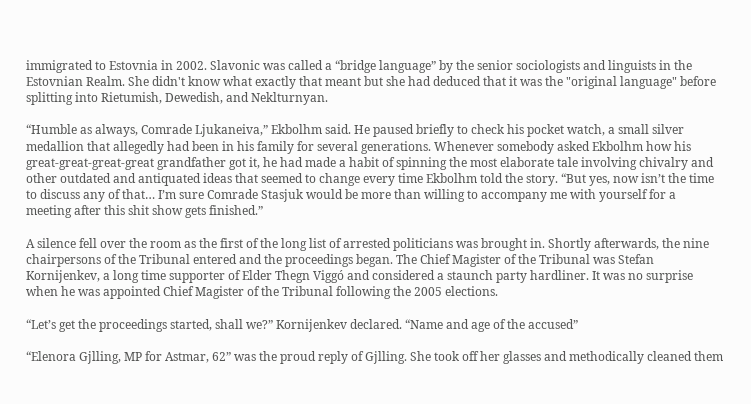immigrated to Estovnia in 2002. Slavonic was called a “bridge language” by the senior sociologists and linguists in the Estovnian Realm. She didn't know what exactly that meant but she had deduced that it was the "original language" before splitting into Rietumish, Dewedish, and Neklturnyan.

“Humble as always, Comrade Ljukaneiva,” Ekbolhm said. He paused briefly to check his pocket watch, a small silver medallion that allegedly had been in his family for several generations. Whenever somebody asked Ekbolhm how his great-great-great-great grandfather got it, he had made a habit of spinning the most elaborate tale involving chivalry and other outdated and antiquated ideas that seemed to change every time Ekbolhm told the story. “But yes, now isn’t the time to discuss any of that… I’m sure Comrade Stasjuk would be more than willing to accompany me with yourself for a meeting after this shit show gets finished.”

A silence fell over the room as the first of the long list of arrested politicians was brought in. Shortly afterwards, the nine chairpersons of the Tribunal entered and the proceedings began. The Chief Magister of the Tribunal was Stefan Kornijenkev, a long time supporter of Elder Thegn Viggó and considered a staunch party hardliner. It was no surprise when he was appointed Chief Magister of the Tribunal following the 2005 elections.

“Let’s get the proceedings started, shall we?” Kornijenkev declared. “Name and age of the accused”

“Elenora Gjlling, MP for Astmar, 62” was the proud reply of Gjlling. She took off her glasses and methodically cleaned them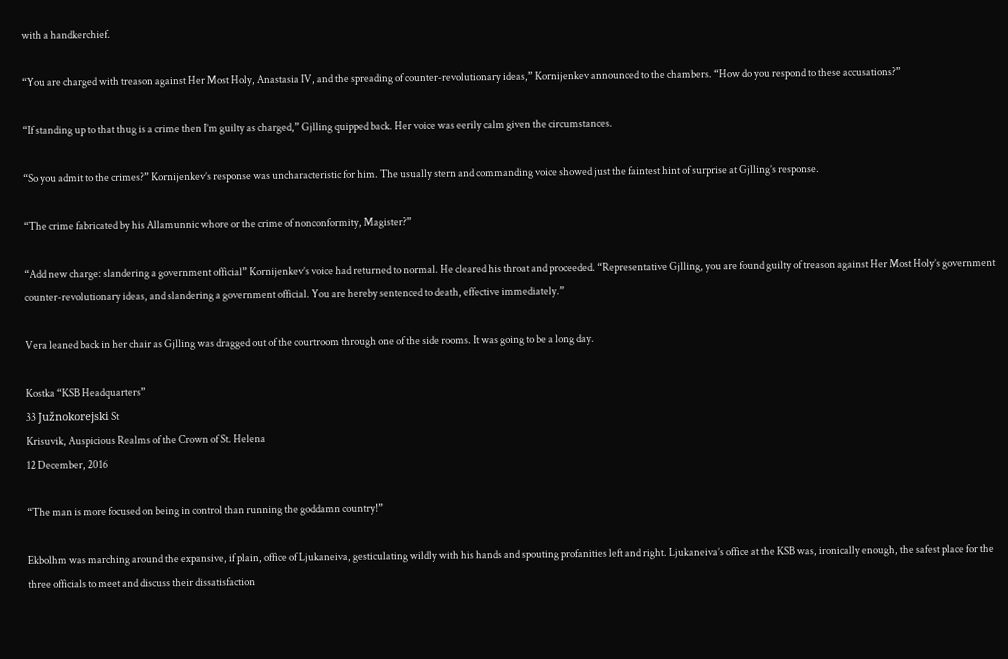with a handkerchief.

“You are charged with treason against Her Most Holy, Anastasia IV, and the spreading of counter-revolutionary ideas,” Kornijenkev announced to the chambers. “How do you respond to these accusations?”

“If standing up to that thug is a crime then I’m guilty as charged,” Gjlling quipped back. Her voice was eerily calm given the circumstances.

“So you admit to the crimes?” Kornijenkev’s response was uncharacteristic for him. The usually stern and commanding voice showed just the faintest hint of surprise at Gjlling’s response.

“The crime fabricated by his Allamunnic whore or the crime of nonconformity, Magister?”

“Add new charge: slandering a government official” Kornijenkev’s voice had returned to normal. He cleared his throat and proceeded. “Representative Gjlling, you are found guilty of treason against Her Most Holy’s government counter-revolutionary ideas, and slandering a government official. You are hereby sentenced to death, effective immediately.”

Vera leaned back in her chair as Gjlling was dragged out of the courtroom through one of the side rooms. It was going to be a long day.

Kostka “KSB Headquarters”
33 Južnokorejski St
Krisuvik, Auspicious Realms of the Crown of St. Helena
12 December, 2016

“The man is more focused on being in control than running the goddamn country!”

Ekbolhm was marching around the expansive, if plain, office of Ljukaneiva, gesticulating wildly with his hands and spouting profanities left and right. Ljukaneiva’s office at the KSB was, ironically enough, the safest place for the three officials to meet and discuss their dissatisfaction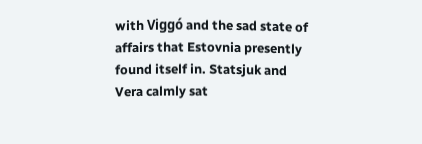with Viggó and the sad state of affairs that Estovnia presently found itself in. Statsjuk and Vera calmly sat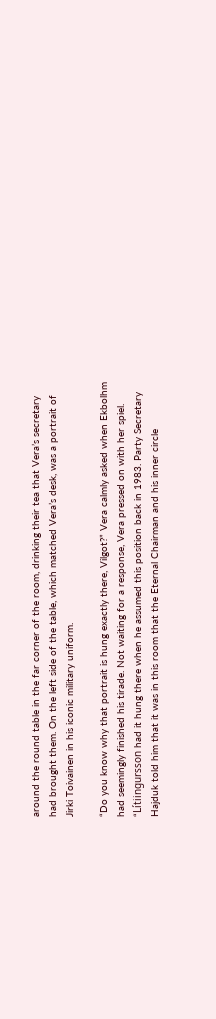around the round table in the far corner of the room, drinking their tea that Vera’s secretary had brought them. On the left side of the table, which matched Vera’s desk, was a portrait of Jirki Toivainen in his iconic military uniform.

“Do you know why that portrait is hung exactly there, Vilgot?” Vera calmly asked when Ekbolhm had seemingly finished his tirade. Not waiting for a response, Vera pressed on with her spiel. “Lítiingursson had it hung there when he assumed this position back in 1983. Party Secretary Hajduk told him that it was in this room that the Eternal Chairman and his inner circle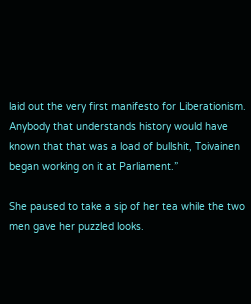laid out the very first manifesto for Liberationism. Anybody that understands history would have known that that was a load of bullshit, Toivainen began working on it at Parliament.”

She paused to take a sip of her tea while the two men gave her puzzled looks.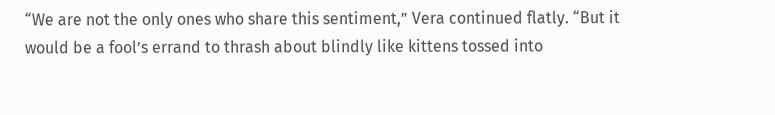“We are not the only ones who share this sentiment,” Vera continued flatly. “But it would be a fool’s errand to thrash about blindly like kittens tossed into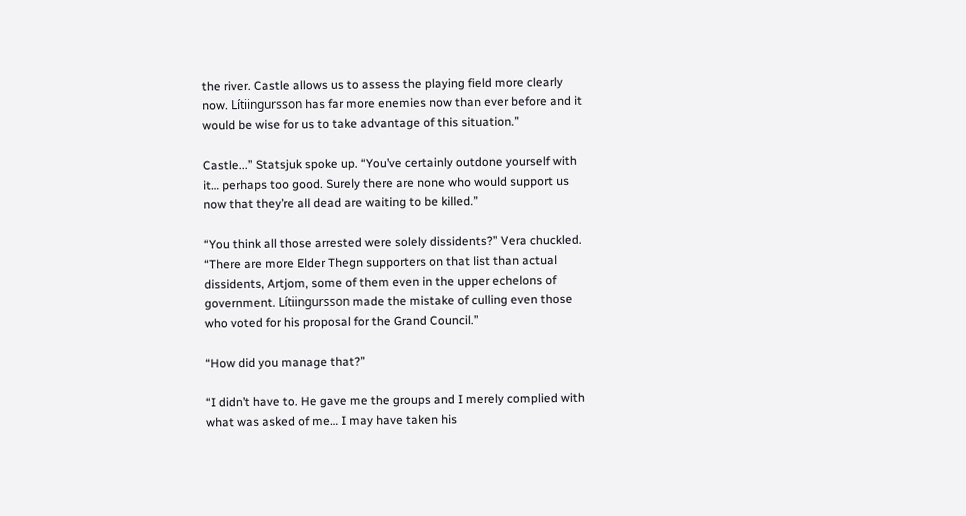the river. Castle allows us to assess the playing field more clearly now. Lítiingursson has far more enemies now than ever before and it would be wise for us to take advantage of this situation.”

Castle...” Statsjuk spoke up. “You’ve certainly outdone yourself with it… perhaps too good. Surely there are none who would support us now that they’re all dead are waiting to be killed.”

“You think all those arrested were solely dissidents?” Vera chuckled. “There are more Elder Thegn supporters on that list than actual dissidents, Artjom, some of them even in the upper echelons of government. Lítiingursson made the mistake of culling even those who voted for his proposal for the Grand Council.”

“How did you manage that?”

“I didn’t have to. He gave me the groups and I merely complied with what was asked of me… I may have taken his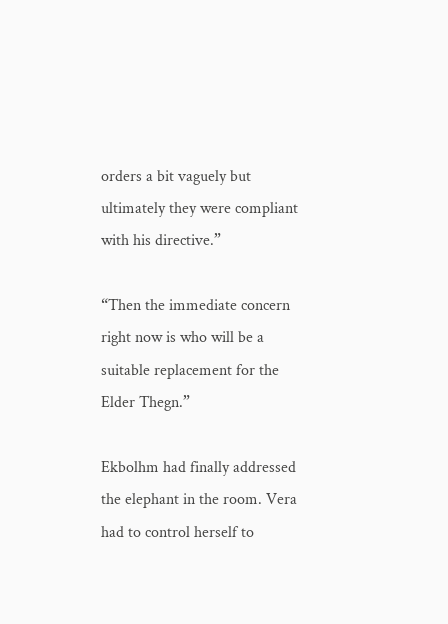orders a bit vaguely but ultimately they were compliant with his directive.”

“Then the immediate concern right now is who will be a suitable replacement for the Elder Thegn.”

Ekbolhm had finally addressed the elephant in the room. Vera had to control herself to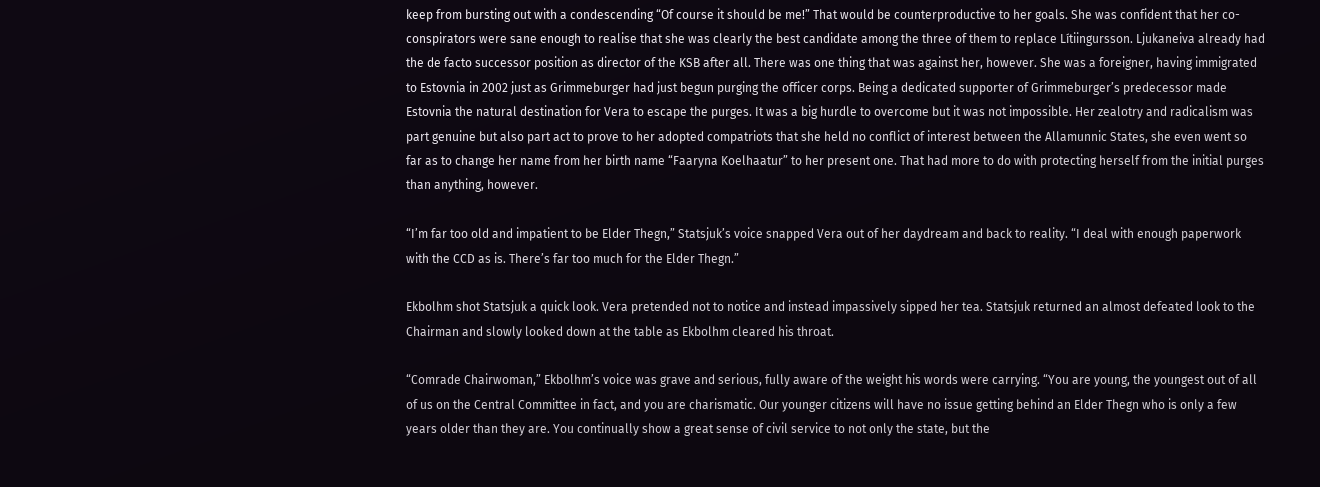keep from bursting out with a condescending “Of course it should be me!” That would be counterproductive to her goals. She was confident that her co-conspirators were sane enough to realise that she was clearly the best candidate among the three of them to replace Lítiingursson. Ljukaneiva already had the de facto successor position as director of the KSB after all. There was one thing that was against her, however. She was a foreigner, having immigrated to Estovnia in 2002 just as Grimmeburger had just begun purging the officer corps. Being a dedicated supporter of Grimmeburger’s predecessor made Estovnia the natural destination for Vera to escape the purges. It was a big hurdle to overcome but it was not impossible. Her zealotry and radicalism was part genuine but also part act to prove to her adopted compatriots that she held no conflict of interest between the Allamunnic States, she even went so far as to change her name from her birth name “Faaryna Koelhaatur” to her present one. That had more to do with protecting herself from the initial purges than anything, however.

“I’m far too old and impatient to be Elder Thegn,” Statsjuk’s voice snapped Vera out of her daydream and back to reality. “I deal with enough paperwork with the CCD as is. There’s far too much for the Elder Thegn.”

Ekbolhm shot Statsjuk a quick look. Vera pretended not to notice and instead impassively sipped her tea. Statsjuk returned an almost defeated look to the Chairman and slowly looked down at the table as Ekbolhm cleared his throat.

“Comrade Chairwoman,” Ekbolhm’s voice was grave and serious, fully aware of the weight his words were carrying. “You are young, the youngest out of all of us on the Central Committee in fact, and you are charismatic. Our younger citizens will have no issue getting behind an Elder Thegn who is only a few years older than they are. You continually show a great sense of civil service to not only the state, but the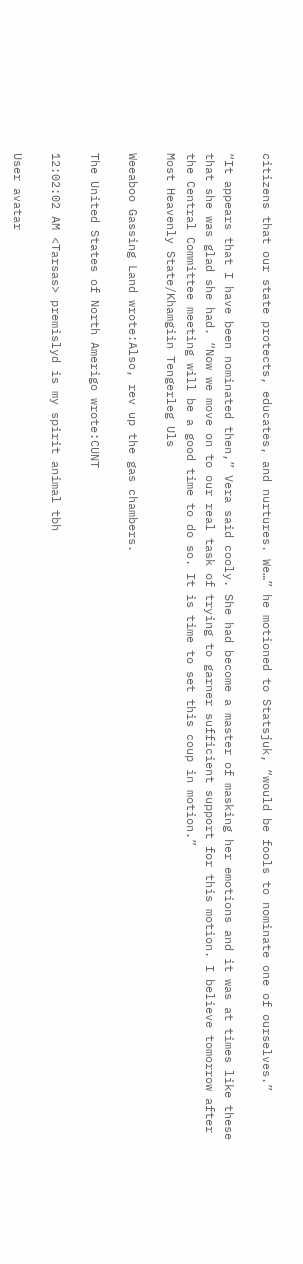citizens that our state protects, educates, and nurtures. We…” he motioned to Statsjuk, “would be fools to nominate one of ourselves.”

“It appears that I have been nominated then,” Vera said cooly. She had become a master of masking her emotions and it was at times like these that she was glad she had. “Now we move on to our real task of trying to garner sufficient support for this motion. I believe tomorrow after the Central Committee meeting will be a good time to do so. It is time to set this coup in motion.”
Most Heavenly State/Khamgiin Tengerleg Uls

Weeaboo Gassing Land wrote:Also, rev up the gas chambers.

The United States of North Amerigo wrote:CUNT

12:02:02 AM <Tarsas> premislyd is my spirit animal tbh

User avatar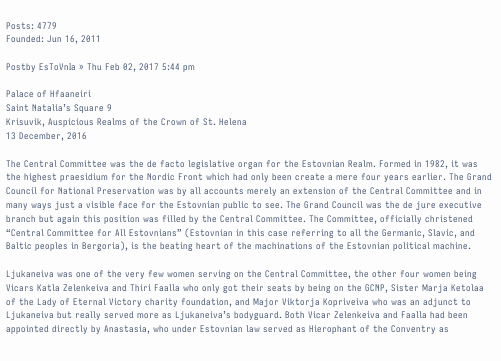Posts: 4779
Founded: Jun 16, 2011

Postby EsToVnIa » Thu Feb 02, 2017 5:44 pm

Palace of Hfaaneiri
Saint Natalia’s Square 9
Krisuvik, Auspicious Realms of the Crown of St. Helena
13 December, 2016

The Central Committee was the de facto legislative organ for the Estovnian Realm. Formed in 1982, it was the highest praesidium for the Nordic Front which had only been create a mere four years earlier. The Grand Council for National Preservation was by all accounts merely an extension of the Central Committee and in many ways just a visible face for the Estovnian public to see. The Grand Council was the de jure executive branch but again this position was filled by the Central Committee. The Committee, officially christened “Central Committee for All Estovnians” (Estovnian in this case referring to all the Germanic, Slavic, and Baltic peoples in Bergoria), is the beating heart of the machinations of the Estovnian political machine.

Ljukaneiva was one of the very few women serving on the Central Committee, the other four women being Vicars Katla Zelenkeiva and Thiri Faalla who only got their seats by being on the GCNP, Sister Marja Ketolaa of the Lady of Eternal Victory charity foundation, and Major Viktorja Kopriveiva who was an adjunct to Ljukaneiva but really served more as Ljukaneiva’s bodyguard. Both Vicar Zelenkeiva and Faalla had been appointed directly by Anastasia, who under Estovnian law served as Hierophant of the Conventry as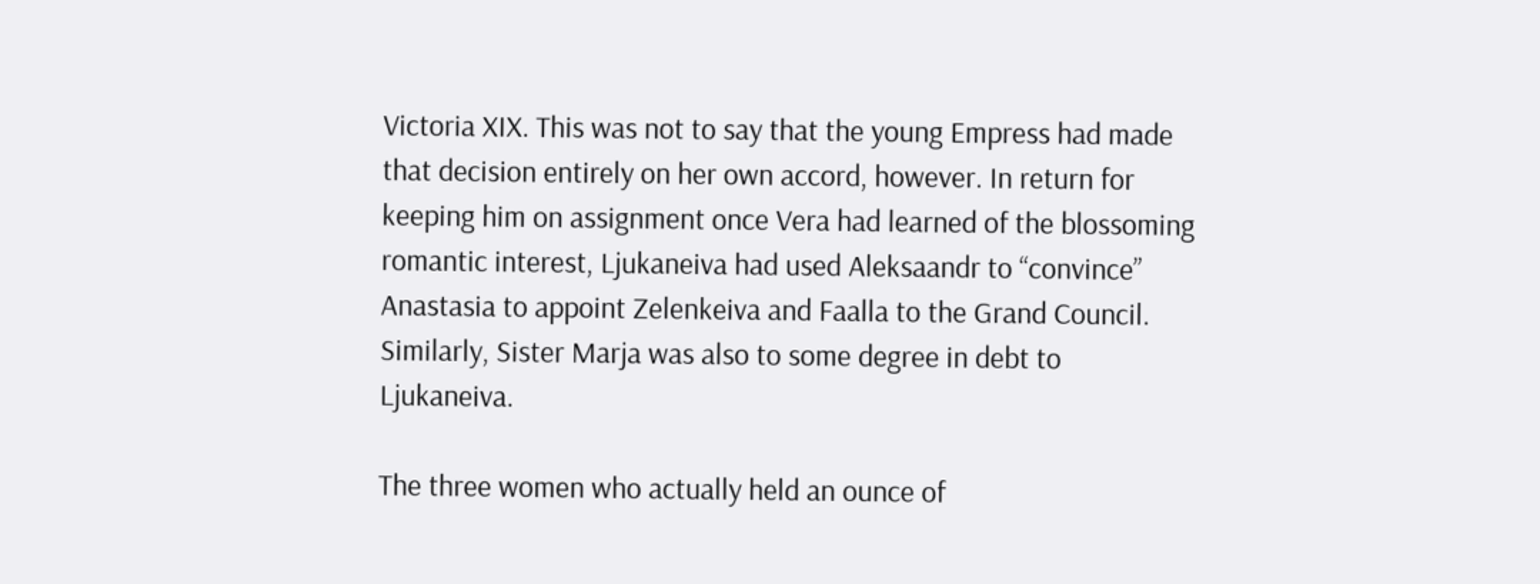Victoria XIX. This was not to say that the young Empress had made that decision entirely on her own accord, however. In return for keeping him on assignment once Vera had learned of the blossoming romantic interest, Ljukaneiva had used Aleksaandr to “convince” Anastasia to appoint Zelenkeiva and Faalla to the Grand Council. Similarly, Sister Marja was also to some degree in debt to Ljukaneiva.

The three women who actually held an ounce of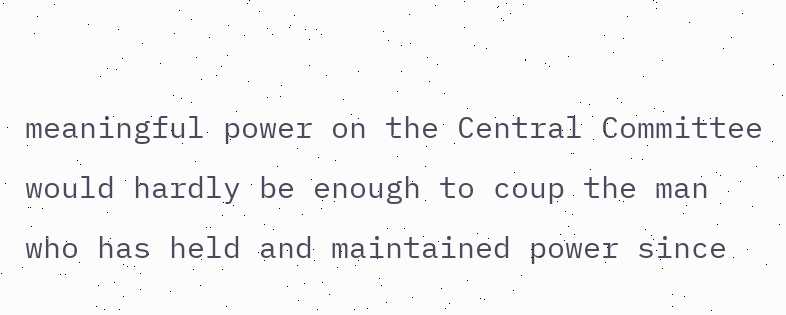meaningful power on the Central Committee would hardly be enough to coup the man who has held and maintained power since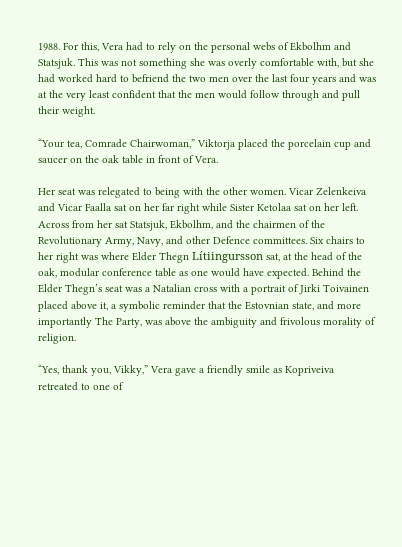1988. For this, Vera had to rely on the personal webs of Ekbolhm and Statsjuk. This was not something she was overly comfortable with, but she had worked hard to befriend the two men over the last four years and was at the very least confident that the men would follow through and pull their weight.

“Your tea, Comrade Chairwoman,” Viktorja placed the porcelain cup and saucer on the oak table in front of Vera.

Her seat was relegated to being with the other women. Vicar Zelenkeiva and Vicar Faalla sat on her far right while Sister Ketolaa sat on her left. Across from her sat Statsjuk, Ekbolhm, and the chairmen of the Revolutionary Army, Navy, and other Defence committees. Six chairs to her right was where Elder Thegn Lítiingursson sat, at the head of the oak, modular conference table as one would have expected. Behind the Elder Thegn’s seat was a Natalian cross with a portrait of Jirki Toivainen placed above it, a symbolic reminder that the Estovnian state, and more importantly The Party, was above the ambiguity and frivolous morality of religion.

“Yes, thank you, Vikky,” Vera gave a friendly smile as Kopriveiva retreated to one of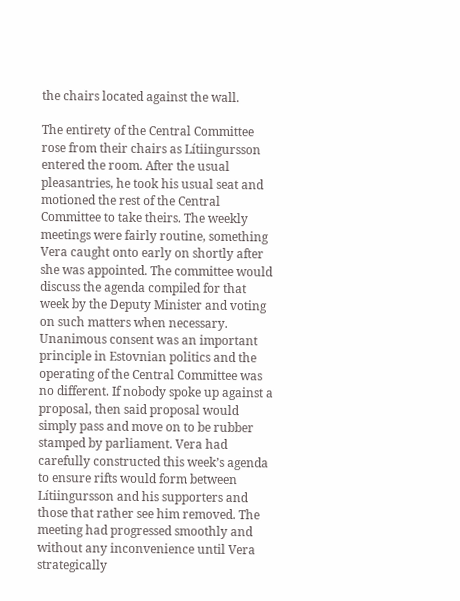the chairs located against the wall.

The entirety of the Central Committee rose from their chairs as Lítiingursson entered the room. After the usual pleasantries, he took his usual seat and motioned the rest of the Central Committee to take theirs. The weekly meetings were fairly routine, something Vera caught onto early on shortly after she was appointed. The committee would discuss the agenda compiled for that week by the Deputy Minister and voting on such matters when necessary. Unanimous consent was an important principle in Estovnian politics and the operating of the Central Committee was no different. If nobody spoke up against a proposal, then said proposal would simply pass and move on to be rubber stamped by parliament. Vera had carefully constructed this week’s agenda to ensure rifts would form between Lítiingursson and his supporters and those that rather see him removed. The meeting had progressed smoothly and without any inconvenience until Vera strategically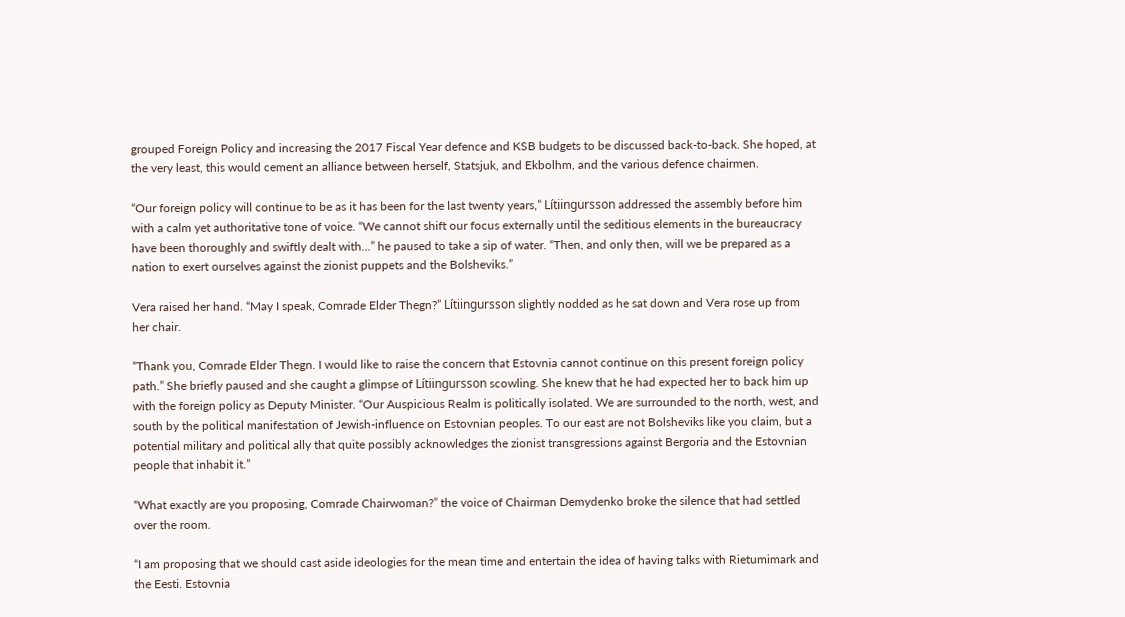grouped Foreign Policy and increasing the 2017 Fiscal Year defence and KSB budgets to be discussed back-to-back. She hoped, at the very least, this would cement an alliance between herself, Statsjuk, and Ekbolhm, and the various defence chairmen.

“Our foreign policy will continue to be as it has been for the last twenty years,” Lítiingursson addressed the assembly before him with a calm yet authoritative tone of voice. “We cannot shift our focus externally until the seditious elements in the bureaucracy have been thoroughly and swiftly dealt with…” he paused to take a sip of water. “Then, and only then, will we be prepared as a nation to exert ourselves against the zionist puppets and the Bolsheviks.”

Vera raised her hand. “May I speak, Comrade Elder Thegn?” Lítiingursson slightly nodded as he sat down and Vera rose up from her chair.

“Thank you, Comrade Elder Thegn. I would like to raise the concern that Estovnia cannot continue on this present foreign policy path.” She briefly paused and she caught a glimpse of Lítiingursson scowling. She knew that he had expected her to back him up with the foreign policy as Deputy Minister. “Our Auspicious Realm is politically isolated. We are surrounded to the north, west, and south by the political manifestation of Jewish-influence on Estovnian peoples. To our east are not Bolsheviks like you claim, but a potential military and political ally that quite possibly acknowledges the zionist transgressions against Bergoria and the Estovnian people that inhabit it.”

“What exactly are you proposing, Comrade Chairwoman?” the voice of Chairman Demydenko broke the silence that had settled over the room.

“I am proposing that we should cast aside ideologies for the mean time and entertain the idea of having talks with Rietumimark and the Eesti. Estovnia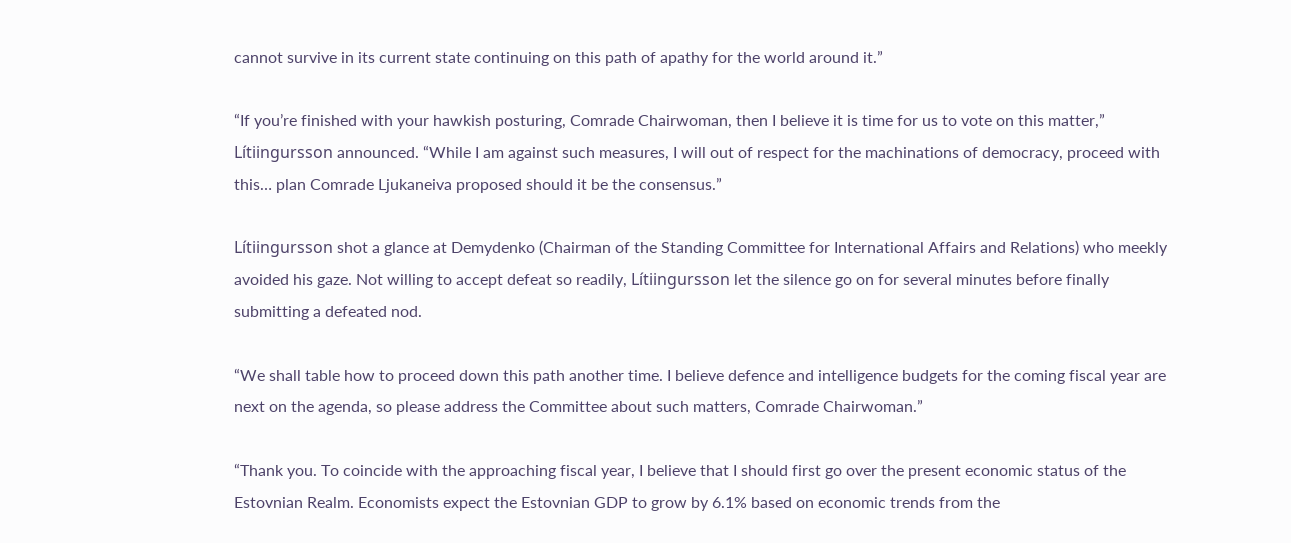cannot survive in its current state continuing on this path of apathy for the world around it.”

“If you’re finished with your hawkish posturing, Comrade Chairwoman, then I believe it is time for us to vote on this matter,” Lítiingursson announced. “While I am against such measures, I will out of respect for the machinations of democracy, proceed with this… plan Comrade Ljukaneiva proposed should it be the consensus.”

Lítiingursson shot a glance at Demydenko (Chairman of the Standing Committee for International Affairs and Relations) who meekly avoided his gaze. Not willing to accept defeat so readily, Lítiingursson let the silence go on for several minutes before finally submitting a defeated nod.

“We shall table how to proceed down this path another time. I believe defence and intelligence budgets for the coming fiscal year are next on the agenda, so please address the Committee about such matters, Comrade Chairwoman.”

“Thank you. To coincide with the approaching fiscal year, I believe that I should first go over the present economic status of the Estovnian Realm. Economists expect the Estovnian GDP to grow by 6.1% based on economic trends from the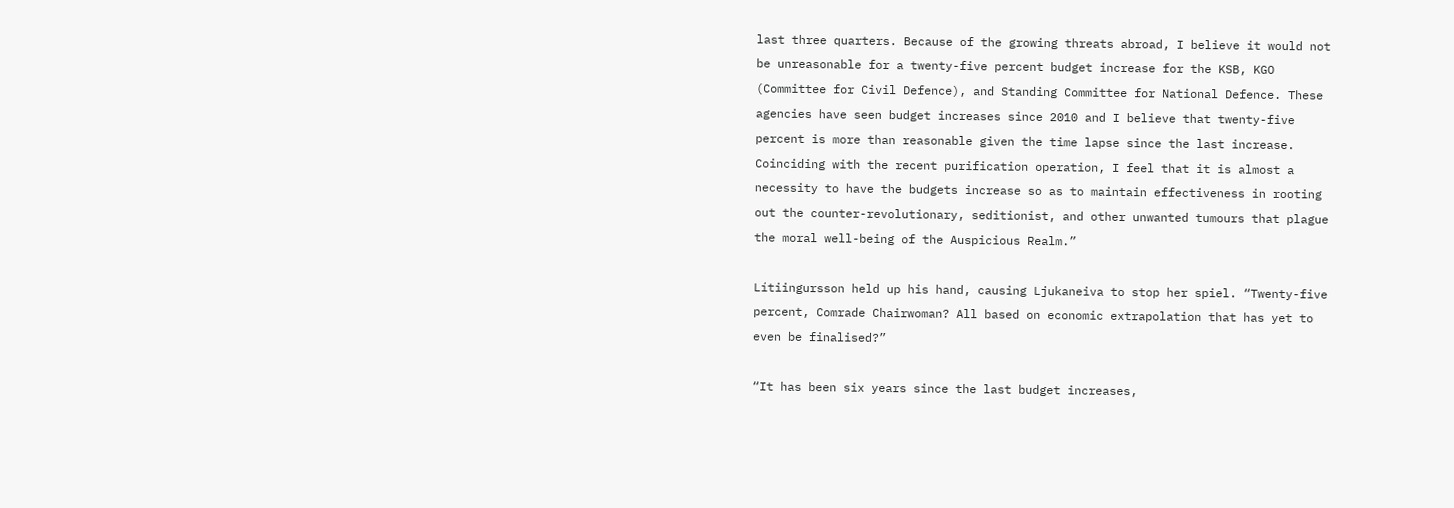last three quarters. Because of the growing threats abroad, I believe it would not be unreasonable for a twenty-five percent budget increase for the KSB, KGO (Committee for Civil Defence), and Standing Committee for National Defence. These agencies have seen budget increases since 2010 and I believe that twenty-five percent is more than reasonable given the time lapse since the last increase. Coinciding with the recent purification operation, I feel that it is almost a necessity to have the budgets increase so as to maintain effectiveness in rooting out the counter-revolutionary, seditionist, and other unwanted tumours that plague the moral well-being of the Auspicious Realm.”

Lítiingursson held up his hand, causing Ljukaneiva to stop her spiel. “Twenty-five percent, Comrade Chairwoman? All based on economic extrapolation that has yet to even be finalised?”

“It has been six years since the last budget increases,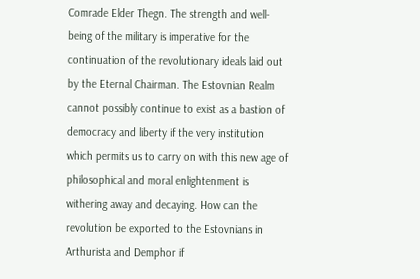Comrade Elder Thegn. The strength and well-being of the military is imperative for the continuation of the revolutionary ideals laid out by the Eternal Chairman. The Estovnian Realm cannot possibly continue to exist as a bastion of democracy and liberty if the very institution which permits us to carry on with this new age of philosophical and moral enlightenment is withering away and decaying. How can the revolution be exported to the Estovnians in Arthurista and Demphor if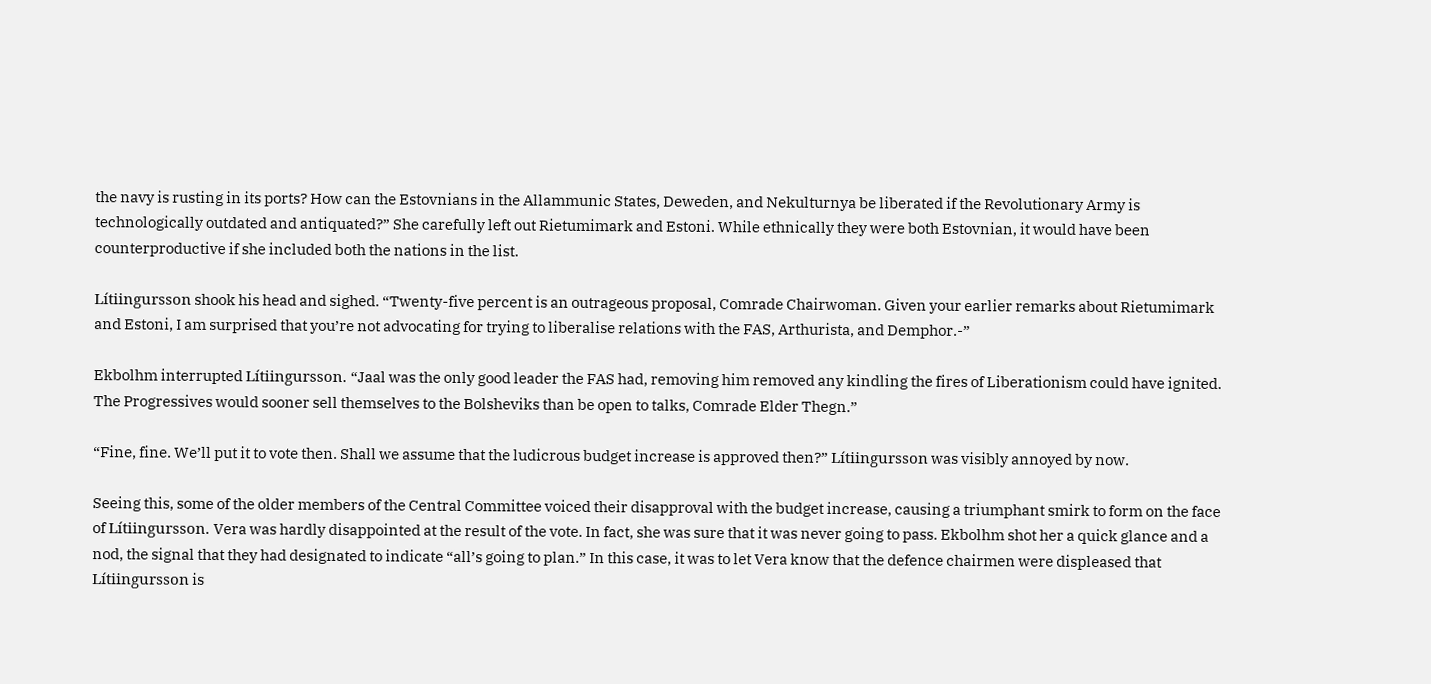the navy is rusting in its ports? How can the Estovnians in the Allammunic States, Deweden, and Nekulturnya be liberated if the Revolutionary Army is technologically outdated and antiquated?” She carefully left out Rietumimark and Estoni. While ethnically they were both Estovnian, it would have been counterproductive if she included both the nations in the list.

Lítiingursson shook his head and sighed. “Twenty-five percent is an outrageous proposal, Comrade Chairwoman. Given your earlier remarks about Rietumimark and Estoni, I am surprised that you’re not advocating for trying to liberalise relations with the FAS, Arthurista, and Demphor.-”

Ekbolhm interrupted Lítiingursson. “Jaal was the only good leader the FAS had, removing him removed any kindling the fires of Liberationism could have ignited. The Progressives would sooner sell themselves to the Bolsheviks than be open to talks, Comrade Elder Thegn.”

“Fine, fine. We’ll put it to vote then. Shall we assume that the ludicrous budget increase is approved then?” Lítiingursson was visibly annoyed by now.

Seeing this, some of the older members of the Central Committee voiced their disapproval with the budget increase, causing a triumphant smirk to form on the face of Lítiingursson. Vera was hardly disappointed at the result of the vote. In fact, she was sure that it was never going to pass. Ekbolhm shot her a quick glance and a nod, the signal that they had designated to indicate “all’s going to plan.” In this case, it was to let Vera know that the defence chairmen were displeased that Lítiingursson is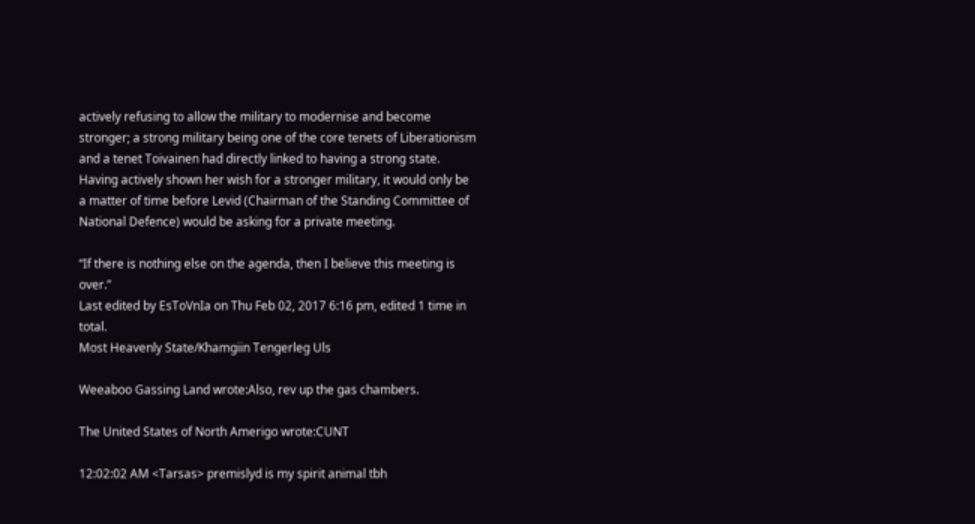actively refusing to allow the military to modernise and become stronger; a strong military being one of the core tenets of Liberationism and a tenet Toivainen had directly linked to having a strong state. Having actively shown her wish for a stronger military, it would only be a matter of time before Levid (Chairman of the Standing Committee of National Defence) would be asking for a private meeting.

“If there is nothing else on the agenda, then I believe this meeting is over.”
Last edited by EsToVnIa on Thu Feb 02, 2017 6:16 pm, edited 1 time in total.
Most Heavenly State/Khamgiin Tengerleg Uls

Weeaboo Gassing Land wrote:Also, rev up the gas chambers.

The United States of North Amerigo wrote:CUNT

12:02:02 AM <Tarsas> premislyd is my spirit animal tbh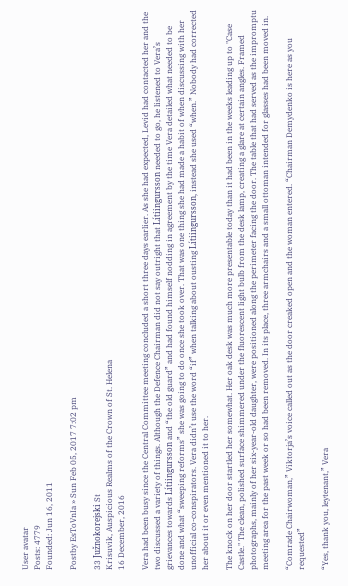User avatar
Posts: 4779
Founded: Jun 16, 2011

Postby EsToVnIa » Sun Feb 05, 2017 7:02 pm

33 Južnokorejski St
Krisuvik, Auspicious Realms of the Crown of St. Helena
16 December, 2016

Vera had been busy since the Central Committee meeting concluded a short three days earlier. As she had expected, Levid had contacted her and the two discussed a variety of things. Although the Defence Chairman did not say outright that Lítiingursson needed to go, he listened to Vera’s grievances towards Lítiingursson and “the old guard” and had found himself nodding in agreement by the time Vera detailed what needed to be done and what “sweeping reforms” she was going to do once she took over. That was one thing she had made a habit of when discussing with her unofficial co-conspirators. Vera didn’t use the word “if” when talking about ousting Lítiingursson, instead she used “when.” Nobody had corrected her about it or even mentioned it to her.

The knock on her door startled her somewhat. Her oak desk was much more presentable today than it had been in the weeks leading up to "Case Castle." The clean, polished surface shimmered under the fluorescent light bulb from the desk lamp, creating a glare at certain angles. Framed photographs, mainly of her six-year-old daughter, were positioned along the perimeter facing the door. The table that had served as the impromptu meeting area for the past week or so had been removed. In its place, three armchairs and a small ottoman intended for glasses had been moved in.

“Comrade Chairwoman,” Viktorja’s voice called out as the door creaked open and the woman entered. “Chairman Demydenko is here as you requested”

“Yes, thank you, leytenant,” Vera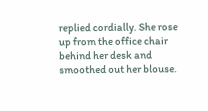replied cordially. She rose up from the office chair behind her desk and smoothed out her blouse.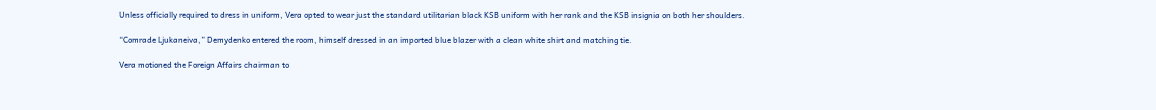Unless officially required to dress in uniform, Vera opted to wear just the standard utilitarian black KSB uniform with her rank and the KSB insignia on both her shoulders.

“Comrade Ljukaneiva,” Demydenko entered the room, himself dressed in an imported blue blazer with a clean white shirt and matching tie.

Vera motioned the Foreign Affairs chairman to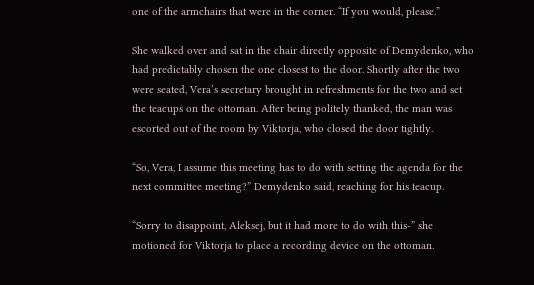one of the armchairs that were in the corner. “If you would, please.”

She walked over and sat in the chair directly opposite of Demydenko, who had predictably chosen the one closest to the door. Shortly after the two were seated, Vera’s secretary brought in refreshments for the two and set the teacups on the ottoman. After being politely thanked, the man was escorted out of the room by Viktorja, who closed the door tightly.

“So, Vera, I assume this meeting has to do with setting the agenda for the next committee meeting?” Demydenko said, reaching for his teacup.

“Sorry to disappoint, Aleksej, but it had more to do with this-” she motioned for Viktorja to place a recording device on the ottoman.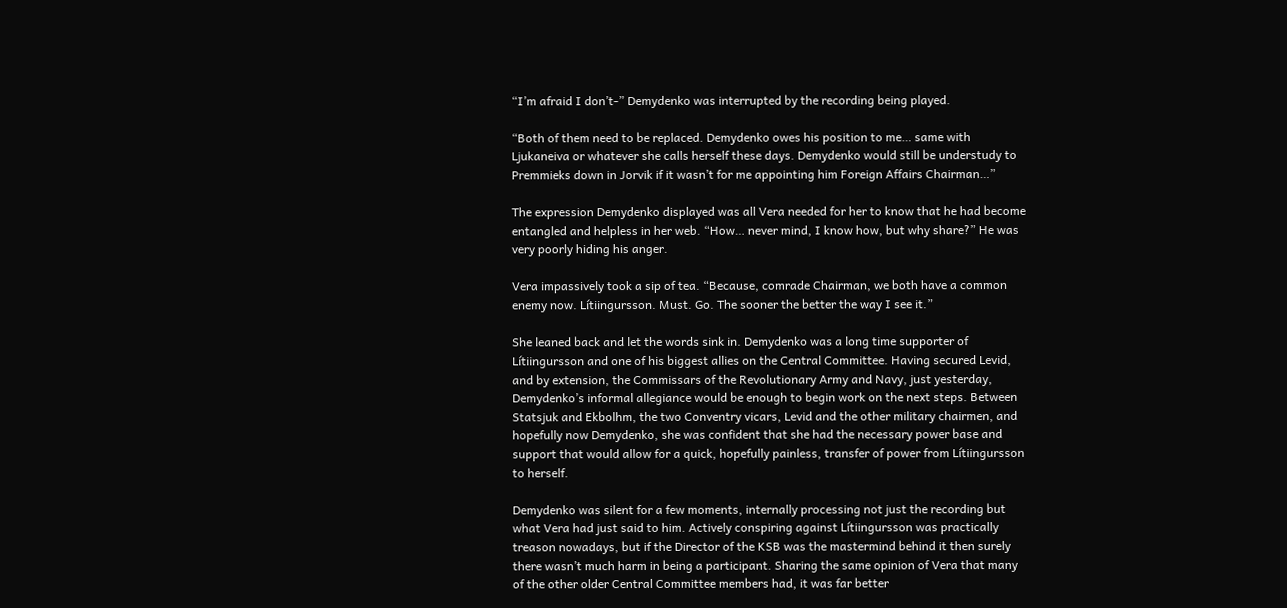“I’m afraid I don’t-” Demydenko was interrupted by the recording being played.

“Both of them need to be replaced. Demydenko owes his position to me… same with Ljukaneiva or whatever she calls herself these days. Demydenko would still be understudy to Premmieks down in Jorvik if it wasn’t for me appointing him Foreign Affairs Chairman…”

The expression Demydenko displayed was all Vera needed for her to know that he had become entangled and helpless in her web. “How… never mind, I know how, but why share?” He was very poorly hiding his anger.

Vera impassively took a sip of tea. “Because, comrade Chairman, we both have a common enemy now. Lítiingursson. Must. Go. The sooner the better the way I see it.”

She leaned back and let the words sink in. Demydenko was a long time supporter of Lítiingursson and one of his biggest allies on the Central Committee. Having secured Levid, and by extension, the Commissars of the Revolutionary Army and Navy, just yesterday, Demydenko’s informal allegiance would be enough to begin work on the next steps. Between Statsjuk and Ekbolhm, the two Conventry vicars, Levid and the other military chairmen, and hopefully now Demydenko, she was confident that she had the necessary power base and support that would allow for a quick, hopefully painless, transfer of power from Lítiingursson to herself.

Demydenko was silent for a few moments, internally processing not just the recording but what Vera had just said to him. Actively conspiring against Lítiingursson was practically treason nowadays, but if the Director of the KSB was the mastermind behind it then surely there wasn’t much harm in being a participant. Sharing the same opinion of Vera that many of the other older Central Committee members had, it was far better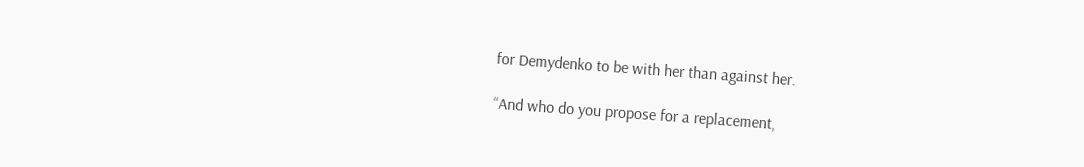for Demydenko to be with her than against her.

“And who do you propose for a replacement,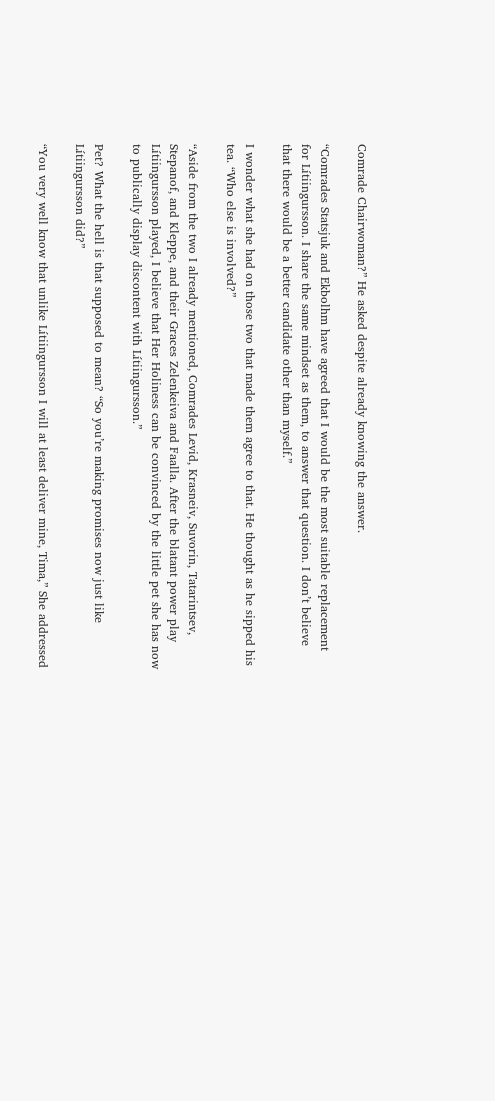Comrade Chairwoman?” He asked despite already knowing the answer.

“Comrades Statsjuk and Ekbolhm have agreed that I would be the most suitable replacement for Lítiingursson. I share the same mindset as them, to answer that question. I don’t believe that there would be a better candidate other than myself.”

I wonder what she had on those two that made them agree to that. He thought as he sipped his tea. “Who else is involved?”

“Aside from the two I already mentioned, Comrades Levid, Krasneiv, Suvorin, Tatarintsev, Stepanof, and Kleppe, and their Graces Zelenkeiva and Faalla. After the blatant power play Lítiingursson played, I believe that Her Holiness can be convinced by the little pet she has now to publically display discontent with Lítiingursson.”

Pet? What the hell is that supposed to mean? “So you’re making promises now just like Lítiingursson did?”

“You very well know that unlike Lítiingursson I will at least deliver mine, Tima,” She addressed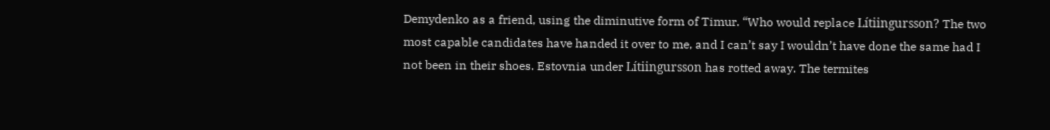Demydenko as a friend, using the diminutive form of Timur. “Who would replace Lítiingursson? The two most capable candidates have handed it over to me, and I can’t say I wouldn’t have done the same had I not been in their shoes. Estovnia under Lítiingursson has rotted away. The termites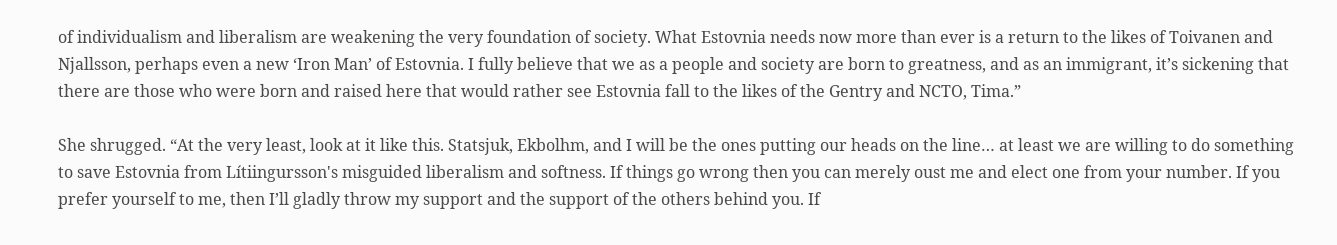of individualism and liberalism are weakening the very foundation of society. What Estovnia needs now more than ever is a return to the likes of Toivanen and Njallsson, perhaps even a new ‘Iron Man’ of Estovnia. I fully believe that we as a people and society are born to greatness, and as an immigrant, it’s sickening that there are those who were born and raised here that would rather see Estovnia fall to the likes of the Gentry and NCTO, Tima.”

She shrugged. “At the very least, look at it like this. Statsjuk, Ekbolhm, and I will be the ones putting our heads on the line… at least we are willing to do something to save Estovnia from Lítiingursson's misguided liberalism and softness. If things go wrong then you can merely oust me and elect one from your number. If you prefer yourself to me, then I’ll gladly throw my support and the support of the others behind you. If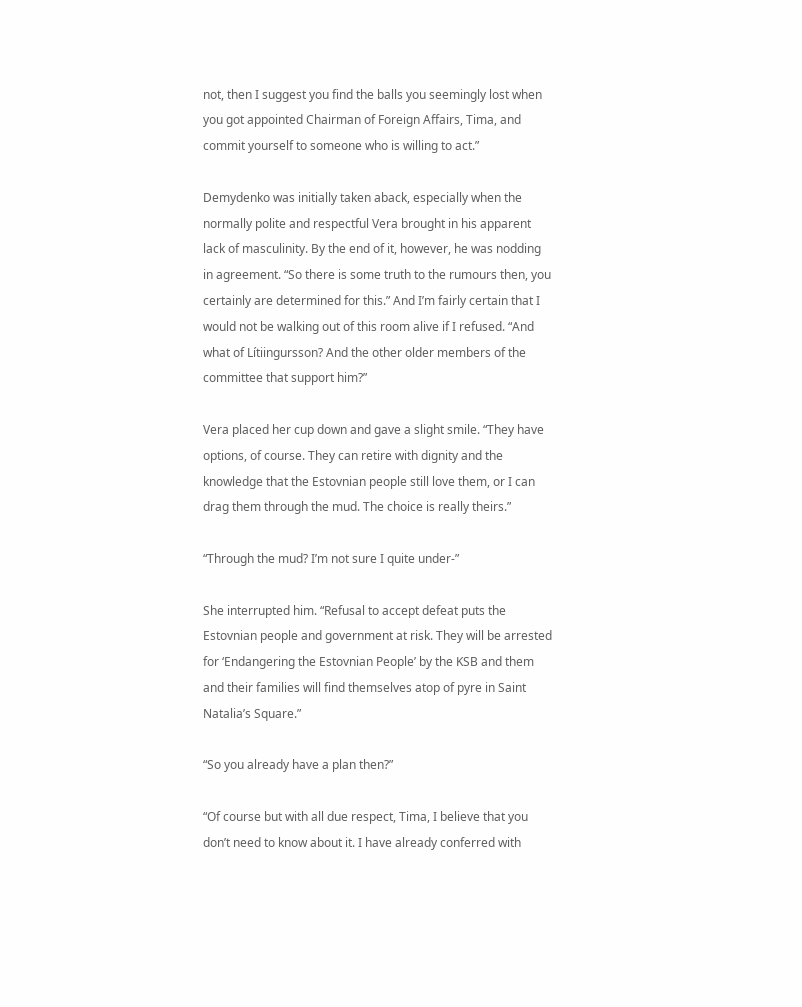not, then I suggest you find the balls you seemingly lost when you got appointed Chairman of Foreign Affairs, Tima, and commit yourself to someone who is willing to act.”

Demydenko was initially taken aback, especially when the normally polite and respectful Vera brought in his apparent lack of masculinity. By the end of it, however, he was nodding in agreement. “So there is some truth to the rumours then, you certainly are determined for this.” And I’m fairly certain that I would not be walking out of this room alive if I refused. “And what of Lítiingursson? And the other older members of the committee that support him?”

Vera placed her cup down and gave a slight smile. “They have options, of course. They can retire with dignity and the knowledge that the Estovnian people still love them, or I can drag them through the mud. The choice is really theirs.”

“Through the mud? I’m not sure I quite under-”

She interrupted him. “Refusal to accept defeat puts the Estovnian people and government at risk. They will be arrested for ‘Endangering the Estovnian People’ by the KSB and them and their families will find themselves atop of pyre in Saint Natalia’s Square.”

“So you already have a plan then?”

“Of course but with all due respect, Tima, I believe that you don’t need to know about it. I have already conferred with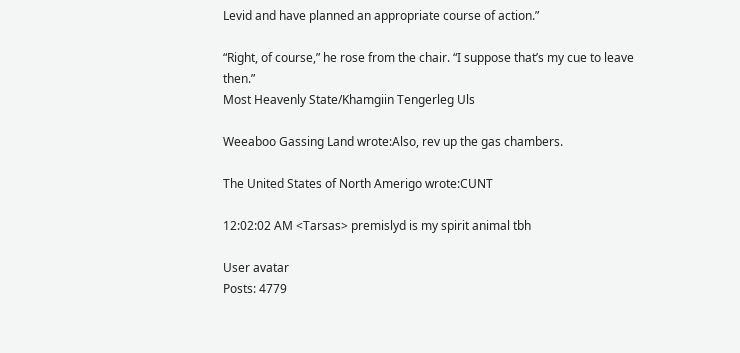Levid and have planned an appropriate course of action.”

“Right, of course,” he rose from the chair. “I suppose that’s my cue to leave then.”
Most Heavenly State/Khamgiin Tengerleg Uls

Weeaboo Gassing Land wrote:Also, rev up the gas chambers.

The United States of North Amerigo wrote:CUNT

12:02:02 AM <Tarsas> premislyd is my spirit animal tbh

User avatar
Posts: 4779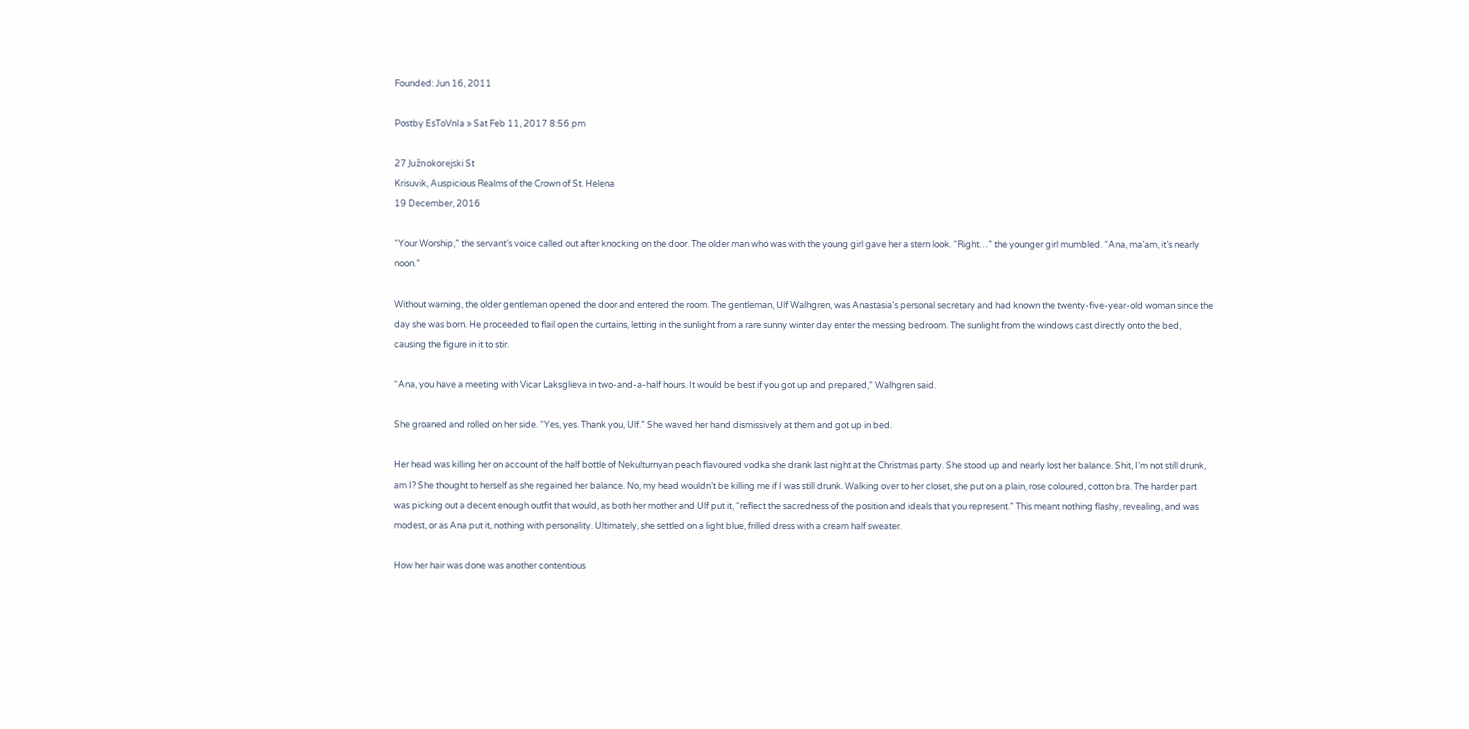Founded: Jun 16, 2011

Postby EsToVnIa » Sat Feb 11, 2017 8:56 pm

27 Južnokorejski St
Krisuvik, Auspicious Realms of the Crown of St. Helena
19 December, 2016

“Your Worship,” the servant’s voice called out after knocking on the door. The older man who was with the young girl gave her a stern look. “Right…” the younger girl mumbled. “Ana, ma’am, it’s nearly noon.”

Without warning, the older gentleman opened the door and entered the room. The gentleman, Ulf Walhgren, was Anastasia’s personal secretary and had known the twenty-five-year-old woman since the day she was born. He proceeded to flail open the curtains, letting in the sunlight from a rare sunny winter day enter the messing bedroom. The sunlight from the windows cast directly onto the bed, causing the figure in it to stir.

“Ana, you have a meeting with Vicar Laksglieva in two-and-a-half hours. It would be best if you got up and prepared,” Walhgren said.

She groaned and rolled on her side. “Yes, yes. Thank you, Ulf.” She waved her hand dismissively at them and got up in bed.

Her head was killing her on account of the half bottle of Nekulturnyan peach flavoured vodka she drank last night at the Christmas party. She stood up and nearly lost her balance. Shit, I’m not still drunk, am I? She thought to herself as she regained her balance. No, my head wouldn’t be killing me if I was still drunk. Walking over to her closet, she put on a plain, rose coloured, cotton bra. The harder part was picking out a decent enough outfit that would, as both her mother and Ulf put it, “reflect the sacredness of the position and ideals that you represent.” This meant nothing flashy, revealing, and was modest, or as Ana put it, nothing with personality. Ultimately, she settled on a light blue, frilled dress with a cream half sweater.

How her hair was done was another contentious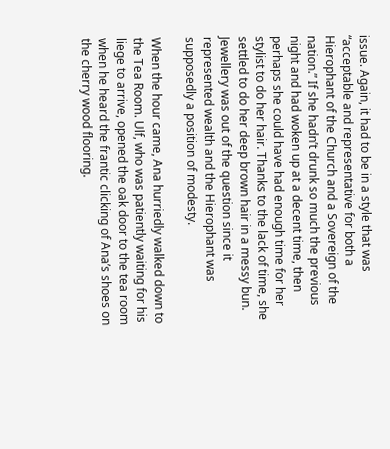issue. Again, it had to be in a style that was “acceptable and representative for both a Hierophant of the Church and a Sovereign of the nation.” If she hadn’t drunk so much the previous night and had woken up at a decent time, then perhaps she could have had enough time for her stylist to do her hair. Thanks to the lack of time, she settled to do her deep brown hair in a messy bun. Jewellery was out of the question since it represented wealth and the Hierophant was supposedly a position of modesty.

When the hour came, Ana hurriedly walked down to the Tea Room. Ulf, who was patiently waiting for his liege to arrive, opened the oak door to the tea room when he heard the frantic clicking of Ana’s shoes on the cherry wood flooring.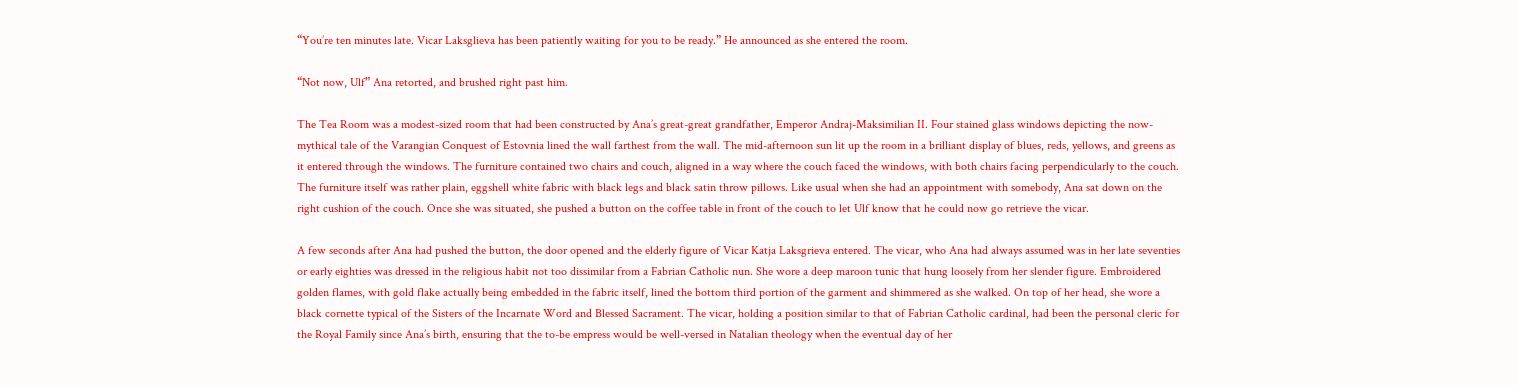“You’re ten minutes late. Vicar Laksglieva has been patiently waiting for you to be ready.” He announced as she entered the room.

“Not now, Ulf” Ana retorted, and brushed right past him.

The Tea Room was a modest-sized room that had been constructed by Ana’s great-great grandfather, Emperor Andraj-Maksimilian II. Four stained glass windows depicting the now-mythical tale of the Varangian Conquest of Estovnia lined the wall farthest from the wall. The mid-afternoon sun lit up the room in a brilliant display of blues, reds, yellows, and greens as it entered through the windows. The furniture contained two chairs and couch, aligned in a way where the couch faced the windows, with both chairs facing perpendicularly to the couch. The furniture itself was rather plain, eggshell white fabric with black legs and black satin throw pillows. Like usual when she had an appointment with somebody, Ana sat down on the right cushion of the couch. Once she was situated, she pushed a button on the coffee table in front of the couch to let Ulf know that he could now go retrieve the vicar.

A few seconds after Ana had pushed the button, the door opened and the elderly figure of Vicar Katja Laksgrieva entered. The vicar, who Ana had always assumed was in her late seventies or early eighties was dressed in the religious habit not too dissimilar from a Fabrian Catholic nun. She wore a deep maroon tunic that hung loosely from her slender figure. Embroidered golden flames, with gold flake actually being embedded in the fabric itself, lined the bottom third portion of the garment and shimmered as she walked. On top of her head, she wore a black cornette typical of the Sisters of the Incarnate Word and Blessed Sacrament. The vicar, holding a position similar to that of Fabrian Catholic cardinal, had been the personal cleric for the Royal Family since Ana’s birth, ensuring that the to-be empress would be well-versed in Natalian theology when the eventual day of her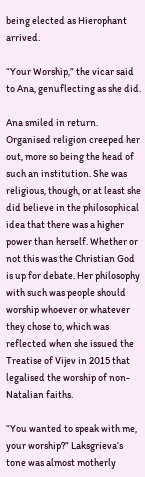being elected as Hierophant arrived.

“Your Worship,” the vicar said to Ana, genuflecting as she did.

Ana smiled in return. Organised religion creeped her out, more so being the head of such an institution. She was religious, though, or at least she did believe in the philosophical idea that there was a higher power than herself. Whether or not this was the Christian God is up for debate. Her philosophy with such was people should worship whoever or whatever they chose to, which was reflected when she issued the Treatise of Vijev in 2015 that legalised the worship of non-Natalian faiths.

“You wanted to speak with me, your worship?” Laksgrieva’s tone was almost motherly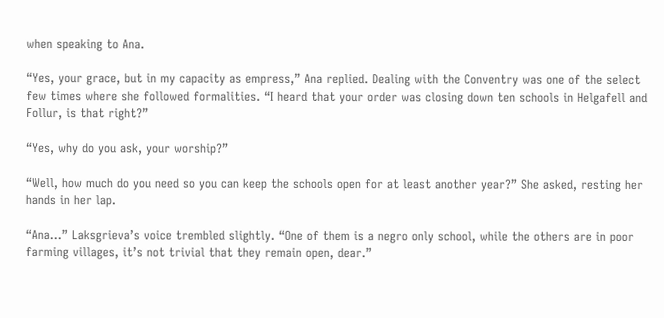when speaking to Ana.

“Yes, your grace, but in my capacity as empress,” Ana replied. Dealing with the Conventry was one of the select few times where she followed formalities. “I heard that your order was closing down ten schools in Helgafell and Follur, is that right?”

“Yes, why do you ask, your worship?”

“Well, how much do you need so you can keep the schools open for at least another year?” She asked, resting her hands in her lap.

“Ana…” Laksgrieva’s voice trembled slightly. “One of them is a negro only school, while the others are in poor farming villages, it’s not trivial that they remain open, dear.”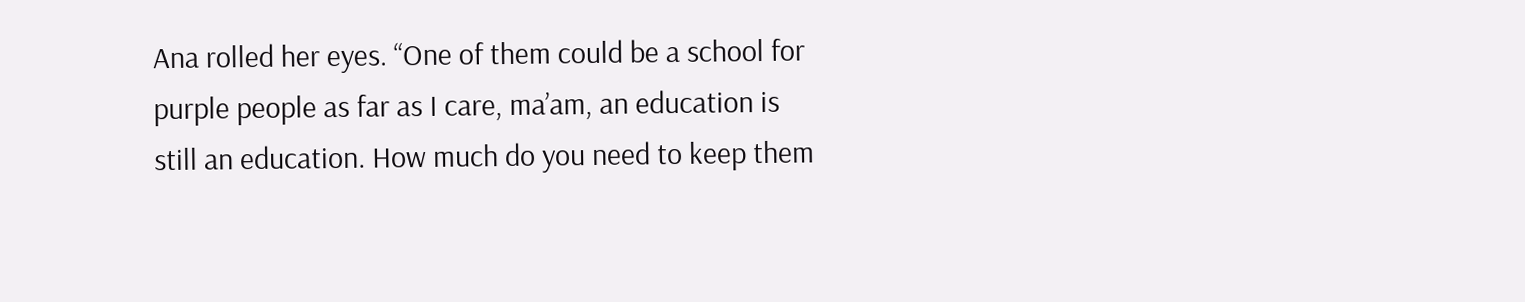Ana rolled her eyes. “One of them could be a school for purple people as far as I care, ma’am, an education is still an education. How much do you need to keep them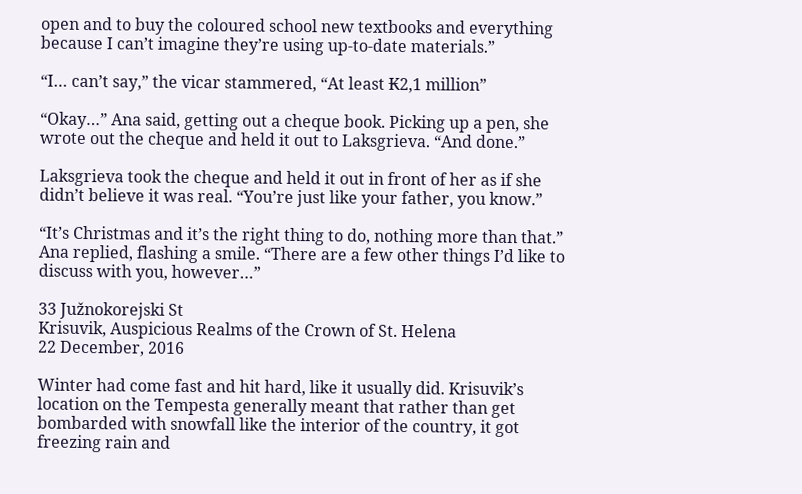open and to buy the coloured school new textbooks and everything because I can’t imagine they’re using up-to-date materials.”

“I… can’t say,” the vicar stammered, “At least ₭2,1 million”

“Okay…” Ana said, getting out a cheque book. Picking up a pen, she wrote out the cheque and held it out to Laksgrieva. “And done.”

Laksgrieva took the cheque and held it out in front of her as if she didn’t believe it was real. “You’re just like your father, you know.”

“It’s Christmas and it’s the right thing to do, nothing more than that.” Ana replied, flashing a smile. “There are a few other things I’d like to discuss with you, however…”

33 Južnokorejski St
Krisuvik, Auspicious Realms of the Crown of St. Helena
22 December, 2016

Winter had come fast and hit hard, like it usually did. Krisuvik’s location on the Tempesta generally meant that rather than get bombarded with snowfall like the interior of the country, it got freezing rain and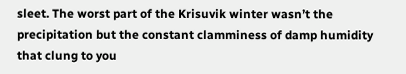sleet. The worst part of the Krisuvik winter wasn’t the precipitation but the constant clamminess of damp humidity that clung to you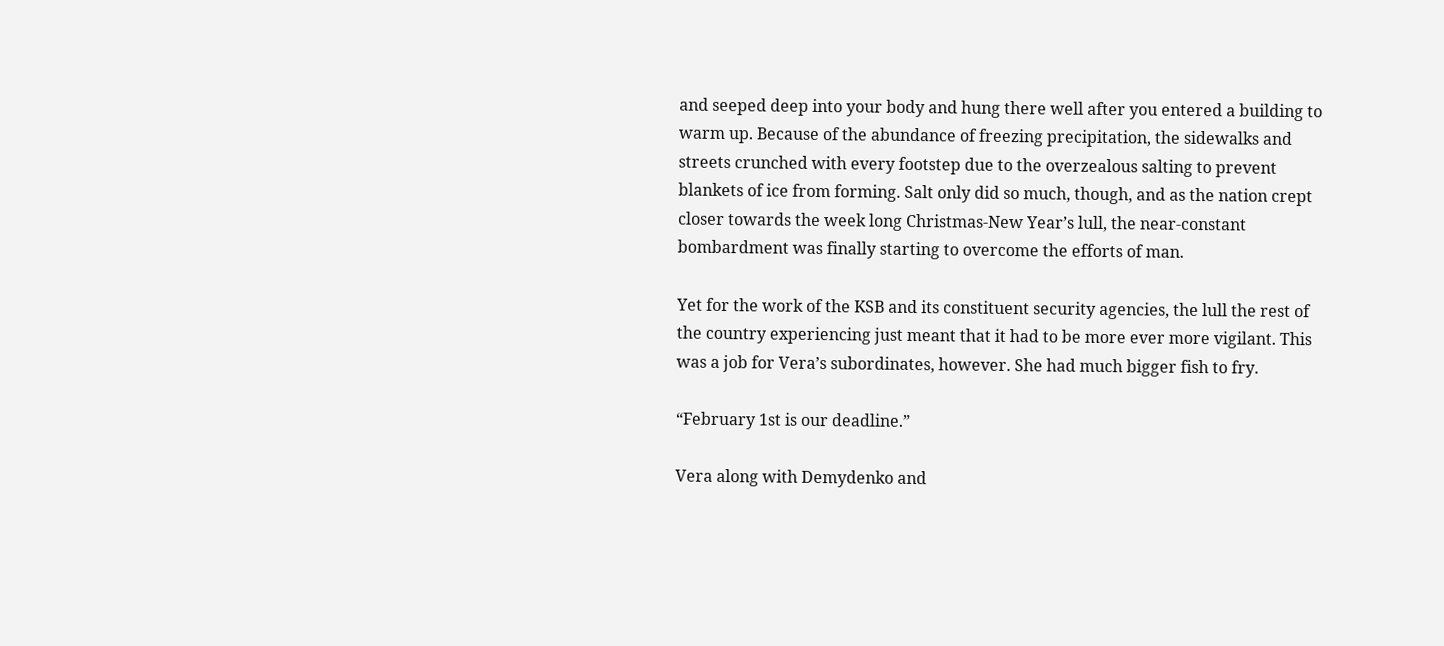and seeped deep into your body and hung there well after you entered a building to warm up. Because of the abundance of freezing precipitation, the sidewalks and streets crunched with every footstep due to the overzealous salting to prevent blankets of ice from forming. Salt only did so much, though, and as the nation crept closer towards the week long Christmas-New Year’s lull, the near-constant bombardment was finally starting to overcome the efforts of man.

Yet for the work of the KSB and its constituent security agencies, the lull the rest of the country experiencing just meant that it had to be more ever more vigilant. This was a job for Vera’s subordinates, however. She had much bigger fish to fry.

“February 1st is our deadline.”

Vera along with Demydenko and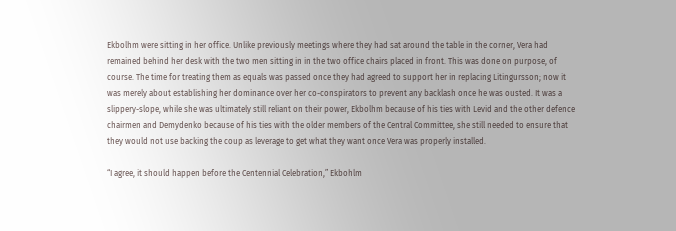Ekbolhm were sitting in her office. Unlike previously meetings where they had sat around the table in the corner, Vera had remained behind her desk with the two men sitting in in the two office chairs placed in front. This was done on purpose, of course. The time for treating them as equals was passed once they had agreed to support her in replacing Litingursson; now it was merely about establishing her dominance over her co-conspirators to prevent any backlash once he was ousted. It was a slippery-slope, while she was ultimately still reliant on their power, Ekbolhm because of his ties with Levid and the other defence chairmen and Demydenko because of his ties with the older members of the Central Committee, she still needed to ensure that they would not use backing the coup as leverage to get what they want once Vera was properly installed.

“I agree, it should happen before the Centennial Celebration,” Ekbohlm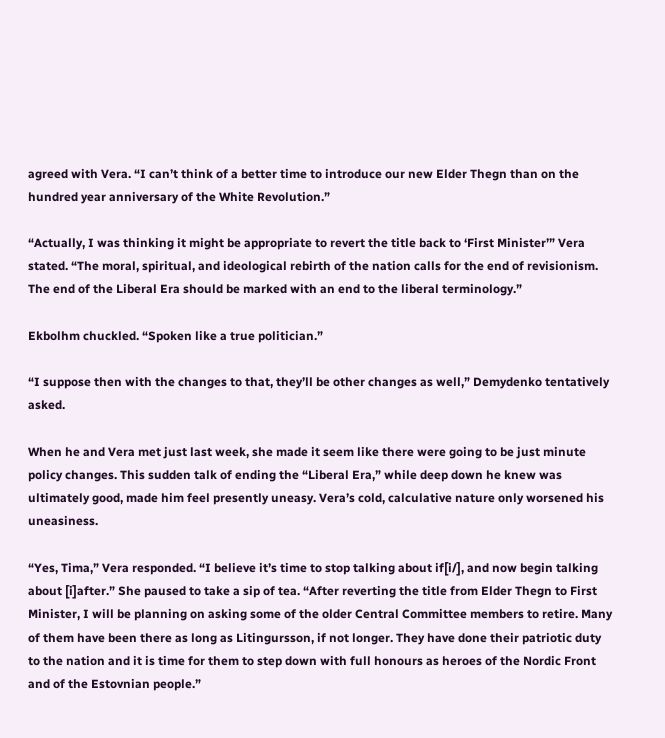agreed with Vera. “I can’t think of a better time to introduce our new Elder Thegn than on the hundred year anniversary of the White Revolution.”

“Actually, I was thinking it might be appropriate to revert the title back to ‘First Minister’” Vera stated. “The moral, spiritual, and ideological rebirth of the nation calls for the end of revisionism. The end of the Liberal Era should be marked with an end to the liberal terminology.”

Ekbolhm chuckled. “Spoken like a true politician.”

“I suppose then with the changes to that, they’ll be other changes as well,” Demydenko tentatively asked.

When he and Vera met just last week, she made it seem like there were going to be just minute policy changes. This sudden talk of ending the “Liberal Era,” while deep down he knew was ultimately good, made him feel presently uneasy. Vera’s cold, calculative nature only worsened his uneasiness.

“Yes, Tima,” Vera responded. “I believe it’s time to stop talking about if[i/], and now begin talking about [i]after.” She paused to take a sip of tea. “After reverting the title from Elder Thegn to First Minister, I will be planning on asking some of the older Central Committee members to retire. Many of them have been there as long as Litingursson, if not longer. They have done their patriotic duty to the nation and it is time for them to step down with full honours as heroes of the Nordic Front and of the Estovnian people.”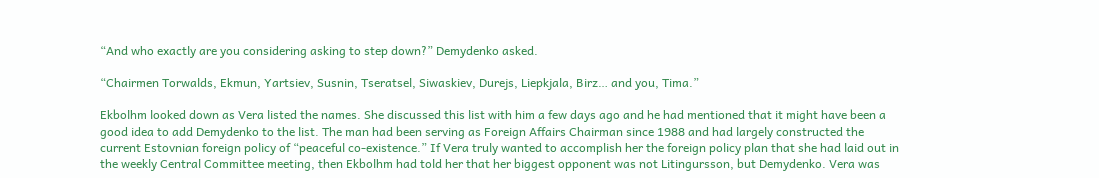“And who exactly are you considering asking to step down?” Demydenko asked.

“Chairmen Torwalds, Ekmun, Yartsiev, Susnin, Tseratsel, Siwaskiev, Durejs, Liepkjala, Birz… and you, Tima.”

Ekbolhm looked down as Vera listed the names. She discussed this list with him a few days ago and he had mentioned that it might have been a good idea to add Demydenko to the list. The man had been serving as Foreign Affairs Chairman since 1988 and had largely constructed the current Estovnian foreign policy of “peaceful co-existence.” If Vera truly wanted to accomplish her the foreign policy plan that she had laid out in the weekly Central Committee meeting, then Ekbolhm had told her that her biggest opponent was not Litingursson, but Demydenko. Vera was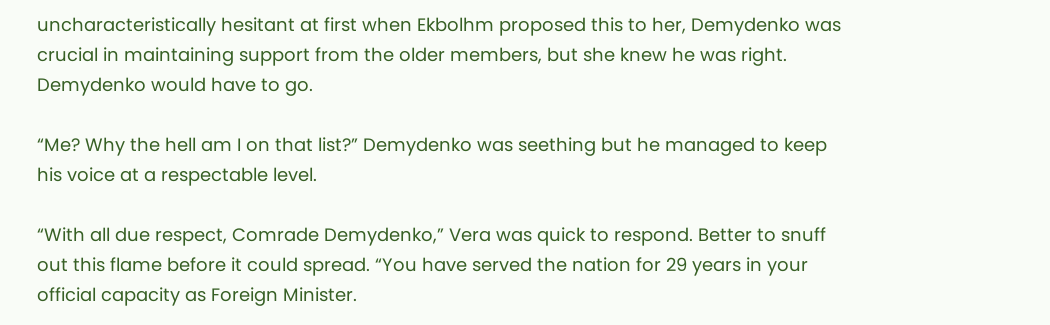uncharacteristically hesitant at first when Ekbolhm proposed this to her, Demydenko was crucial in maintaining support from the older members, but she knew he was right. Demydenko would have to go.

“Me? Why the hell am I on that list?” Demydenko was seething but he managed to keep his voice at a respectable level.

“With all due respect, Comrade Demydenko,” Vera was quick to respond. Better to snuff out this flame before it could spread. “You have served the nation for 29 years in your official capacity as Foreign Minister.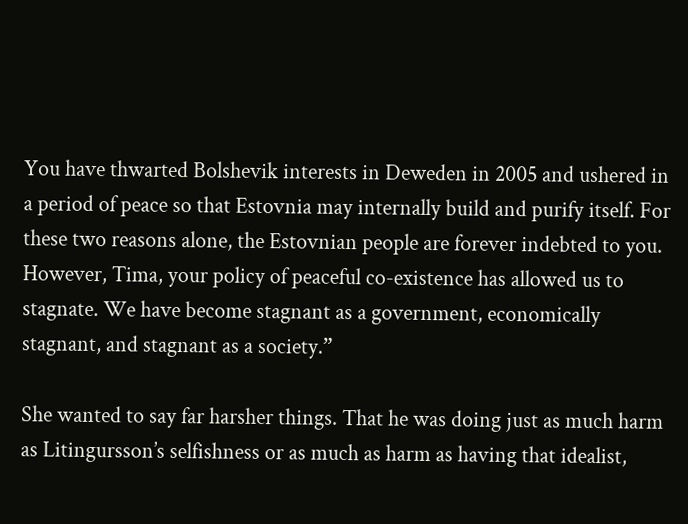You have thwarted Bolshevik interests in Deweden in 2005 and ushered in a period of peace so that Estovnia may internally build and purify itself. For these two reasons alone, the Estovnian people are forever indebted to you. However, Tima, your policy of peaceful co-existence has allowed us to stagnate. We have become stagnant as a government, economically stagnant, and stagnant as a society.”

She wanted to say far harsher things. That he was doing just as much harm as Litingursson’s selfishness or as much as harm as having that idealist,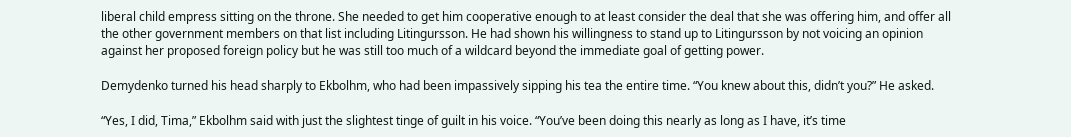liberal child empress sitting on the throne. She needed to get him cooperative enough to at least consider the deal that she was offering him, and offer all the other government members on that list including Litingursson. He had shown his willingness to stand up to Litingursson by not voicing an opinion against her proposed foreign policy but he was still too much of a wildcard beyond the immediate goal of getting power.

Demydenko turned his head sharply to Ekbolhm, who had been impassively sipping his tea the entire time. “You knew about this, didn’t you?” He asked.

“Yes, I did, Tima,” Ekbolhm said with just the slightest tinge of guilt in his voice. “You’ve been doing this nearly as long as I have, it’s time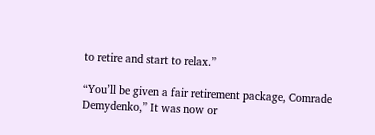to retire and start to relax.”

“You’ll be given a fair retirement package, Comrade Demydenko,” It was now or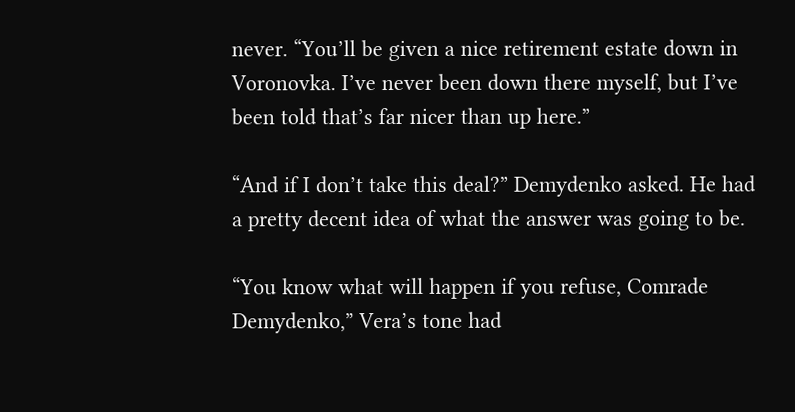never. “You’ll be given a nice retirement estate down in Voronovka. I’ve never been down there myself, but I’ve been told that’s far nicer than up here.”

“And if I don’t take this deal?” Demydenko asked. He had a pretty decent idea of what the answer was going to be.

“You know what will happen if you refuse, Comrade Demydenko,” Vera’s tone had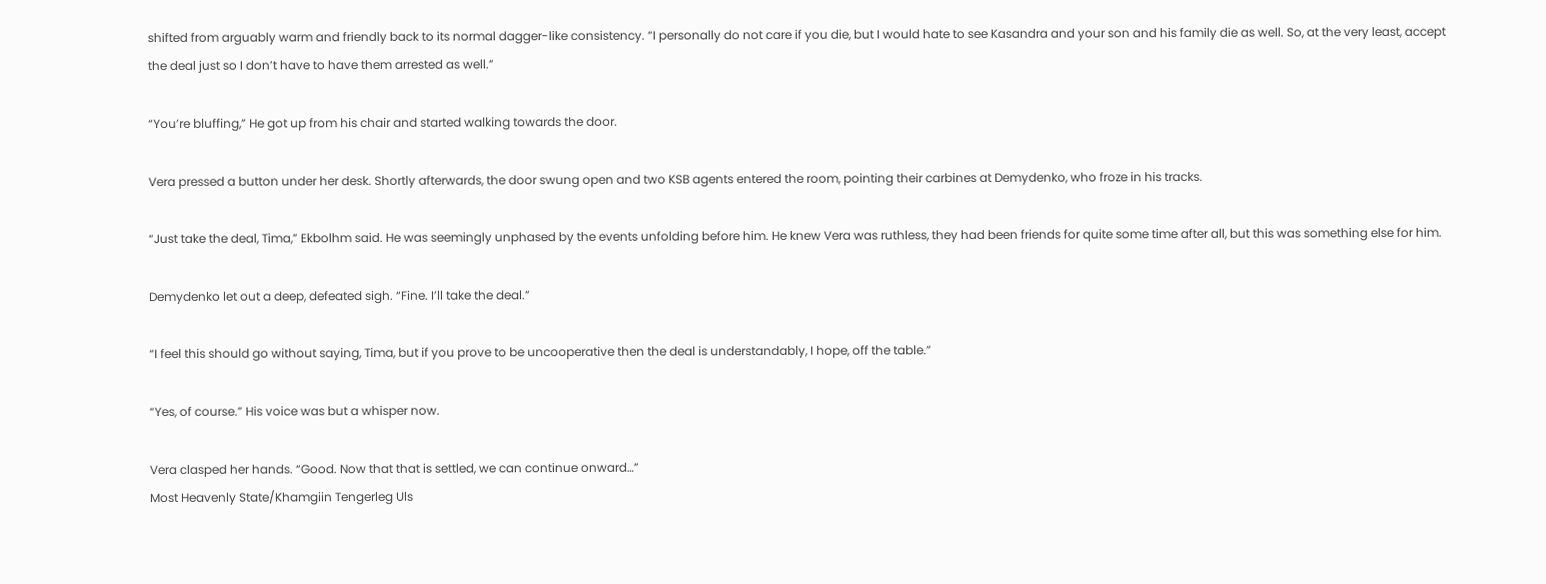shifted from arguably warm and friendly back to its normal dagger-like consistency. “I personally do not care if you die, but I would hate to see Kasandra and your son and his family die as well. So, at the very least, accept the deal just so I don’t have to have them arrested as well.”

“You’re bluffing,” He got up from his chair and started walking towards the door.

Vera pressed a button under her desk. Shortly afterwards, the door swung open and two KSB agents entered the room, pointing their carbines at Demydenko, who froze in his tracks.

“Just take the deal, Tima,” Ekbolhm said. He was seemingly unphased by the events unfolding before him. He knew Vera was ruthless, they had been friends for quite some time after all, but this was something else for him.

Demydenko let out a deep, defeated sigh. “Fine. I’ll take the deal.”

“I feel this should go without saying, Tima, but if you prove to be uncooperative then the deal is understandably, I hope, off the table.”

“Yes, of course.” His voice was but a whisper now.

Vera clasped her hands. “Good. Now that that is settled, we can continue onward…”
Most Heavenly State/Khamgiin Tengerleg Uls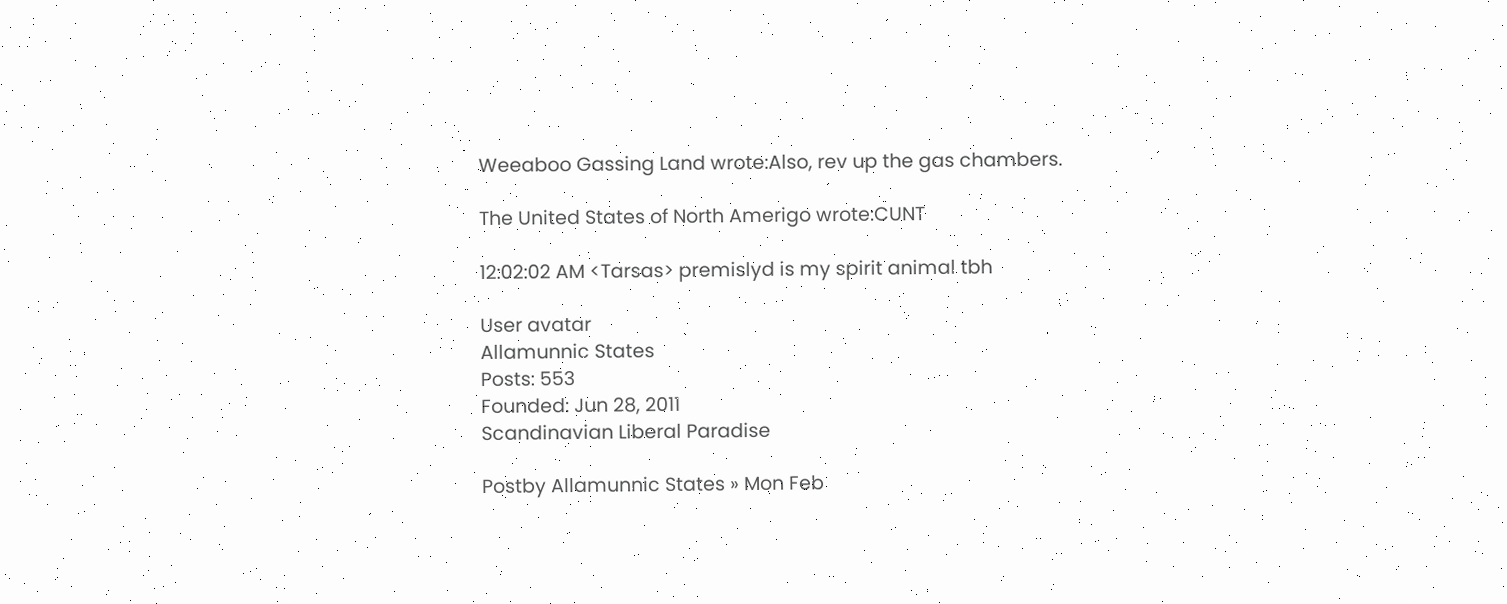Weeaboo Gassing Land wrote:Also, rev up the gas chambers.

The United States of North Amerigo wrote:CUNT

12:02:02 AM <Tarsas> premislyd is my spirit animal tbh

User avatar
Allamunnic States
Posts: 553
Founded: Jun 28, 2011
Scandinavian Liberal Paradise

Postby Allamunnic States » Mon Feb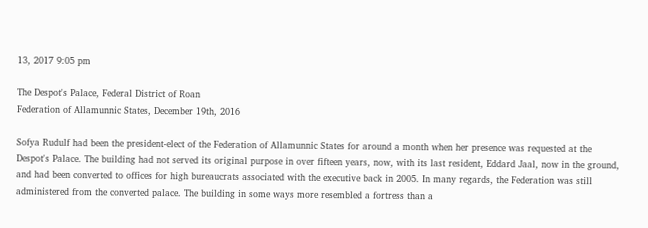13, 2017 9:05 pm

The Despot's Palace, Federal District of Roan
Federation of Allamunnic States, December 19th, 2016

Sofya Rudulf had been the president-elect of the Federation of Allamunnic States for around a month when her presence was requested at the Despot's Palace. The building had not served its original purpose in over fifteen years, now, with its last resident, Eddard Jaal, now in the ground, and had been converted to offices for high bureaucrats associated with the executive back in 2005. In many regards, the Federation was still administered from the converted palace. The building in some ways more resembled a fortress than a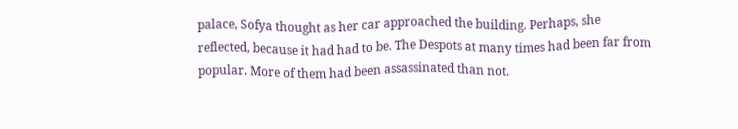palace, Sofya thought as her car approached the building. Perhaps, she reflected, because it had had to be. The Despots at many times had been far from popular. More of them had been assassinated than not.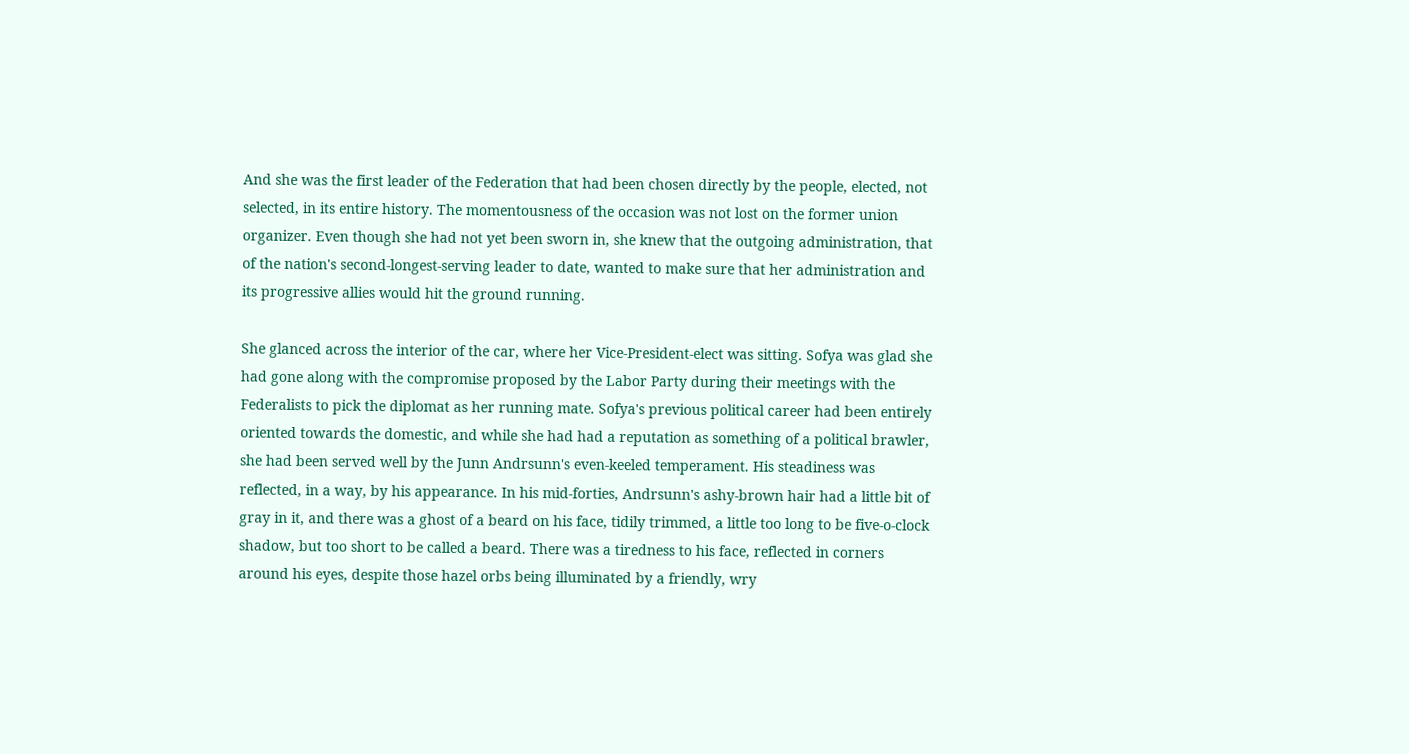And she was the first leader of the Federation that had been chosen directly by the people, elected, not selected, in its entire history. The momentousness of the occasion was not lost on the former union organizer. Even though she had not yet been sworn in, she knew that the outgoing administration, that of the nation's second-longest-serving leader to date, wanted to make sure that her administration and its progressive allies would hit the ground running.

She glanced across the interior of the car, where her Vice-President-elect was sitting. Sofya was glad she had gone along with the compromise proposed by the Labor Party during their meetings with the Federalists to pick the diplomat as her running mate. Sofya's previous political career had been entirely oriented towards the domestic, and while she had had a reputation as something of a political brawler, she had been served well by the Junn Andrsunn's even-keeled temperament. His steadiness was reflected, in a way, by his appearance. In his mid-forties, Andrsunn's ashy-brown hair had a little bit of gray in it, and there was a ghost of a beard on his face, tidily trimmed, a little too long to be five-o-clock shadow, but too short to be called a beard. There was a tiredness to his face, reflected in corners around his eyes, despite those hazel orbs being illuminated by a friendly, wry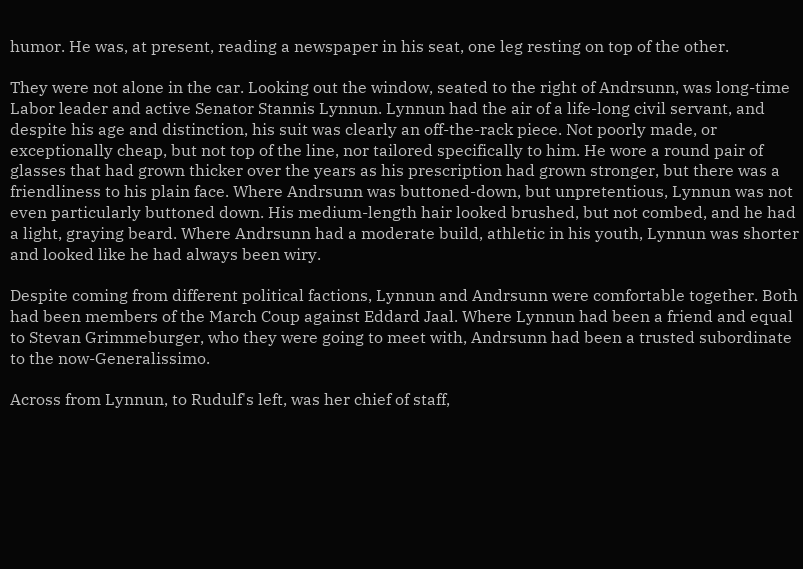humor. He was, at present, reading a newspaper in his seat, one leg resting on top of the other.

They were not alone in the car. Looking out the window, seated to the right of Andrsunn, was long-time Labor leader and active Senator Stannis Lynnun. Lynnun had the air of a life-long civil servant, and despite his age and distinction, his suit was clearly an off-the-rack piece. Not poorly made, or exceptionally cheap, but not top of the line, nor tailored specifically to him. He wore a round pair of glasses that had grown thicker over the years as his prescription had grown stronger, but there was a friendliness to his plain face. Where Andrsunn was buttoned-down, but unpretentious, Lynnun was not even particularly buttoned down. His medium-length hair looked brushed, but not combed, and he had a light, graying beard. Where Andrsunn had a moderate build, athletic in his youth, Lynnun was shorter and looked like he had always been wiry.

Despite coming from different political factions, Lynnun and Andrsunn were comfortable together. Both had been members of the March Coup against Eddard Jaal. Where Lynnun had been a friend and equal to Stevan Grimmeburger, who they were going to meet with, Andrsunn had been a trusted subordinate to the now-Generalissimo.

Across from Lynnun, to Rudulf's left, was her chief of staff,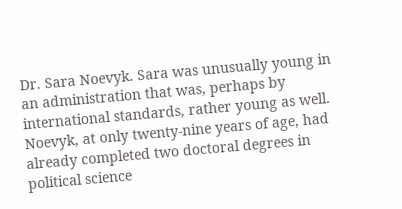Dr. Sara Noevyk. Sara was unusually young in an administration that was, perhaps by international standards, rather young as well. Noevyk, at only twenty-nine years of age, had already completed two doctoral degrees in political science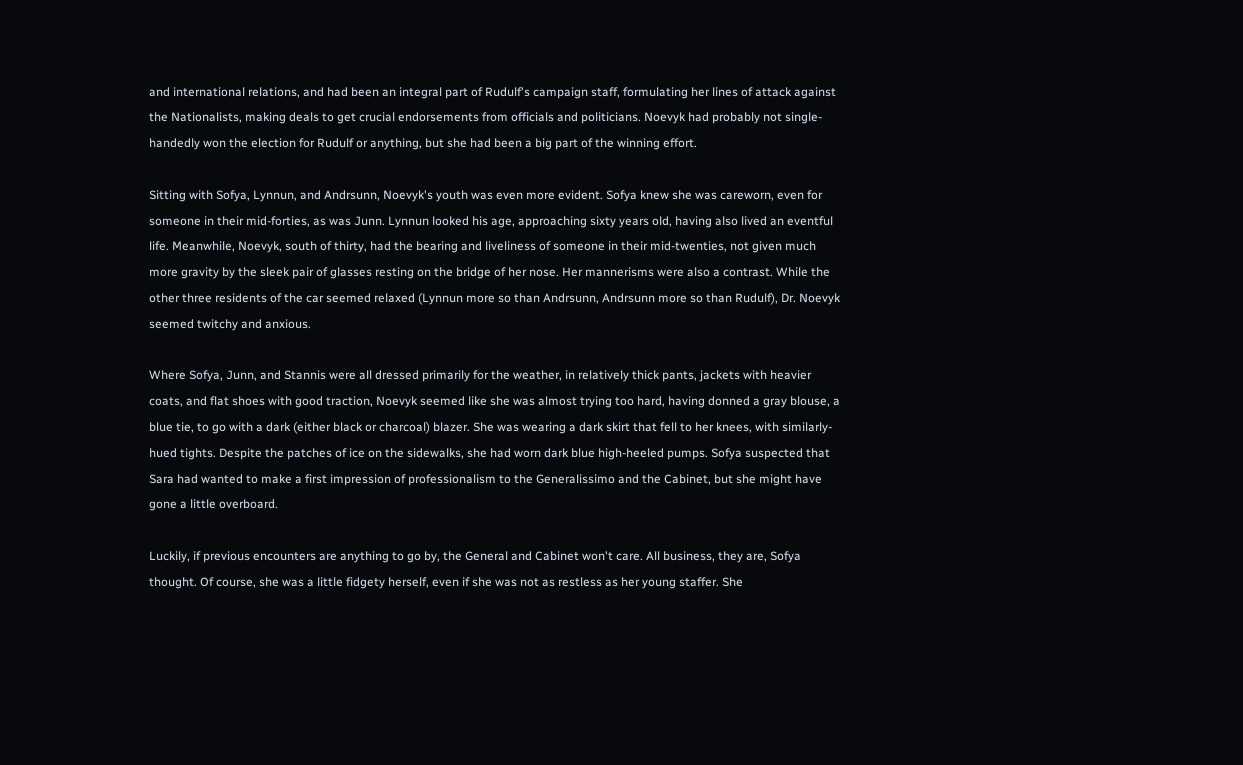and international relations, and had been an integral part of Rudulf's campaign staff, formulating her lines of attack against the Nationalists, making deals to get crucial endorsements from officials and politicians. Noevyk had probably not single-handedly won the election for Rudulf or anything, but she had been a big part of the winning effort.

Sitting with Sofya, Lynnun, and Andrsunn, Noevyk's youth was even more evident. Sofya knew she was careworn, even for someone in their mid-forties, as was Junn. Lynnun looked his age, approaching sixty years old, having also lived an eventful life. Meanwhile, Noevyk, south of thirty, had the bearing and liveliness of someone in their mid-twenties, not given much more gravity by the sleek pair of glasses resting on the bridge of her nose. Her mannerisms were also a contrast. While the other three residents of the car seemed relaxed (Lynnun more so than Andrsunn, Andrsunn more so than Rudulf), Dr. Noevyk seemed twitchy and anxious.

Where Sofya, Junn, and Stannis were all dressed primarily for the weather, in relatively thick pants, jackets with heavier coats, and flat shoes with good traction, Noevyk seemed like she was almost trying too hard, having donned a gray blouse, a blue tie, to go with a dark (either black or charcoal) blazer. She was wearing a dark skirt that fell to her knees, with similarly-hued tights. Despite the patches of ice on the sidewalks, she had worn dark blue high-heeled pumps. Sofya suspected that Sara had wanted to make a first impression of professionalism to the Generalissimo and the Cabinet, but she might have gone a little overboard.

Luckily, if previous encounters are anything to go by, the General and Cabinet won't care. All business, they are, Sofya thought. Of course, she was a little fidgety herself, even if she was not as restless as her young staffer. She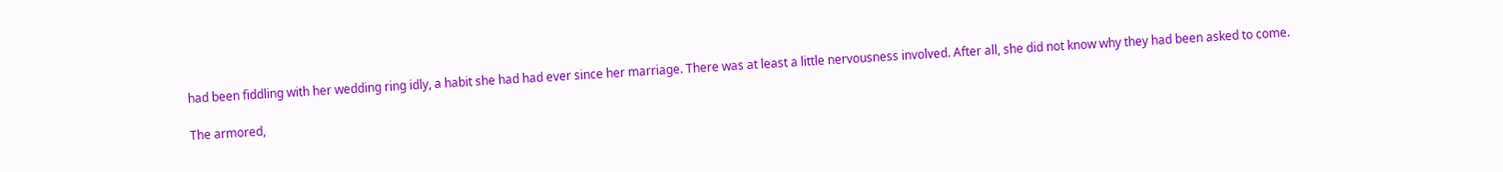had been fiddling with her wedding ring idly, a habit she had had ever since her marriage. There was at least a little nervousness involved. After all, she did not know why they had been asked to come.

The armored,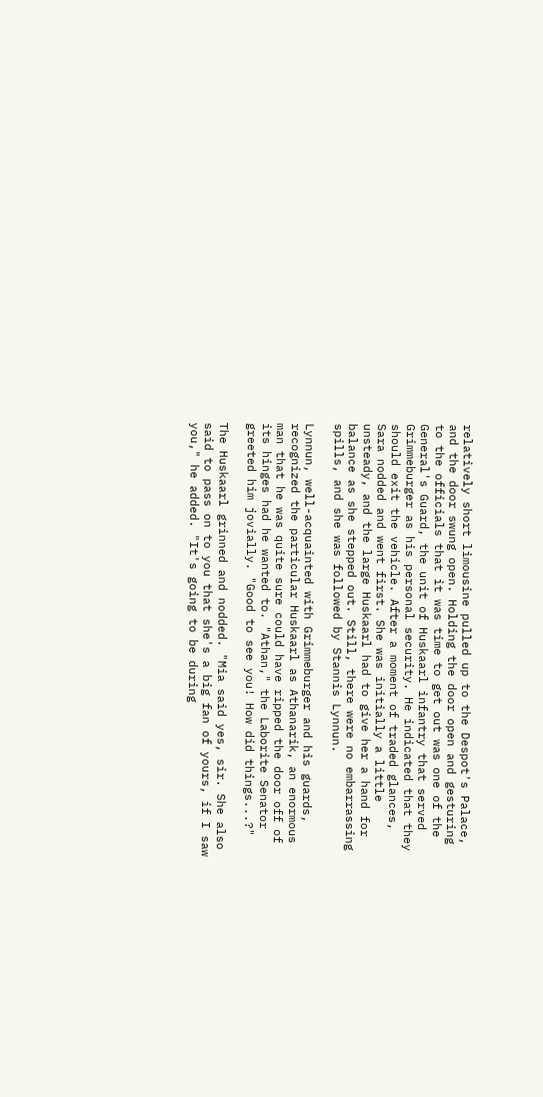relatively short limousine pulled up to the Despot's Palace, and the door swung open. Holding the door open and gesturing to the officials that it was time to get out was one of the General's Guard, the unit of Huskaarl infantry that served Grimmeburger as his personal security. He indicated that they should exit the vehicle. After a moment of traded glances, Sara nodded and went first. She was initially a little unsteady, and the large Huskaarl had to give her a hand for balance as she stepped out. Still, there were no embarrassing spills, and she was followed by Stannis Lynnun.

Lynnun, well-acquainted with Grimmeburger and his guards, recognized the particular Huskaarl as Athanarik, an enormous man that he was quite sure could have ripped the door off of its hinges had he wanted to. "Athan," the Laborite Senator greeted him jovially. "Good to see you! How did things...?"

The Huskaarl grinned and nodded. "Mia said yes, sir. She also said to pass on to you that she's a big fan of yours, if I saw you," he added. "It's going to be during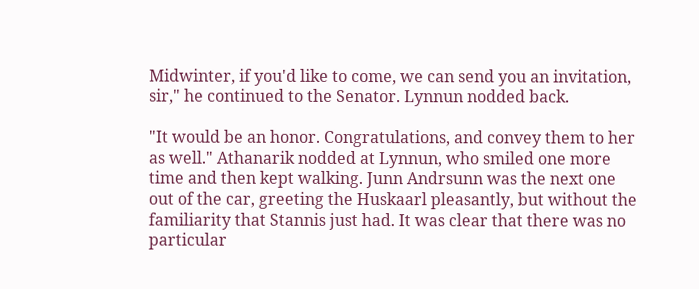Midwinter, if you'd like to come, we can send you an invitation, sir," he continued to the Senator. Lynnun nodded back.

"It would be an honor. Congratulations, and convey them to her as well." Athanarik nodded at Lynnun, who smiled one more time and then kept walking. Junn Andrsunn was the next one out of the car, greeting the Huskaarl pleasantly, but without the familiarity that Stannis just had. It was clear that there was no particular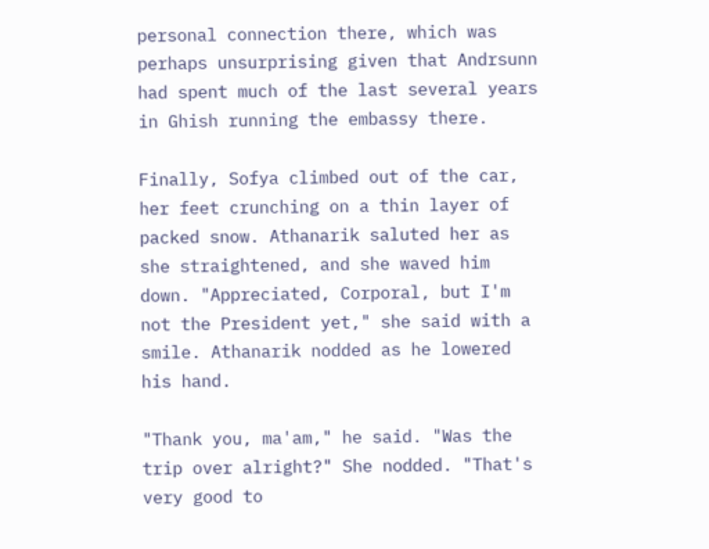personal connection there, which was perhaps unsurprising given that Andrsunn had spent much of the last several years in Ghish running the embassy there.

Finally, Sofya climbed out of the car, her feet crunching on a thin layer of packed snow. Athanarik saluted her as she straightened, and she waved him down. "Appreciated, Corporal, but I'm not the President yet," she said with a smile. Athanarik nodded as he lowered his hand.

"Thank you, ma'am," he said. "Was the trip over alright?" She nodded. "That's very good to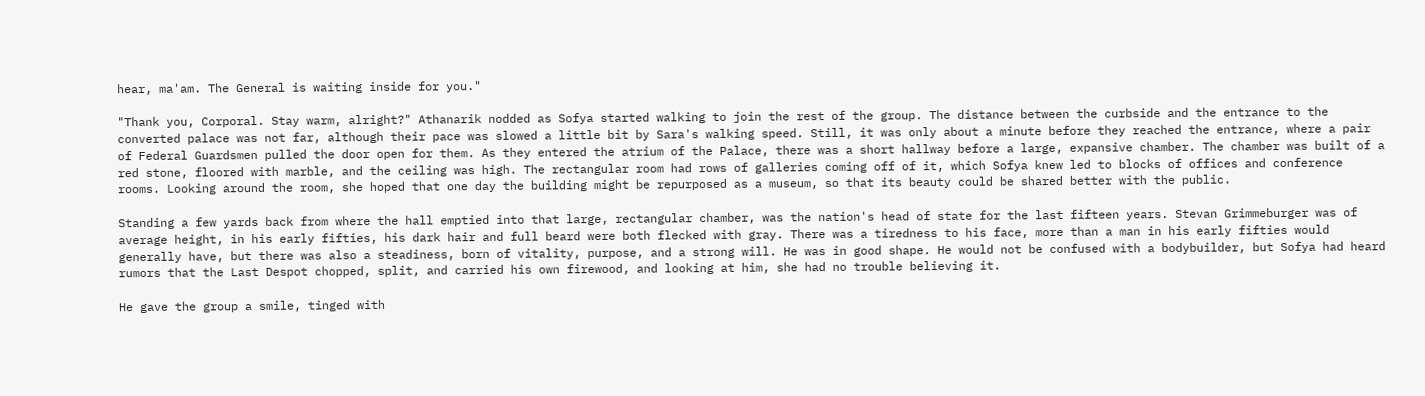hear, ma'am. The General is waiting inside for you."

"Thank you, Corporal. Stay warm, alright?" Athanarik nodded as Sofya started walking to join the rest of the group. The distance between the curbside and the entrance to the converted palace was not far, although their pace was slowed a little bit by Sara's walking speed. Still, it was only about a minute before they reached the entrance, where a pair of Federal Guardsmen pulled the door open for them. As they entered the atrium of the Palace, there was a short hallway before a large, expansive chamber. The chamber was built of a red stone, floored with marble, and the ceiling was high. The rectangular room had rows of galleries coming off of it, which Sofya knew led to blocks of offices and conference rooms. Looking around the room, she hoped that one day the building might be repurposed as a museum, so that its beauty could be shared better with the public.

Standing a few yards back from where the hall emptied into that large, rectangular chamber, was the nation's head of state for the last fifteen years. Stevan Grimmeburger was of average height, in his early fifties, his dark hair and full beard were both flecked with gray. There was a tiredness to his face, more than a man in his early fifties would generally have, but there was also a steadiness, born of vitality, purpose, and a strong will. He was in good shape. He would not be confused with a bodybuilder, but Sofya had heard rumors that the Last Despot chopped, split, and carried his own firewood, and looking at him, she had no trouble believing it.

He gave the group a smile, tinged with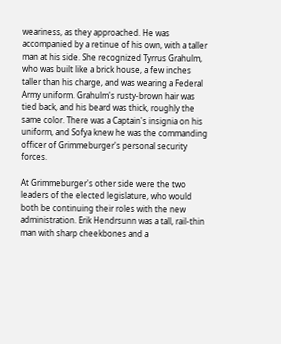weariness, as they approached. He was accompanied by a retinue of his own, with a taller man at his side. She recognized Tyrrus Grahulm, who was built like a brick house, a few inches taller than his charge, and was wearing a Federal Army uniform. Grahulm's rusty-brown hair was tied back, and his beard was thick, roughly the same color. There was a Captain's insignia on his uniform, and Sofya knew he was the commanding officer of Grimmeburger's personal security forces.

At Grimmeburger's other side were the two leaders of the elected legislature, who would both be continuing their roles with the new administration. Erik Hendrsunn was a tall, rail-thin man with sharp cheekbones and a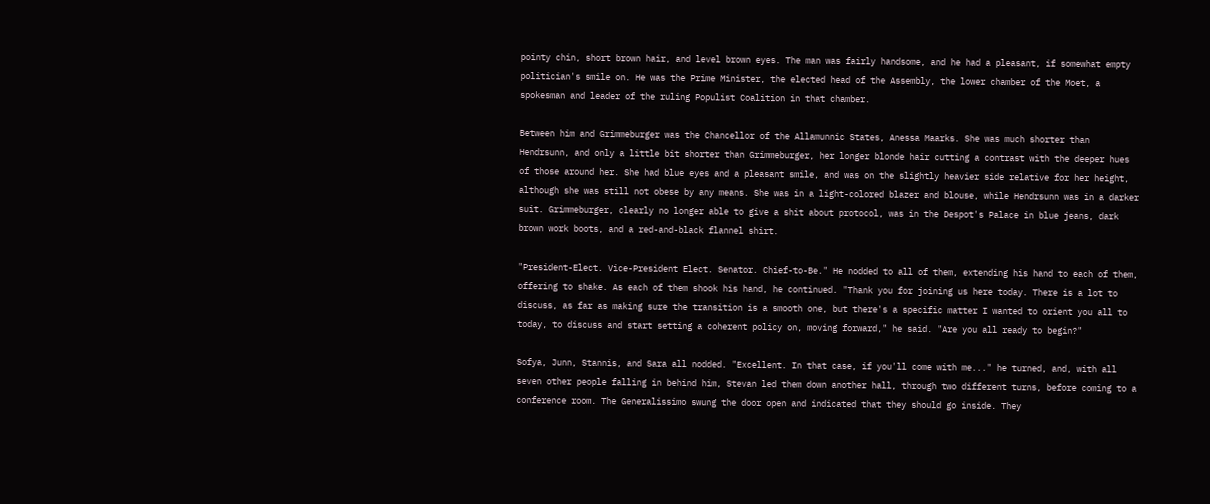pointy chin, short brown hair, and level brown eyes. The man was fairly handsome, and he had a pleasant, if somewhat empty politician's smile on. He was the Prime Minister, the elected head of the Assembly, the lower chamber of the Moet, a spokesman and leader of the ruling Populist Coalition in that chamber.

Between him and Grimmeburger was the Chancellor of the Allamunnic States, Anessa Maarks. She was much shorter than Hendrsunn, and only a little bit shorter than Grimmeburger, her longer blonde hair cutting a contrast with the deeper hues of those around her. She had blue eyes and a pleasant smile, and was on the slightly heavier side relative for her height, although she was still not obese by any means. She was in a light-colored blazer and blouse, while Hendrsunn was in a darker suit. Grimmeburger, clearly no longer able to give a shit about protocol, was in the Despot's Palace in blue jeans, dark brown work boots, and a red-and-black flannel shirt.

"President-Elect. Vice-President Elect. Senator. Chief-to-Be." He nodded to all of them, extending his hand to each of them, offering to shake. As each of them shook his hand, he continued. "Thank you for joining us here today. There is a lot to discuss, as far as making sure the transition is a smooth one, but there's a specific matter I wanted to orient you all to today, to discuss and start setting a coherent policy on, moving forward," he said. "Are you all ready to begin?"

Sofya, Junn, Stannis, and Sara all nodded. "Excellent. In that case, if you'll come with me..." he turned, and, with all seven other people falling in behind him, Stevan led them down another hall, through two different turns, before coming to a conference room. The Generalissimo swung the door open and indicated that they should go inside. They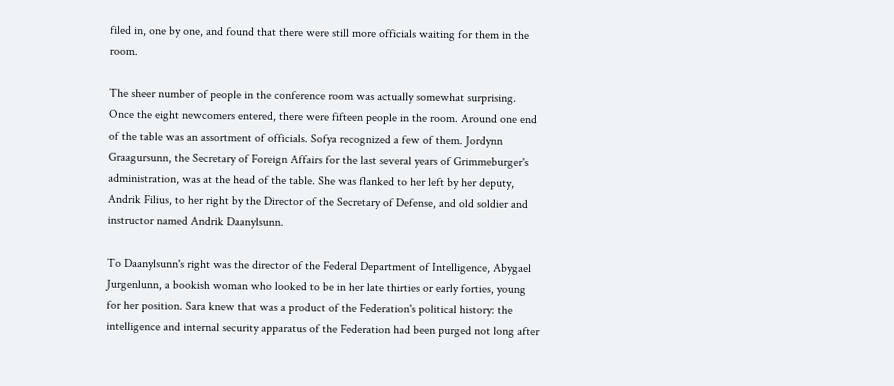filed in, one by one, and found that there were still more officials waiting for them in the room.

The sheer number of people in the conference room was actually somewhat surprising. Once the eight newcomers entered, there were fifteen people in the room. Around one end of the table was an assortment of officials. Sofya recognized a few of them. Jordynn Graagursunn, the Secretary of Foreign Affairs for the last several years of Grimmeburger's administration, was at the head of the table. She was flanked to her left by her deputy, Andrik Filius, to her right by the Director of the Secretary of Defense, and old soldier and instructor named Andrik Daanylsunn.

To Daanylsunn's right was the director of the Federal Department of Intelligence, Abygael Jurgenlunn, a bookish woman who looked to be in her late thirties or early forties, young for her position. Sara knew that was a product of the Federation's political history: the intelligence and internal security apparatus of the Federation had been purged not long after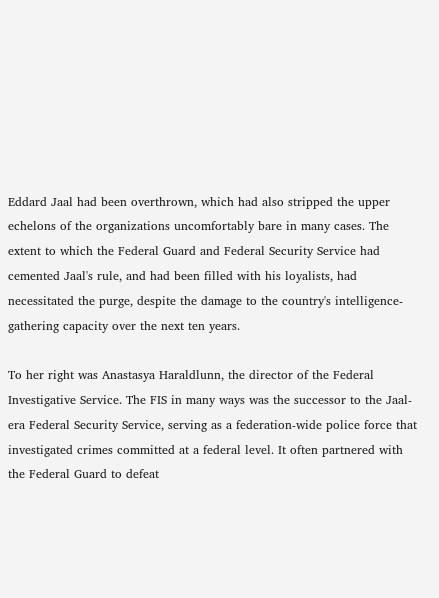Eddard Jaal had been overthrown, which had also stripped the upper echelons of the organizations uncomfortably bare in many cases. The extent to which the Federal Guard and Federal Security Service had cemented Jaal's rule, and had been filled with his loyalists, had necessitated the purge, despite the damage to the country's intelligence-gathering capacity over the next ten years.

To her right was Anastasya Haraldlunn, the director of the Federal Investigative Service. The FIS in many ways was the successor to the Jaal-era Federal Security Service, serving as a federation-wide police force that investigated crimes committed at a federal level. It often partnered with the Federal Guard to defeat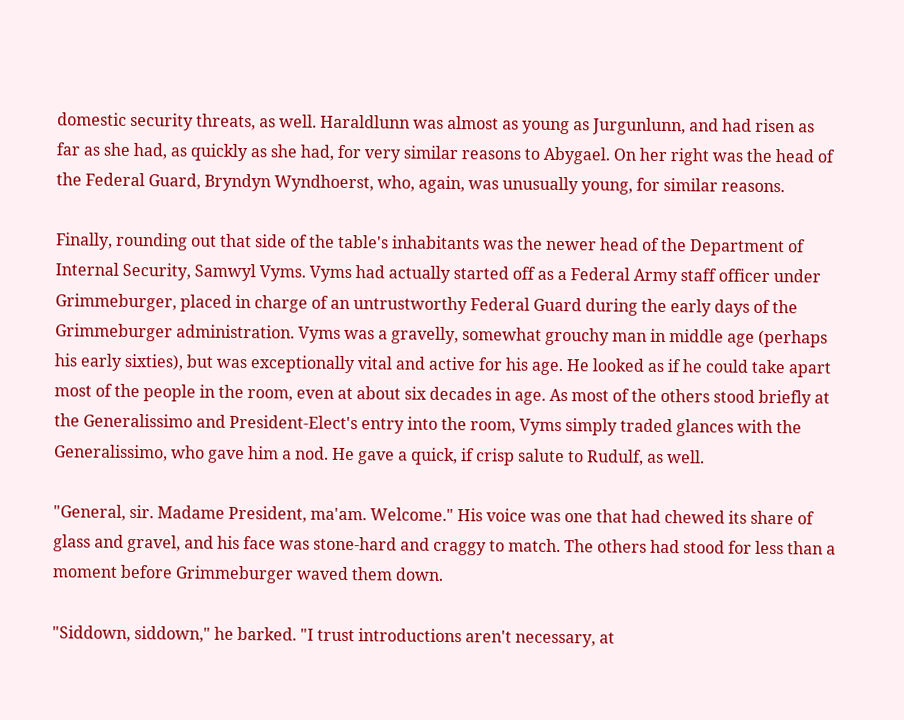domestic security threats, as well. Haraldlunn was almost as young as Jurgunlunn, and had risen as far as she had, as quickly as she had, for very similar reasons to Abygael. On her right was the head of the Federal Guard, Bryndyn Wyndhoerst, who, again, was unusually young, for similar reasons.

Finally, rounding out that side of the table's inhabitants was the newer head of the Department of Internal Security, Samwyl Vyms. Vyms had actually started off as a Federal Army staff officer under Grimmeburger, placed in charge of an untrustworthy Federal Guard during the early days of the Grimmeburger administration. Vyms was a gravelly, somewhat grouchy man in middle age (perhaps his early sixties), but was exceptionally vital and active for his age. He looked as if he could take apart most of the people in the room, even at about six decades in age. As most of the others stood briefly at the Generalissimo and President-Elect's entry into the room, Vyms simply traded glances with the Generalissimo, who gave him a nod. He gave a quick, if crisp salute to Rudulf, as well.

"General, sir. Madame President, ma'am. Welcome." His voice was one that had chewed its share of glass and gravel, and his face was stone-hard and craggy to match. The others had stood for less than a moment before Grimmeburger waved them down.

"Siddown, siddown," he barked. "I trust introductions aren't necessary, at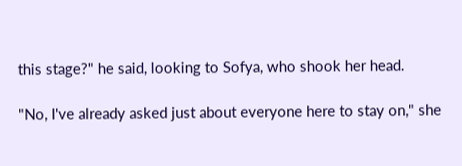this stage?" he said, looking to Sofya, who shook her head.

"No, I've already asked just about everyone here to stay on," she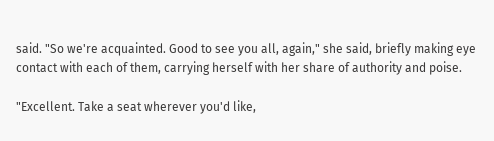said. "So we're acquainted. Good to see you all, again," she said, briefly making eye contact with each of them, carrying herself with her share of authority and poise.

"Excellent. Take a seat wherever you'd like,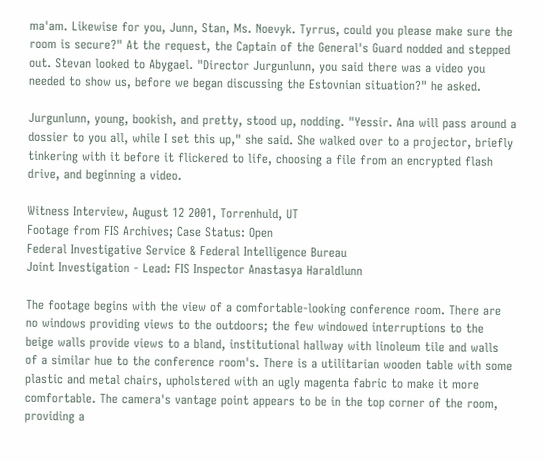ma'am. Likewise for you, Junn, Stan, Ms. Noevyk. Tyrrus, could you please make sure the room is secure?" At the request, the Captain of the General's Guard nodded and stepped out. Stevan looked to Abygael. "Director Jurgunlunn, you said there was a video you needed to show us, before we began discussing the Estovnian situation?" he asked.

Jurgunlunn, young, bookish, and pretty, stood up, nodding. "Yessir. Ana will pass around a dossier to you all, while I set this up," she said. She walked over to a projector, briefly tinkering with it before it flickered to life, choosing a file from an encrypted flash drive, and beginning a video.

Witness Interview, August 12 2001, Torrenhuld, UT
Footage from FIS Archives; Case Status: Open
Federal Investigative Service & Federal Intelligence Bureau
Joint Investigation - Lead: FIS Inspector Anastasya Haraldlunn

The footage begins with the view of a comfortable-looking conference room. There are no windows providing views to the outdoors; the few windowed interruptions to the beige walls provide views to a bland, institutional hallway with linoleum tile and walls of a similar hue to the conference room's. There is a utilitarian wooden table with some plastic and metal chairs, upholstered with an ugly magenta fabric to make it more comfortable. The camera's vantage point appears to be in the top corner of the room, providing a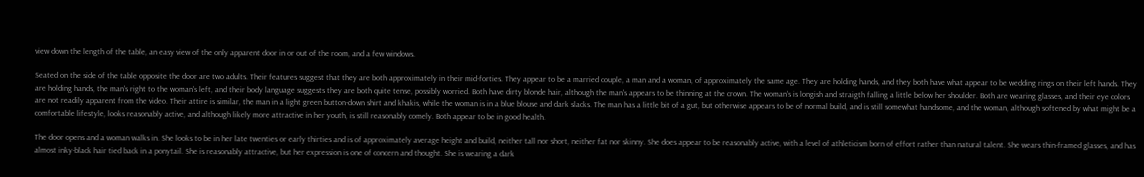view down the length of the table, an easy view of the only apparent door in or out of the room, and a few windows.

Seated on the side of the table opposite the door are two adults. Their features suggest that they are both approximately in their mid-forties. They appear to be a married couple, a man and a woman, of approximately the same age. They are holding hands, and they both have what appear to be wedding rings on their left hands. They are holding hands, the man's right to the woman's left, and their body language suggests they are both quite tense, possibly worried. Both have dirty blonde hair, although the man's appears to be thinning at the crown. The woman's is longish and straigth falling a little below her shoulder. Both are wearing glasses, and their eye colors are not readily apparent from the video. Their attire is similar, the man in a light green button-down shirt and khakis, while the woman is in a blue blouse and dark slacks. The man has a little bit of a gut, but otherwise appears to be of normal build, and is still somewhat handsome, and the woman, although softened by what might be a comfortable lifestyle, looks reasonably active, and although likely more attractive in her youth, is still reasonably comely. Both appear to be in good health.

The door opens and a woman walks in. She looks to be in her late twenties or early thirties and is of approximately average height and build, neither tall nor short, neither fat nor skinny. She does appear to be reasonably active, with a level of athleticism born of effort rather than natural talent. She wears thin-framed glasses, and has almost inky-black hair tied back in a ponytail. She is reasonably attractive, but her expression is one of concern and thought. She is wearing a dark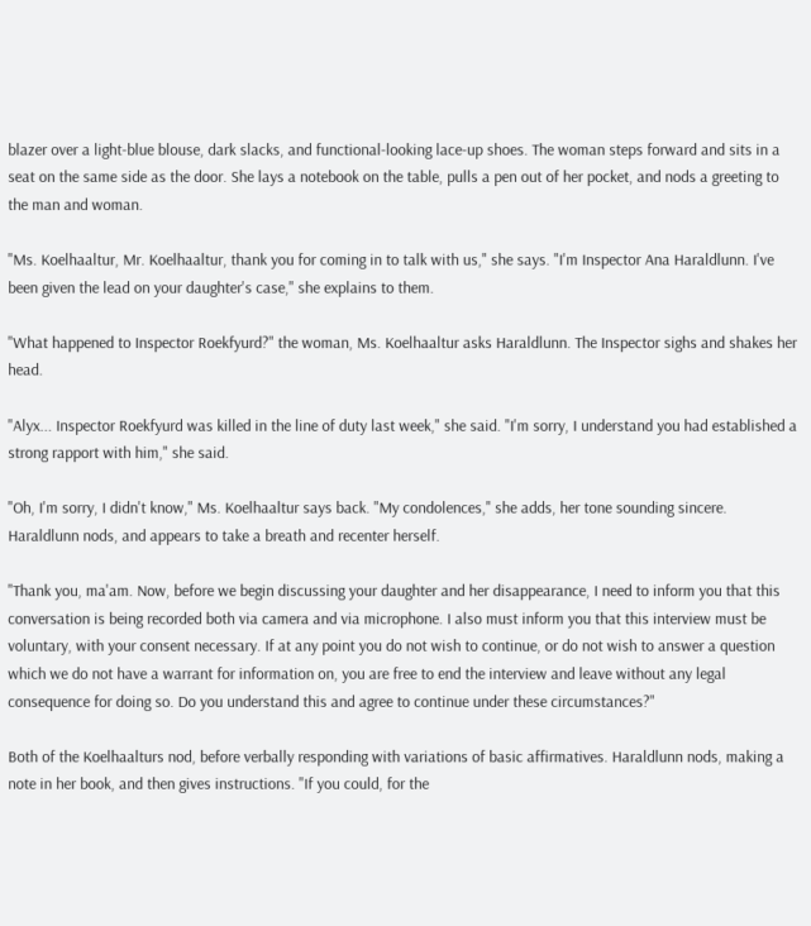blazer over a light-blue blouse, dark slacks, and functional-looking lace-up shoes. The woman steps forward and sits in a seat on the same side as the door. She lays a notebook on the table, pulls a pen out of her pocket, and nods a greeting to the man and woman.

"Ms. Koelhaaltur, Mr. Koelhaaltur, thank you for coming in to talk with us," she says. "I'm Inspector Ana Haraldlunn. I've been given the lead on your daughter's case," she explains to them.

"What happened to Inspector Roekfyurd?" the woman, Ms. Koelhaaltur asks Haraldlunn. The Inspector sighs and shakes her head.

"Alyx... Inspector Roekfyurd was killed in the line of duty last week," she said. "I'm sorry, I understand you had established a strong rapport with him," she said.

"Oh, I'm sorry, I didn't know," Ms. Koelhaaltur says back. "My condolences," she adds, her tone sounding sincere. Haraldlunn nods, and appears to take a breath and recenter herself.

"Thank you, ma'am. Now, before we begin discussing your daughter and her disappearance, I need to inform you that this conversation is being recorded both via camera and via microphone. I also must inform you that this interview must be voluntary, with your consent necessary. If at any point you do not wish to continue, or do not wish to answer a question which we do not have a warrant for information on, you are free to end the interview and leave without any legal consequence for doing so. Do you understand this and agree to continue under these circumstances?"

Both of the Koelhaalturs nod, before verbally responding with variations of basic affirmatives. Haraldlunn nods, making a note in her book, and then gives instructions. "If you could, for the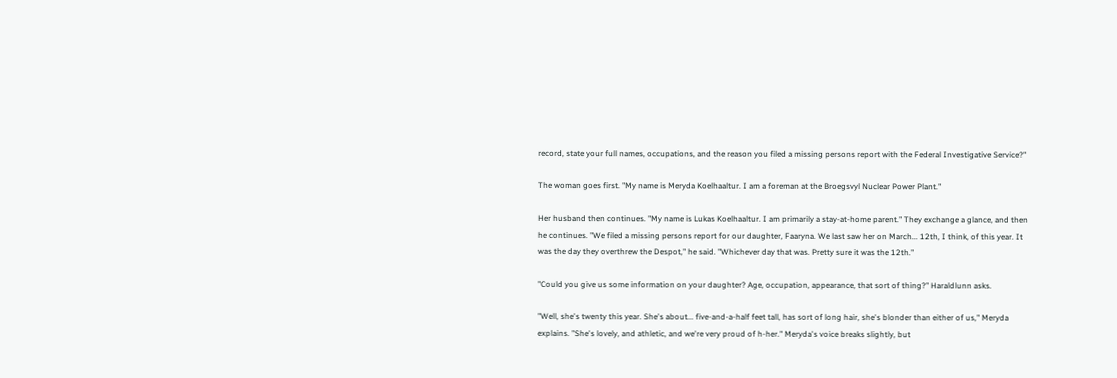record, state your full names, occupations, and the reason you filed a missing persons report with the Federal Investigative Service?"

The woman goes first. "My name is Meryda Koelhaaltur. I am a foreman at the Broegsvyl Nuclear Power Plant."

Her husband then continues. "My name is Lukas Koelhaaltur. I am primarily a stay-at-home parent." They exchange a glance, and then he continues. "We filed a missing persons report for our daughter, Faaryna. We last saw her on March... 12th, I think, of this year. It was the day they overthrew the Despot," he said. "Whichever day that was. Pretty sure it was the 12th."

"Could you give us some information on your daughter? Age, occupation, appearance, that sort of thing?" Haraldlunn asks.

"Well, she's twenty this year. She's about... five-and-a-half feet tall, has sort of long hair, she's blonder than either of us," Meryda explains. "She's lovely, and athletic, and we're very proud of h-her." Meryda's voice breaks slightly, but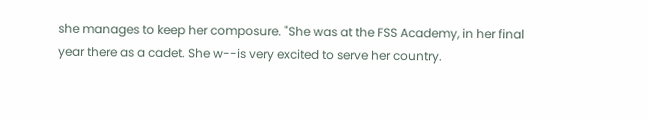she manages to keep her composure. "She was at the FSS Academy, in her final year there as a cadet. She w--is very excited to serve her country.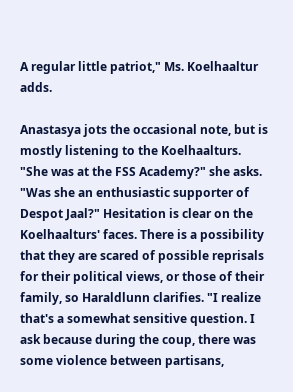A regular little patriot," Ms. Koelhaaltur adds.

Anastasya jots the occasional note, but is mostly listening to the Koelhaalturs. "She was at the FSS Academy?" she asks. "Was she an enthusiastic supporter of Despot Jaal?" Hesitation is clear on the Koelhaalturs' faces. There is a possibility that they are scared of possible reprisals for their political views, or those of their family, so Haraldlunn clarifies. "I realize that's a somewhat sensitive question. I ask because during the coup, there was some violence between partisans,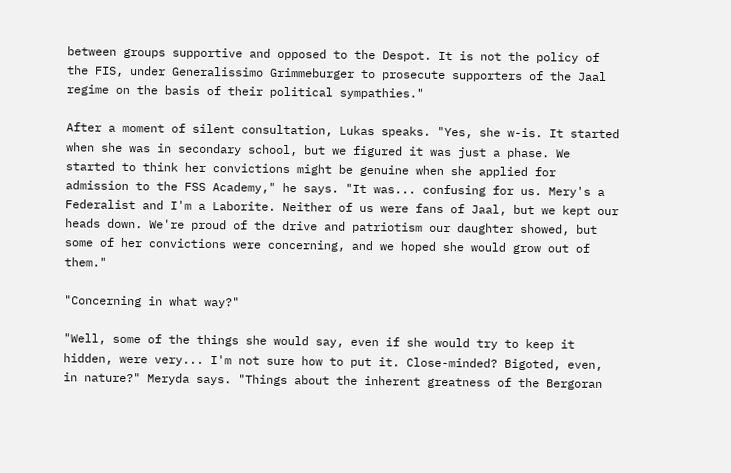between groups supportive and opposed to the Despot. It is not the policy of the FIS, under Generalissimo Grimmeburger to prosecute supporters of the Jaal regime on the basis of their political sympathies."

After a moment of silent consultation, Lukas speaks. "Yes, she w-is. It started when she was in secondary school, but we figured it was just a phase. We started to think her convictions might be genuine when she applied for admission to the FSS Academy," he says. "It was... confusing for us. Mery's a Federalist and I'm a Laborite. Neither of us were fans of Jaal, but we kept our heads down. We're proud of the drive and patriotism our daughter showed, but some of her convictions were concerning, and we hoped she would grow out of them."

"Concerning in what way?"

"Well, some of the things she would say, even if she would try to keep it hidden, were very... I'm not sure how to put it. Close-minded? Bigoted, even, in nature?" Meryda says. "Things about the inherent greatness of the Bergoran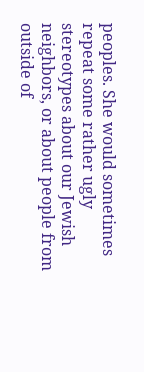peoples. She would sometimes repeat some rather ugly stereotypes about our Jewish neighbors, or about people from outside of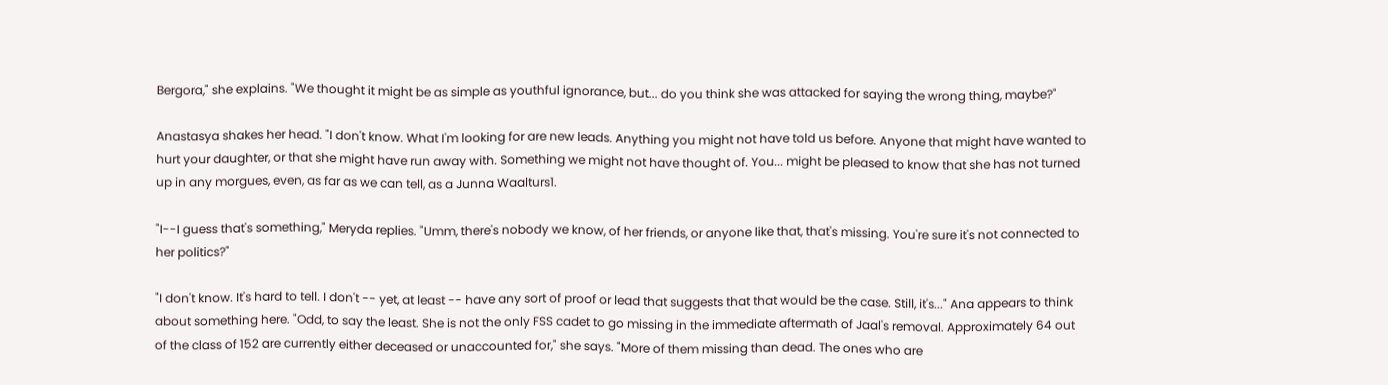Bergora," she explains. "We thought it might be as simple as youthful ignorance, but... do you think she was attacked for saying the wrong thing, maybe?"

Anastasya shakes her head. "I don't know. What I'm looking for are new leads. Anything you might not have told us before. Anyone that might have wanted to hurt your daughter, or that she might have run away with. Something we might not have thought of. You... might be pleased to know that she has not turned up in any morgues, even, as far as we can tell, as a Junna Waalturs1.

"I--I guess that's something," Meryda replies. "Umm, there's nobody we know, of her friends, or anyone like that, that's missing. You're sure it's not connected to her politics?"

"I don't know. It's hard to tell. I don't -- yet, at least -- have any sort of proof or lead that suggests that that would be the case. Still, it's..." Ana appears to think about something here. "Odd, to say the least. She is not the only FSS cadet to go missing in the immediate aftermath of Jaal's removal. Approximately 64 out of the class of 152 are currently either deceased or unaccounted for," she says. "More of them missing than dead. The ones who are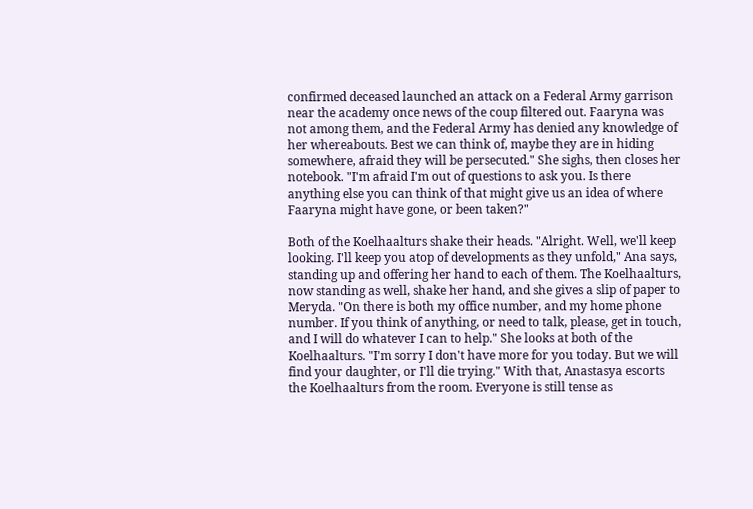confirmed deceased launched an attack on a Federal Army garrison near the academy once news of the coup filtered out. Faaryna was not among them, and the Federal Army has denied any knowledge of her whereabouts. Best we can think of, maybe they are in hiding somewhere, afraid they will be persecuted." She sighs, then closes her notebook. "I'm afraid I'm out of questions to ask you. Is there anything else you can think of that might give us an idea of where Faaryna might have gone, or been taken?"

Both of the Koelhaalturs shake their heads. "Alright. Well, we'll keep looking. I'll keep you atop of developments as they unfold," Ana says, standing up and offering her hand to each of them. The Koelhaalturs, now standing as well, shake her hand, and she gives a slip of paper to Meryda. "On there is both my office number, and my home phone number. If you think of anything, or need to talk, please, get in touch, and I will do whatever I can to help." She looks at both of the Koelhaalturs. "I'm sorry I don't have more for you today. But we will find your daughter, or I'll die trying." With that, Anastasya escorts the Koelhaalturs from the room. Everyone is still tense as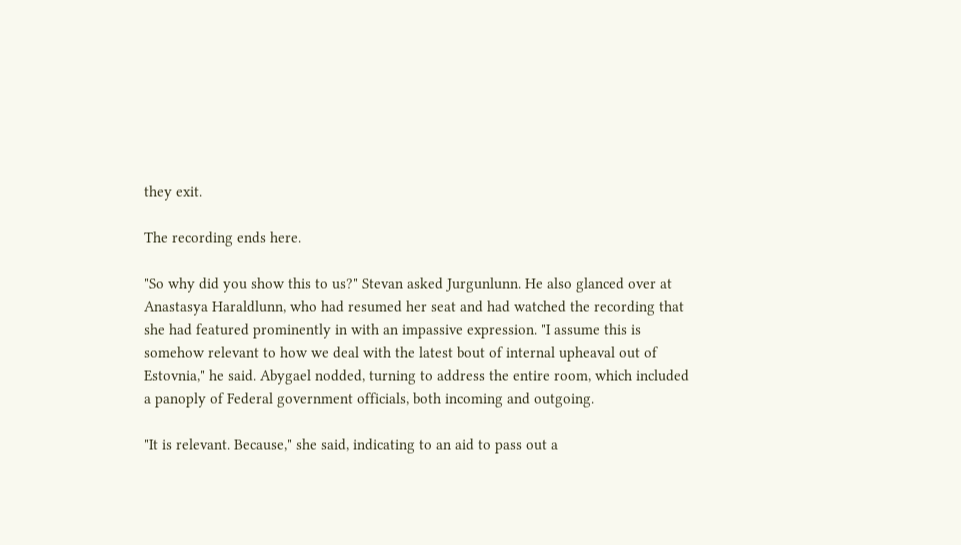they exit.

The recording ends here.

"So why did you show this to us?" Stevan asked Jurgunlunn. He also glanced over at Anastasya Haraldlunn, who had resumed her seat and had watched the recording that she had featured prominently in with an impassive expression. "I assume this is somehow relevant to how we deal with the latest bout of internal upheaval out of Estovnia," he said. Abygael nodded, turning to address the entire room, which included a panoply of Federal government officials, both incoming and outgoing.

"It is relevant. Because," she said, indicating to an aid to pass out a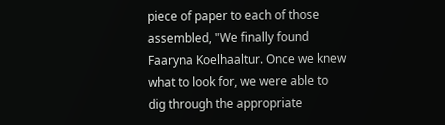piece of paper to each of those assembled, "We finally found Faaryna Koelhaaltur. Once we knew what to look for, we were able to dig through the appropriate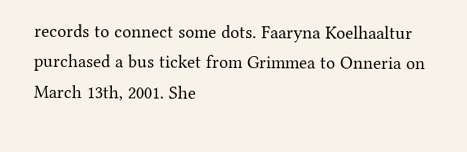records to connect some dots. Faaryna Koelhaaltur purchased a bus ticket from Grimmea to Onneria on March 13th, 2001. She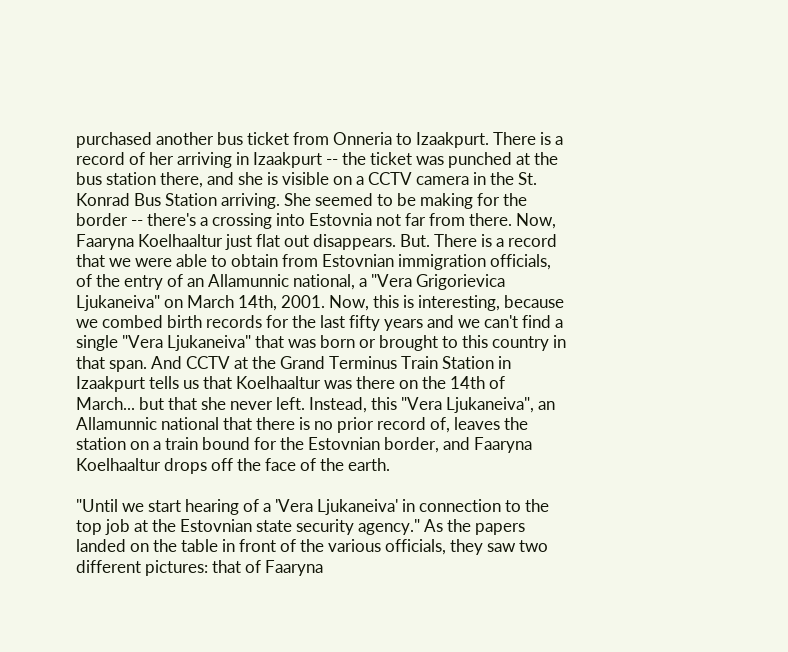purchased another bus ticket from Onneria to Izaakpurt. There is a record of her arriving in Izaakpurt -- the ticket was punched at the bus station there, and she is visible on a CCTV camera in the St. Konrad Bus Station arriving. She seemed to be making for the border -- there's a crossing into Estovnia not far from there. Now, Faaryna Koelhaaltur just flat out disappears. But. There is a record that we were able to obtain from Estovnian immigration officials, of the entry of an Allamunnic national, a "Vera Grigorievica Ljukaneiva" on March 14th, 2001. Now, this is interesting, because we combed birth records for the last fifty years and we can't find a single "Vera Ljukaneiva" that was born or brought to this country in that span. And CCTV at the Grand Terminus Train Station in Izaakpurt tells us that Koelhaaltur was there on the 14th of March... but that she never left. Instead, this "Vera Ljukaneiva", an Allamunnic national that there is no prior record of, leaves the station on a train bound for the Estovnian border, and Faaryna Koelhaaltur drops off the face of the earth.

"Until we start hearing of a 'Vera Ljukaneiva' in connection to the top job at the Estovnian state security agency." As the papers landed on the table in front of the various officials, they saw two different pictures: that of Faaryna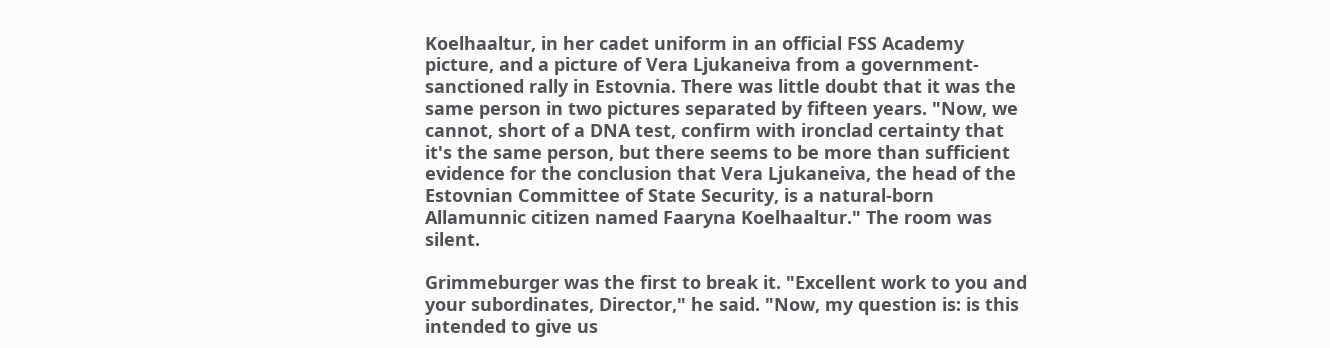Koelhaaltur, in her cadet uniform in an official FSS Academy picture, and a picture of Vera Ljukaneiva from a government-sanctioned rally in Estovnia. There was little doubt that it was the same person in two pictures separated by fifteen years. "Now, we cannot, short of a DNA test, confirm with ironclad certainty that it's the same person, but there seems to be more than sufficient evidence for the conclusion that Vera Ljukaneiva, the head of the Estovnian Committee of State Security, is a natural-born Allamunnic citizen named Faaryna Koelhaaltur." The room was silent.

Grimmeburger was the first to break it. "Excellent work to you and your subordinates, Director," he said. "Now, my question is: is this intended to give us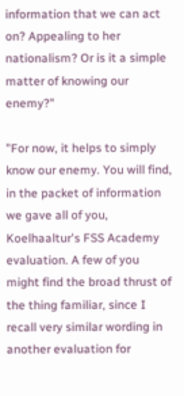information that we can act on? Appealing to her nationalism? Or is it a simple matter of knowing our enemy?"

"For now, it helps to simply know our enemy. You will find, in the packet of information we gave all of you, Koelhaaltur's FSS Academy evaluation. A few of you might find the broad thrust of the thing familiar, since I recall very similar wording in another evaluation for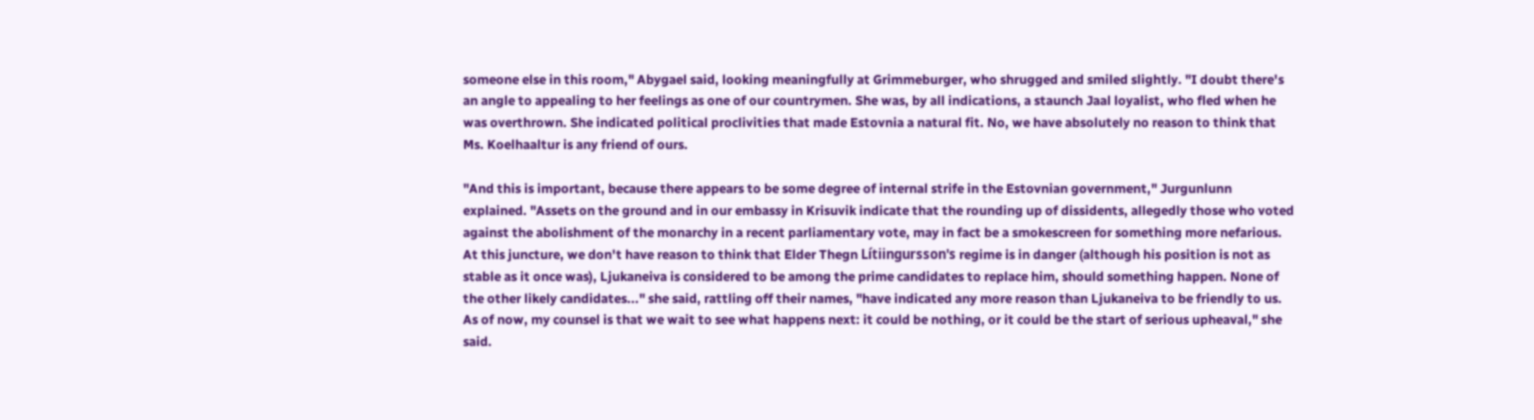someone else in this room," Abygael said, looking meaningfully at Grimmeburger, who shrugged and smiled slightly. "I doubt there's an angle to appealing to her feelings as one of our countrymen. She was, by all indications, a staunch Jaal loyalist, who fled when he was overthrown. She indicated political proclivities that made Estovnia a natural fit. No, we have absolutely no reason to think that Ms. Koelhaaltur is any friend of ours.

"And this is important, because there appears to be some degree of internal strife in the Estovnian government," Jurgunlunn explained. "Assets on the ground and in our embassy in Krisuvik indicate that the rounding up of dissidents, allegedly those who voted against the abolishment of the monarchy in a recent parliamentary vote, may in fact be a smokescreen for something more nefarious. At this juncture, we don't have reason to think that Elder Thegn Lítiingursson's regime is in danger (although his position is not as stable as it once was), Ljukaneiva is considered to be among the prime candidates to replace him, should something happen. None of the other likely candidates..." she said, rattling off their names, "have indicated any more reason than Ljukaneiva to be friendly to us. As of now, my counsel is that we wait to see what happens next: it could be nothing, or it could be the start of serious upheaval," she said.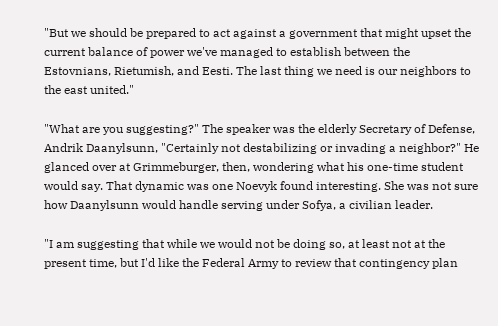"But we should be prepared to act against a government that might upset the current balance of power we've managed to establish between the Estovnians, Rietumish, and Eesti. The last thing we need is our neighbors to the east united."

"What are you suggesting?" The speaker was the elderly Secretary of Defense, Andrik Daanylsunn, "Certainly not destabilizing or invading a neighbor?" He glanced over at Grimmeburger, then, wondering what his one-time student would say. That dynamic was one Noevyk found interesting. She was not sure how Daanylsunn would handle serving under Sofya, a civilian leader.

"I am suggesting that while we would not be doing so, at least not at the present time, but I'd like the Federal Army to review that contingency plan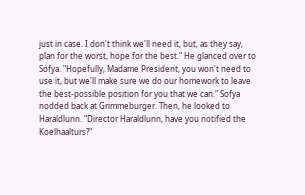just in case. I don't think we'll need it, but, as they say, plan for the worst, hope for the best." He glanced over to Sofya. "Hopefully, Madame President, you won't need to use it, but we'll make sure we do our homework to leave the best-possible position for you that we can." Sofya nodded back at Grimmeburger. Then, he looked to Haraldlunn. "Director Haraldlunn, have you notified the Koelhaalturs?"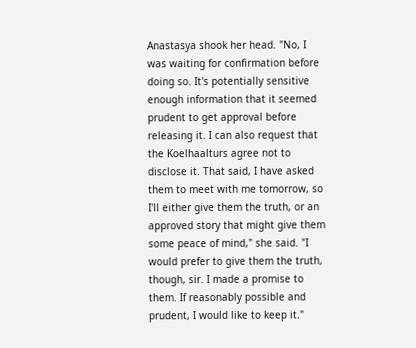Anastasya shook her head. "No, I was waiting for confirmation before doing so. It's potentially sensitive enough information that it seemed prudent to get approval before releasing it. I can also request that the Koelhaalturs agree not to disclose it. That said, I have asked them to meet with me tomorrow, so I'll either give them the truth, or an approved story that might give them some peace of mind," she said. "I would prefer to give them the truth, though, sir. I made a promise to them. If reasonably possible and prudent, I would like to keep it."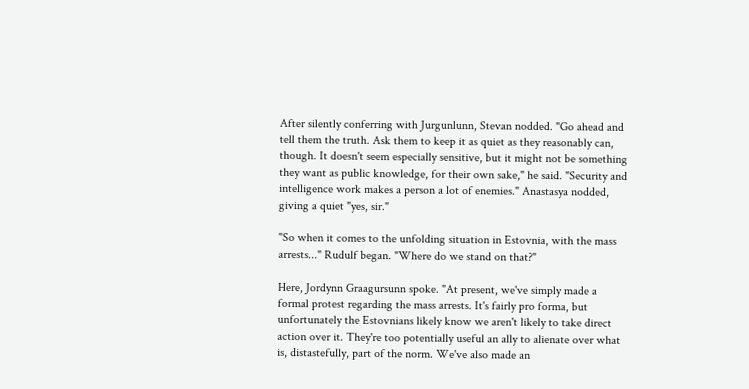After silently conferring with Jurgunlunn, Stevan nodded. "Go ahead and tell them the truth. Ask them to keep it as quiet as they reasonably can, though. It doesn't seem especially sensitive, but it might not be something they want as public knowledge, for their own sake," he said. "Security and intelligence work makes a person a lot of enemies." Anastasya nodded, giving a quiet "yes, sir."

"So when it comes to the unfolding situation in Estovnia, with the mass arrests..." Rudulf began. "Where do we stand on that?"

Here, Jordynn Graagursunn spoke. "At present, we've simply made a formal protest regarding the mass arrests. It's fairly pro forma, but unfortunately the Estovnians likely know we aren't likely to take direct action over it. They're too potentially useful an ally to alienate over what is, distastefully, part of the norm. We've also made an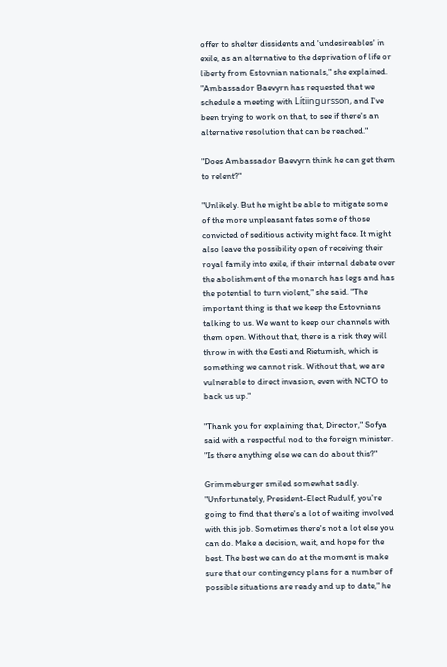offer to shelter dissidents and 'undesireables' in exile, as an alternative to the deprivation of life or liberty from Estovnian nationals," she explained. "Ambassador Baevyrn has requested that we schedule a meeting with Lítiingursson, and I've been trying to work on that, to see if there's an alternative resolution that can be reached."

"Does Ambassador Baevyrn think he can get them to relent?"

"Unlikely. But he might be able to mitigate some of the more unpleasant fates some of those convicted of seditious activity might face. It might also leave the possibility open of receiving their royal family into exile, if their internal debate over the abolishment of the monarch has legs and has the potential to turn violent," she said. "The important thing is that we keep the Estovnians talking to us. We want to keep our channels with them open. Without that, there is a risk they will throw in with the Eesti and Rietumish, which is something we cannot risk. Without that, we are vulnerable to direct invasion, even with NCTO to back us up."

"Thank you for explaining that, Director," Sofya said with a respectful nod to the foreign minister. "Is there anything else we can do about this?"

Grimmeburger smiled somewhat sadly. "Unfortunately, President-Elect Rudulf, you're going to find that there's a lot of waiting involved with this job. Sometimes there's not a lot else you can do. Make a decision, wait, and hope for the best. The best we can do at the moment is make sure that our contingency plans for a number of possible situations are ready and up to date," he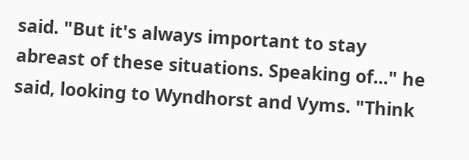said. "But it's always important to stay abreast of these situations. Speaking of..." he said, looking to Wyndhorst and Vyms. "Think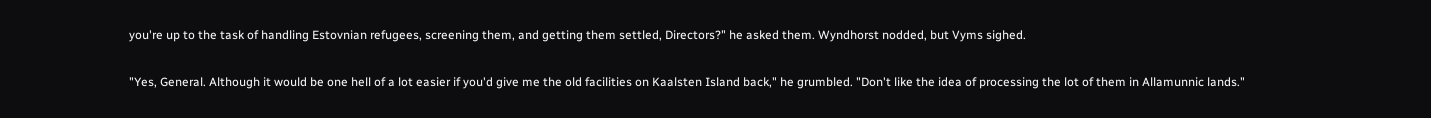you're up to the task of handling Estovnian refugees, screening them, and getting them settled, Directors?" he asked them. Wyndhorst nodded, but Vyms sighed.

"Yes, General. Although it would be one hell of a lot easier if you'd give me the old facilities on Kaalsten Island back," he grumbled. "Don't like the idea of processing the lot of them in Allamunnic lands."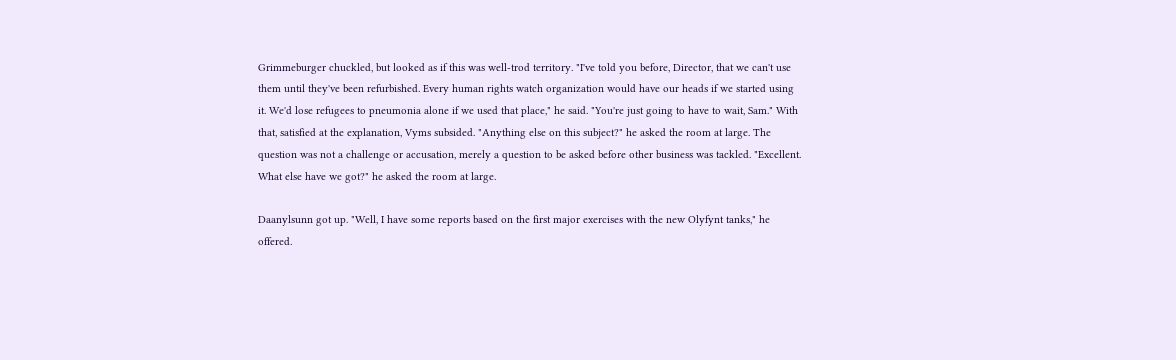Grimmeburger chuckled, but looked as if this was well-trod territory. "I've told you before, Director, that we can't use them until they've been refurbished. Every human rights watch organization would have our heads if we started using it. We'd lose refugees to pneumonia alone if we used that place," he said. "You're just going to have to wait, Sam." With that, satisfied at the explanation, Vyms subsided. "Anything else on this subject?" he asked the room at large. The question was not a challenge or accusation, merely a question to be asked before other business was tackled. "Excellent. What else have we got?" he asked the room at large.

Daanylsunn got up. "Well, I have some reports based on the first major exercises with the new Olyfynt tanks," he offered.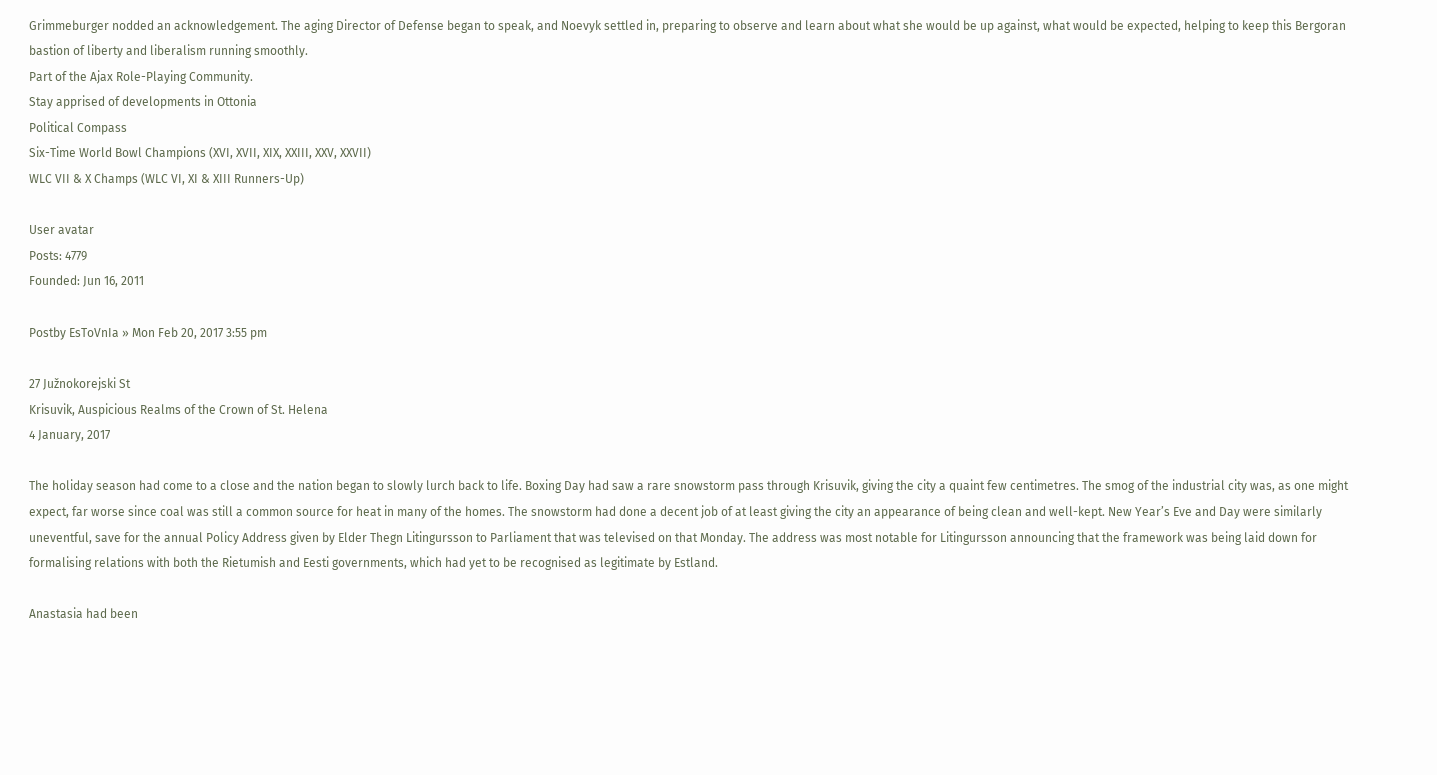Grimmeburger nodded an acknowledgement. The aging Director of Defense began to speak, and Noevyk settled in, preparing to observe and learn about what she would be up against, what would be expected, helping to keep this Bergoran bastion of liberty and liberalism running smoothly.
Part of the Ajax Role-Playing Community.
Stay apprised of developments in Ottonia
Political Compass
Six-Time World Bowl Champions (XVI, XVII, XIX, XXIII, XXV, XXVII)
WLC VII & X Champs (WLC VI, XI & XIII Runners-Up)

User avatar
Posts: 4779
Founded: Jun 16, 2011

Postby EsToVnIa » Mon Feb 20, 2017 3:55 pm

27 Južnokorejski St
Krisuvik, Auspicious Realms of the Crown of St. Helena
4 January, 2017

The holiday season had come to a close and the nation began to slowly lurch back to life. Boxing Day had saw a rare snowstorm pass through Krisuvik, giving the city a quaint few centimetres. The smog of the industrial city was, as one might expect, far worse since coal was still a common source for heat in many of the homes. The snowstorm had done a decent job of at least giving the city an appearance of being clean and well-kept. New Year’s Eve and Day were similarly uneventful, save for the annual Policy Address given by Elder Thegn Litingursson to Parliament that was televised on that Monday. The address was most notable for Litingursson announcing that the framework was being laid down for formalising relations with both the Rietumish and Eesti governments, which had yet to be recognised as legitimate by Estland.

Anastasia had been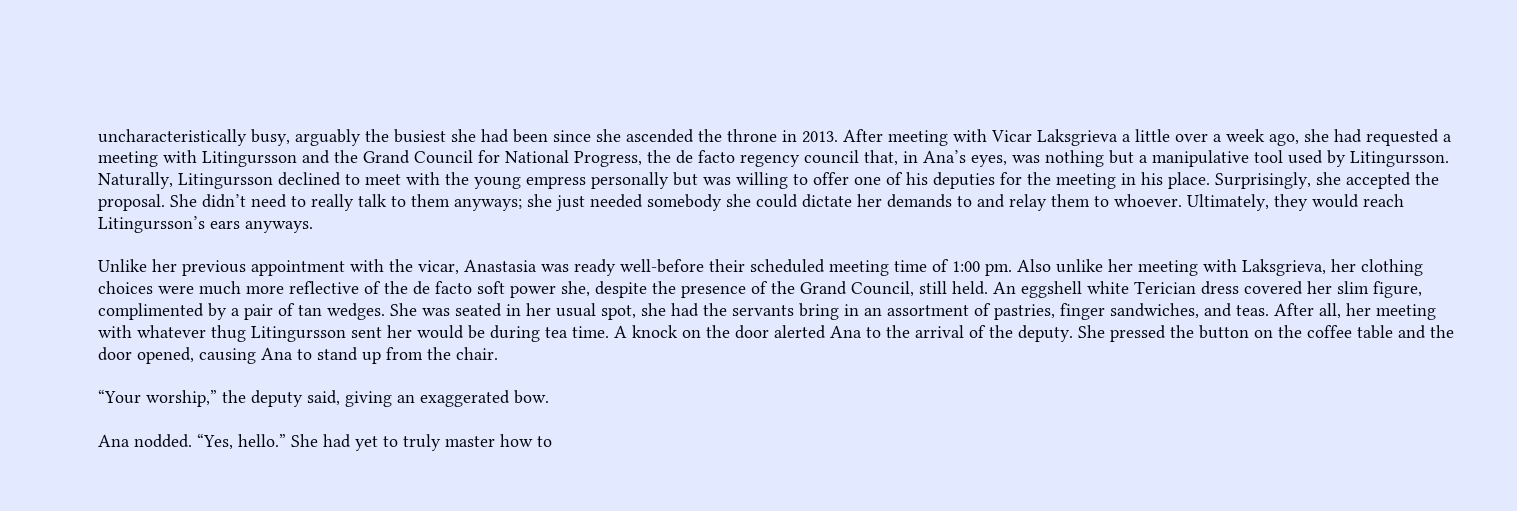uncharacteristically busy, arguably the busiest she had been since she ascended the throne in 2013. After meeting with Vicar Laksgrieva a little over a week ago, she had requested a meeting with Litingursson and the Grand Council for National Progress, the de facto regency council that, in Ana’s eyes, was nothing but a manipulative tool used by Litingursson. Naturally, Litingursson declined to meet with the young empress personally but was willing to offer one of his deputies for the meeting in his place. Surprisingly, she accepted the proposal. She didn’t need to really talk to them anyways; she just needed somebody she could dictate her demands to and relay them to whoever. Ultimately, they would reach Litingursson’s ears anyways.

Unlike her previous appointment with the vicar, Anastasia was ready well-before their scheduled meeting time of 1:00 pm. Also unlike her meeting with Laksgrieva, her clothing choices were much more reflective of the de facto soft power she, despite the presence of the Grand Council, still held. An eggshell white Terician dress covered her slim figure, complimented by a pair of tan wedges. She was seated in her usual spot, she had the servants bring in an assortment of pastries, finger sandwiches, and teas. After all, her meeting with whatever thug Litingursson sent her would be during tea time. A knock on the door alerted Ana to the arrival of the deputy. She pressed the button on the coffee table and the door opened, causing Ana to stand up from the chair.

“Your worship,” the deputy said, giving an exaggerated bow.

Ana nodded. “Yes, hello.” She had yet to truly master how to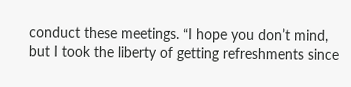conduct these meetings. “I hope you don’t mind, but I took the liberty of getting refreshments since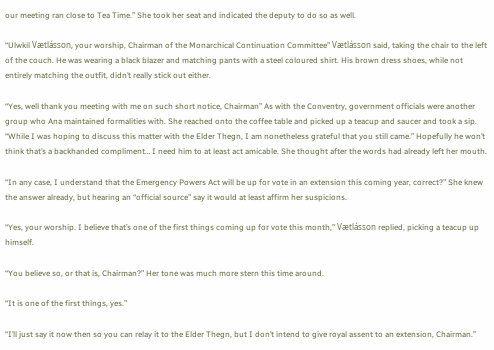our meeting ran close to Tea Time.” She took her seat and indicated the deputy to do so as well.

“Ulwkil Vætlásson, your worship, Chairman of the Monarchical Continuation Committee” Vætlásson said, taking the chair to the left of the couch. He was wearing a black blazer and matching pants with a steel coloured shirt. His brown dress shoes, while not entirely matching the outfit, didn’t really stick out either.

“Yes, well thank you meeting with me on such short notice, Chairman” As with the Conventry, government officials were another group who Ana maintained formalities with. She reached onto the coffee table and picked up a teacup and saucer and took a sip. “While I was hoping to discuss this matter with the Elder Thegn, I am nonetheless grateful that you still came.” Hopefully he won’t think that’s a backhanded compliment… I need him to at least act amicable. She thought after the words had already left her mouth.

“In any case, I understand that the Emergency Powers Act will be up for vote in an extension this coming year, correct?” She knew the answer already, but hearing an “official source” say it would at least affirm her suspicions.

“Yes, your worship. I believe that’s one of the first things coming up for vote this month,” Vætlásson replied, picking a teacup up himself.

“You believe so, or that is, Chairman?” Her tone was much more stern this time around.

“It is one of the first things, yes.”

“I’ll just say it now then so you can relay it to the Elder Thegn, but I don’t intend to give royal assent to an extension, Chairman.”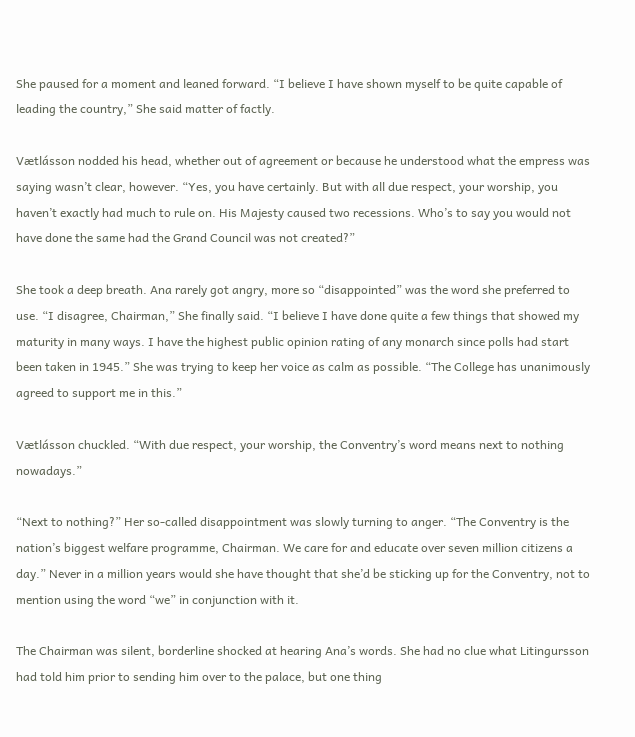She paused for a moment and leaned forward. “I believe I have shown myself to be quite capable of leading the country,” She said matter of factly.

Vætlásson nodded his head, whether out of agreement or because he understood what the empress was saying wasn’t clear, however. “Yes, you have certainly. But with all due respect, your worship, you haven’t exactly had much to rule on. His Majesty caused two recessions. Who’s to say you would not have done the same had the Grand Council was not created?”

She took a deep breath. Ana rarely got angry, more so “disappointed” was the word she preferred to use. “I disagree, Chairman,” She finally said. “I believe I have done quite a few things that showed my maturity in many ways. I have the highest public opinion rating of any monarch since polls had start been taken in 1945.” She was trying to keep her voice as calm as possible. “The College has unanimously agreed to support me in this.”

Vætlásson chuckled. “With due respect, your worship, the Conventry’s word means next to nothing nowadays.”

“Next to nothing?” Her so-called disappointment was slowly turning to anger. “The Conventry is the nation’s biggest welfare programme, Chairman. We care for and educate over seven million citizens a day.” Never in a million years would she have thought that she’d be sticking up for the Conventry, not to mention using the word “we” in conjunction with it.

The Chairman was silent, borderline shocked at hearing Ana’s words. She had no clue what Litingursson had told him prior to sending him over to the palace, but one thing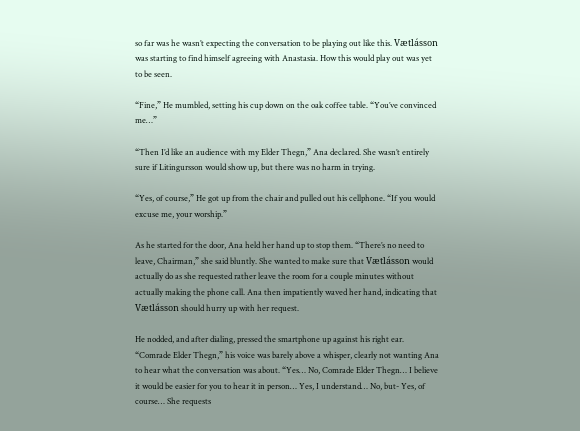so far was he wasn’t expecting the conversation to be playing out like this. Vætlásson was starting to find himself agreeing with Anastasia. How this would play out was yet to be seen.

“Fine,” He mumbled, setting his cup down on the oak coffee table. “You’ve convinced me…”

“Then I’d like an audience with my Elder Thegn,” Ana declared. She wasn’t entirely sure if Litingursson would show up, but there was no harm in trying.

“Yes, of course,” He got up from the chair and pulled out his cellphone. “If you would excuse me, your worship.”

As he started for the door, Ana held her hand up to stop them. “There’s no need to leave, Chairman,” she said bluntly. She wanted to make sure that Vætlásson would actually do as she requested rather leave the room for a couple minutes without actually making the phone call. Ana then impatiently waved her hand, indicating that Vætlásson should hurry up with her request.

He nodded, and after dialing, pressed the smartphone up against his right ear. “Comrade Elder Thegn,” his voice was barely above a whisper, clearly not wanting Ana to hear what the conversation was about. “Yes… No, Comrade Elder Thegn… I believe it would be easier for you to hear it in person… Yes, I understand… No, but- Yes, of course… She requests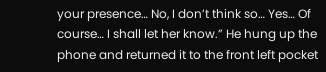your presence… No, I don’t think so… Yes… Of course… I shall let her know.” He hung up the phone and returned it to the front left pocket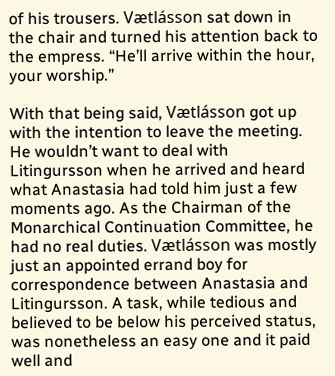of his trousers. Vætlásson sat down in the chair and turned his attention back to the empress. “He’ll arrive within the hour, your worship.”

With that being said, Vætlásson got up with the intention to leave the meeting. He wouldn’t want to deal with Litingursson when he arrived and heard what Anastasia had told him just a few moments ago. As the Chairman of the Monarchical Continuation Committee, he had no real duties. Vætlásson was mostly just an appointed errand boy for correspondence between Anastasia and Litingursson. A task, while tedious and believed to be below his perceived status, was nonetheless an easy one and it paid well and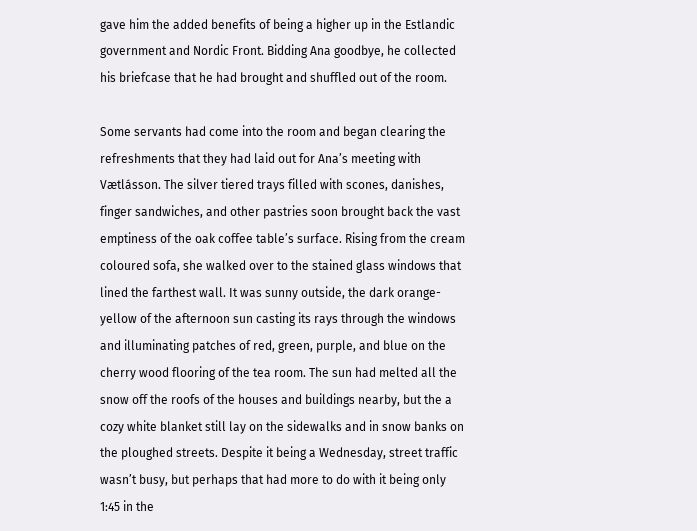gave him the added benefits of being a higher up in the Estlandic government and Nordic Front. Bidding Ana goodbye, he collected his briefcase that he had brought and shuffled out of the room.

Some servants had come into the room and began clearing the refreshments that they had laid out for Ana’s meeting with Vætlásson. The silver tiered trays filled with scones, danishes, finger sandwiches, and other pastries soon brought back the vast emptiness of the oak coffee table’s surface. Rising from the cream coloured sofa, she walked over to the stained glass windows that lined the farthest wall. It was sunny outside, the dark orange-yellow of the afternoon sun casting its rays through the windows and illuminating patches of red, green, purple, and blue on the cherry wood flooring of the tea room. The sun had melted all the snow off the roofs of the houses and buildings nearby, but the a cozy white blanket still lay on the sidewalks and in snow banks on the ploughed streets. Despite it being a Wednesday, street traffic wasn’t busy, but perhaps that had more to do with it being only 1:45 in the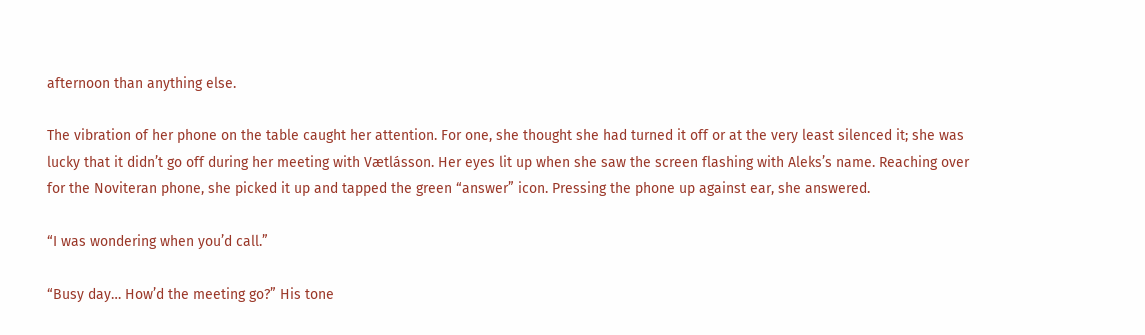afternoon than anything else.

The vibration of her phone on the table caught her attention. For one, she thought she had turned it off or at the very least silenced it; she was lucky that it didn’t go off during her meeting with Vætlásson. Her eyes lit up when she saw the screen flashing with Aleks’s name. Reaching over for the Noviteran phone, she picked it up and tapped the green “answer” icon. Pressing the phone up against ear, she answered.

“I was wondering when you’d call.”

“Busy day… How’d the meeting go?” His tone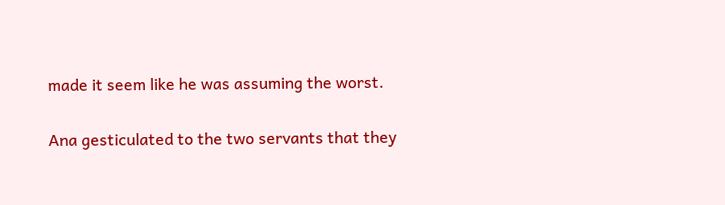made it seem like he was assuming the worst.

Ana gesticulated to the two servants that they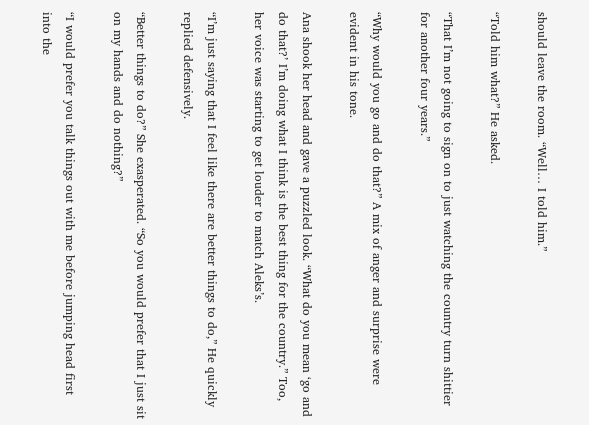should leave the room. “Well… I told him.”

“Told him what?” He asked.

“That I’m not going to sign on to just watching the country turn shittier for another four years.”

“Why would you go and do that?” A mix of anger and surprise were evident in his tone.

Ana shook her head and gave a puzzled look. “What do you mean ‘go and do that?’ I’m doing what I think is the best thing for the country.” Too, her voice was starting to get louder to match Aleks’s.

“I’m just saying that I feel like there are better things to do,” He quickly replied defensively.

“Better things to do?” She exasperated. “So you would prefer that I just sit on my hands and do nothing?”

“I would prefer you talk things out with me before jumping head first into the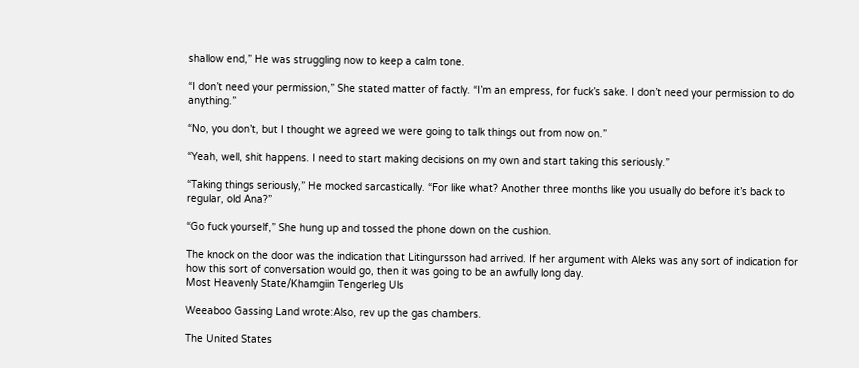shallow end,” He was struggling now to keep a calm tone.

“I don’t need your permission,” She stated matter of factly. “I’m an empress, for fuck’s sake. I don’t need your permission to do anything.”

“No, you don’t, but I thought we agreed we were going to talk things out from now on.”

“Yeah, well, shit happens. I need to start making decisions on my own and start taking this seriously.”

“Taking things seriously,” He mocked sarcastically. “For like what? Another three months like you usually do before it’s back to regular, old Ana?”

“Go fuck yourself,” She hung up and tossed the phone down on the cushion.

The knock on the door was the indication that Litingursson had arrived. If her argument with Aleks was any sort of indication for how this sort of conversation would go, then it was going to be an awfully long day.
Most Heavenly State/Khamgiin Tengerleg Uls

Weeaboo Gassing Land wrote:Also, rev up the gas chambers.

The United States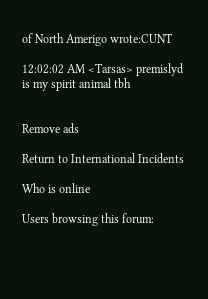of North Amerigo wrote:CUNT

12:02:02 AM <Tarsas> premislyd is my spirit animal tbh


Remove ads

Return to International Incidents

Who is online

Users browsing this forum: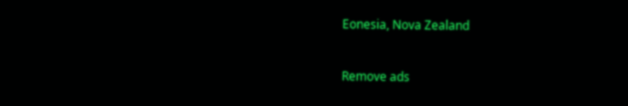Eonesia, Nova Zealand


Remove ads